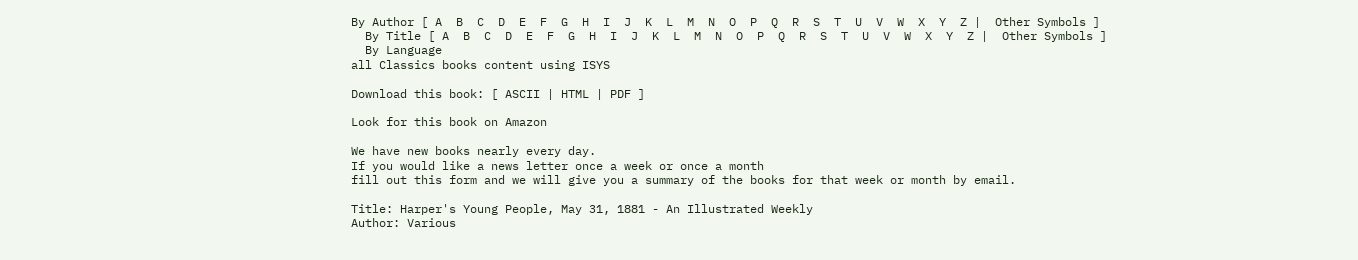By Author [ A  B  C  D  E  F  G  H  I  J  K  L  M  N  O  P  Q  R  S  T  U  V  W  X  Y  Z |  Other Symbols ]
  By Title [ A  B  C  D  E  F  G  H  I  J  K  L  M  N  O  P  Q  R  S  T  U  V  W  X  Y  Z |  Other Symbols ]
  By Language
all Classics books content using ISYS

Download this book: [ ASCII | HTML | PDF ]

Look for this book on Amazon

We have new books nearly every day.
If you would like a news letter once a week or once a month
fill out this form and we will give you a summary of the books for that week or month by email.

Title: Harper's Young People, May 31, 1881 - An Illustrated Weekly
Author: Various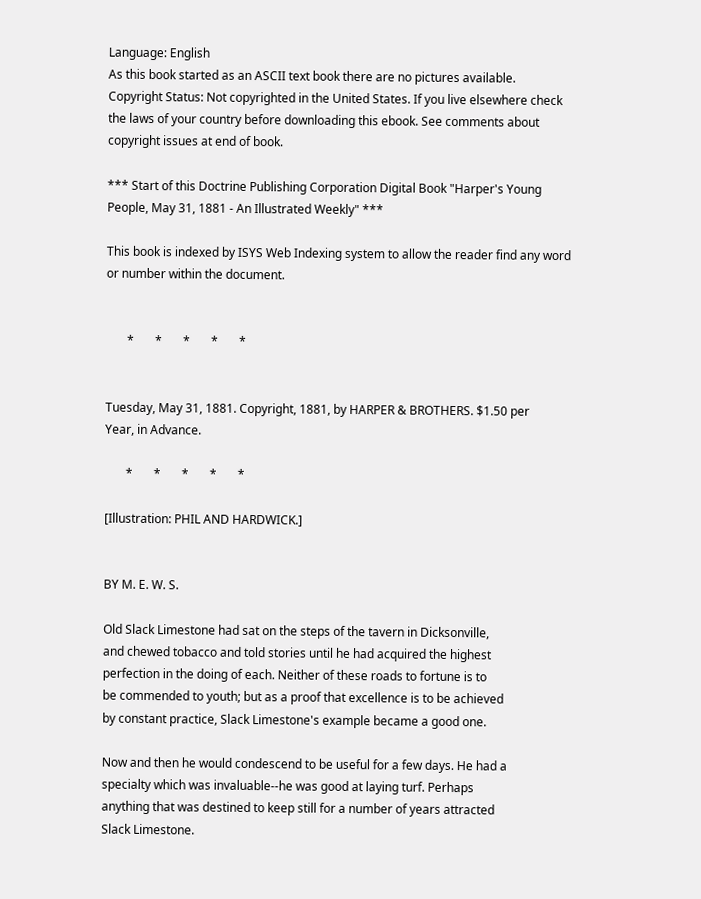Language: English
As this book started as an ASCII text book there are no pictures available.
Copyright Status: Not copyrighted in the United States. If you live elsewhere check the laws of your country before downloading this ebook. See comments about copyright issues at end of book.

*** Start of this Doctrine Publishing Corporation Digital Book "Harper's Young People, May 31, 1881 - An Illustrated Weekly" ***

This book is indexed by ISYS Web Indexing system to allow the reader find any word or number within the document.


       *       *       *       *       *


Tuesday, May 31, 1881. Copyright, 1881, by HARPER & BROTHERS. $1.50 per
Year, in Advance.

       *       *       *       *       *

[Illustration: PHIL AND HARDWICK.]


BY M. E. W. S.

Old Slack Limestone had sat on the steps of the tavern in Dicksonville,
and chewed tobacco and told stories until he had acquired the highest
perfection in the doing of each. Neither of these roads to fortune is to
be commended to youth; but as a proof that excellence is to be achieved
by constant practice, Slack Limestone's example became a good one.

Now and then he would condescend to be useful for a few days. He had a
specialty which was invaluable--he was good at laying turf. Perhaps
anything that was destined to keep still for a number of years attracted
Slack Limestone.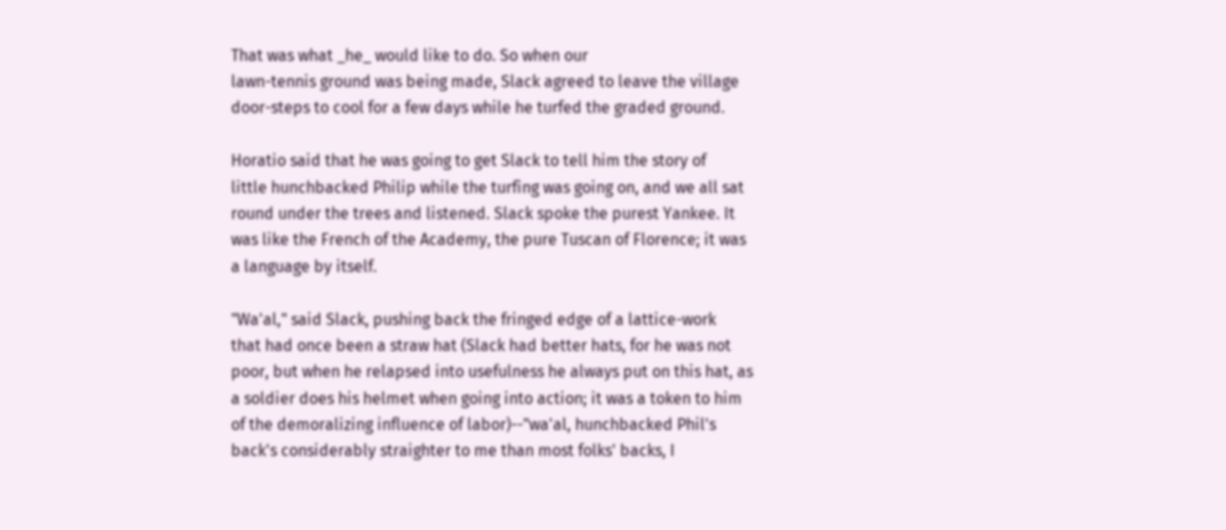That was what _he_ would like to do. So when our
lawn-tennis ground was being made, Slack agreed to leave the village
door-steps to cool for a few days while he turfed the graded ground.

Horatio said that he was going to get Slack to tell him the story of
little hunchbacked Philip while the turfing was going on, and we all sat
round under the trees and listened. Slack spoke the purest Yankee. It
was like the French of the Academy, the pure Tuscan of Florence; it was
a language by itself.

"Wa'al," said Slack, pushing back the fringed edge of a lattice-work
that had once been a straw hat (Slack had better hats, for he was not
poor, but when he relapsed into usefulness he always put on this hat, as
a soldier does his helmet when going into action; it was a token to him
of the demoralizing influence of labor)--"wa'al, hunchbacked Phil's
back's considerably straighter to me than most folks' backs, I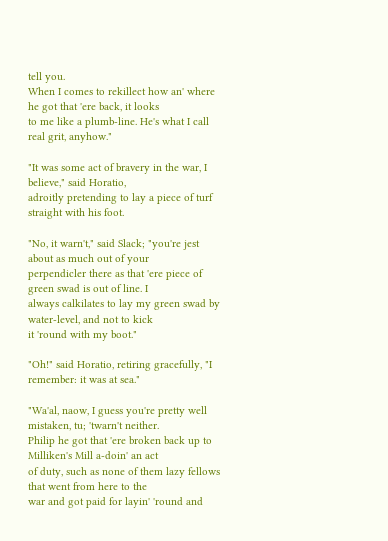tell you.
When I comes to rekillect how an' where he got that 'ere back, it looks
to me like a plumb-line. He's what I call real grit, anyhow."

"It was some act of bravery in the war, I believe," said Horatio,
adroitly pretending to lay a piece of turf straight with his foot.

"No, it warn't," said Slack; "you're jest about as much out of your
perpendicler there as that 'ere piece of green swad is out of line. I
always calkilates to lay my green swad by water-level, and not to kick
it 'round with my boot."

"Oh!" said Horatio, retiring gracefully, "I remember: it was at sea."

"Wa'al, naow, I guess you're pretty well mistaken, tu; 'twarn't neither.
Philip he got that 'ere broken back up to Milliken's Mill a-doin' an act
of duty, such as none of them lazy fellows that went from here to the
war and got paid for layin' 'round and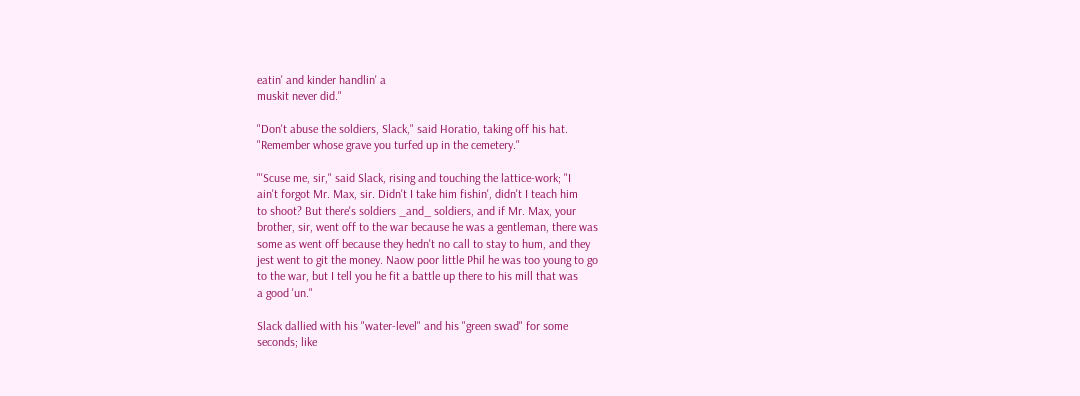eatin' and kinder handlin' a
muskit never did."

"Don't abuse the soldiers, Slack," said Horatio, taking off his hat.
"Remember whose grave you turfed up in the cemetery."

"'Scuse me, sir," said Slack, rising and touching the lattice-work; "I
ain't forgot Mr. Max, sir. Didn't I take him fishin', didn't I teach him
to shoot? But there's soldiers _and_ soldiers, and if Mr. Max, your
brother, sir, went off to the war because he was a gentleman, there was
some as went off because they hedn't no call to stay to hum, and they
jest went to git the money. Naow poor little Phil he was too young to go
to the war, but I tell you he fit a battle up there to his mill that was
a good 'un."

Slack dallied with his "water-level" and his "green swad" for some
seconds; like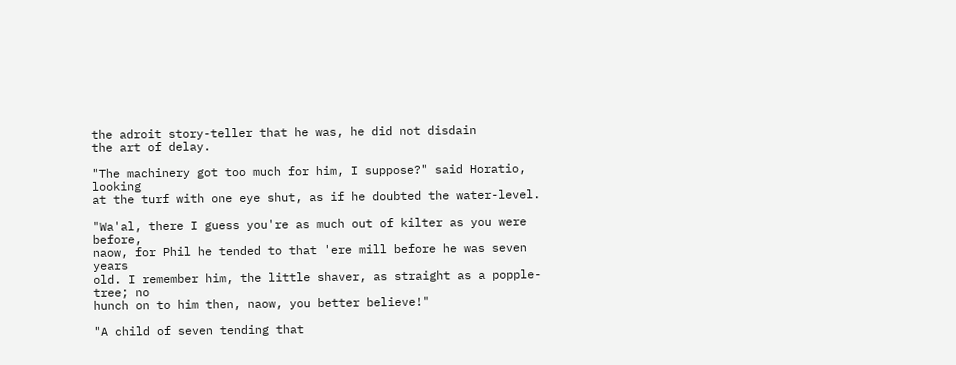the adroit story-teller that he was, he did not disdain
the art of delay.

"The machinery got too much for him, I suppose?" said Horatio, looking
at the turf with one eye shut, as if he doubted the water-level.

"Wa'al, there I guess you're as much out of kilter as you were before,
naow, for Phil he tended to that 'ere mill before he was seven years
old. I remember him, the little shaver, as straight as a popple-tree; no
hunch on to him then, naow, you better believe!"

"A child of seven tending that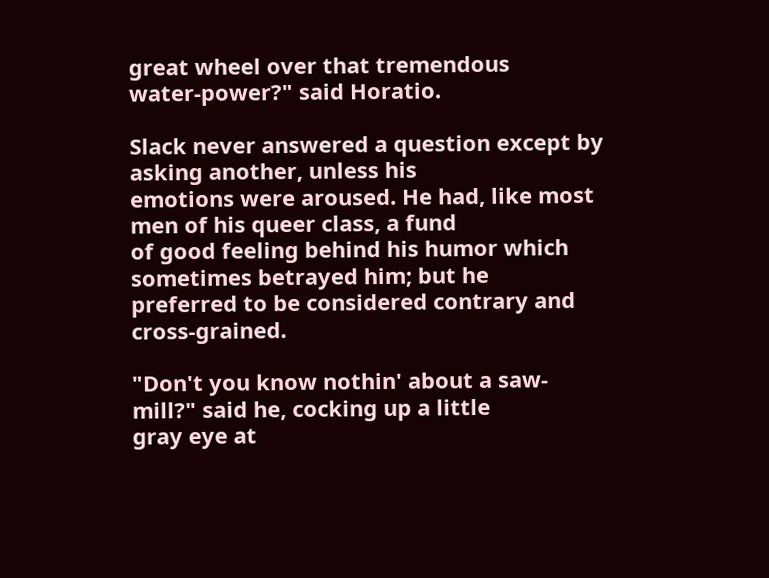great wheel over that tremendous
water-power?" said Horatio.

Slack never answered a question except by asking another, unless his
emotions were aroused. He had, like most men of his queer class, a fund
of good feeling behind his humor which sometimes betrayed him; but he
preferred to be considered contrary and cross-grained.

"Don't you know nothin' about a saw-mill?" said he, cocking up a little
gray eye at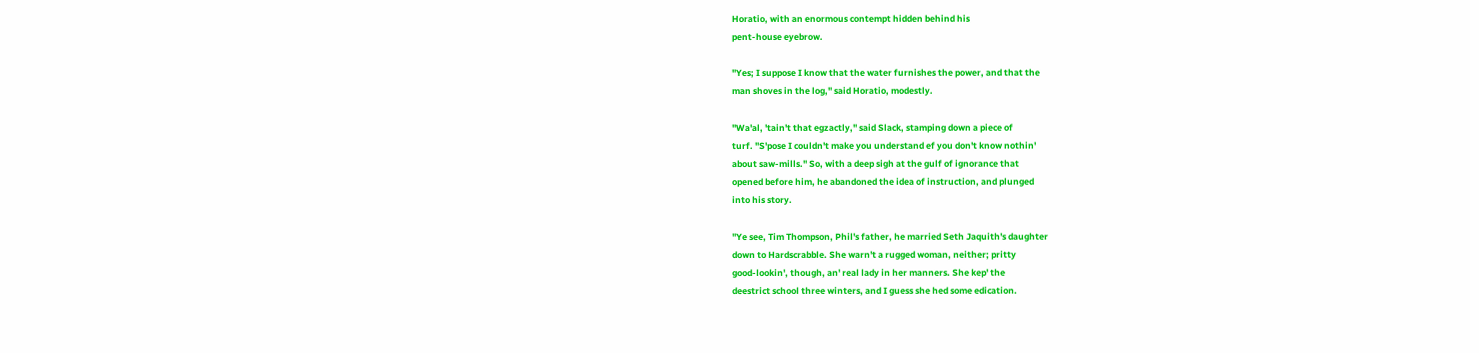Horatio, with an enormous contempt hidden behind his
pent-house eyebrow.

"Yes; I suppose I know that the water furnishes the power, and that the
man shoves in the log," said Horatio, modestly.

"Wa'al, 'tain't that egzactly," said Slack, stamping down a piece of
turf. "S'pose I couldn't make you understand ef you don't know nothin'
about saw-mills." So, with a deep sigh at the gulf of ignorance that
opened before him, he abandoned the idea of instruction, and plunged
into his story.

"Ye see, Tim Thompson, Phil's father, he married Seth Jaquith's daughter
down to Hardscrabble. She warn't a rugged woman, neither; pritty
good-lookin', though, an' real lady in her manners. She kep' the
deestrict school three winters, and I guess she hed some edication.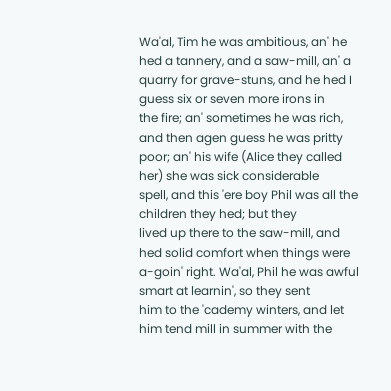Wa'al, Tim he was ambitious, an' he hed a tannery, and a saw-mill, an' a
quarry for grave-stuns, and he hed I guess six or seven more irons in
the fire; an' sometimes he was rich, and then agen guess he was pritty
poor; an' his wife (Alice they called her) she was sick considerable
spell, and this 'ere boy Phil was all the children they hed; but they
lived up there to the saw-mill, and hed solid comfort when things were
a-goin' right. Wa'al, Phil he was awful smart at learnin', so they sent
him to the 'cademy winters, and let him tend mill in summer with the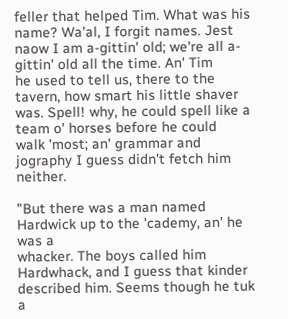feller that helped Tim. What was his name? Wa'al, I forgit names. Jest
naow I am a-gittin' old; we're all a-gittin' old all the time. An' Tim
he used to tell us, there to the tavern, how smart his little shaver
was. Spell! why, he could spell like a team o' horses before he could
walk 'most; an' grammar and jography I guess didn't fetch him neither.

"But there was a man named Hardwick up to the 'cademy, an' he was a
whacker. The boys called him Hardwhack, and I guess that kinder
described him. Seems though he tuk a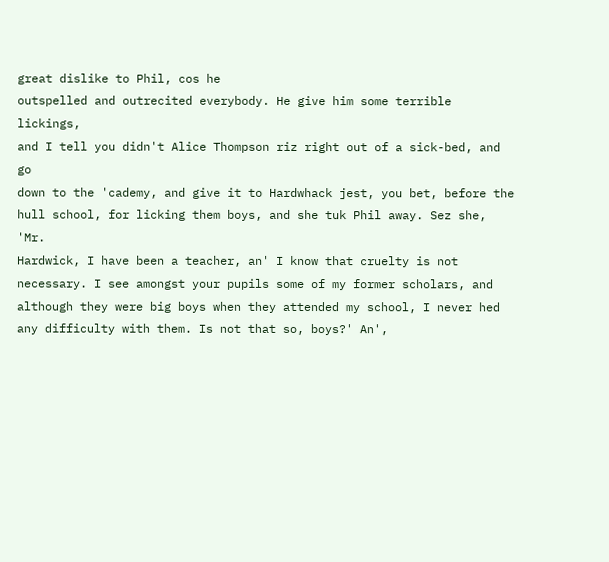great dislike to Phil, cos he
outspelled and outrecited everybody. He give him some terrible lickings,
and I tell you didn't Alice Thompson riz right out of a sick-bed, and go
down to the 'cademy, and give it to Hardwhack jest, you bet, before the
hull school, for licking them boys, and she tuk Phil away. Sez she, 'Mr.
Hardwick, I have been a teacher, an' I know that cruelty is not
necessary. I see amongst your pupils some of my former scholars, and
although they were big boys when they attended my school, I never hed
any difficulty with them. Is not that so, boys?' An',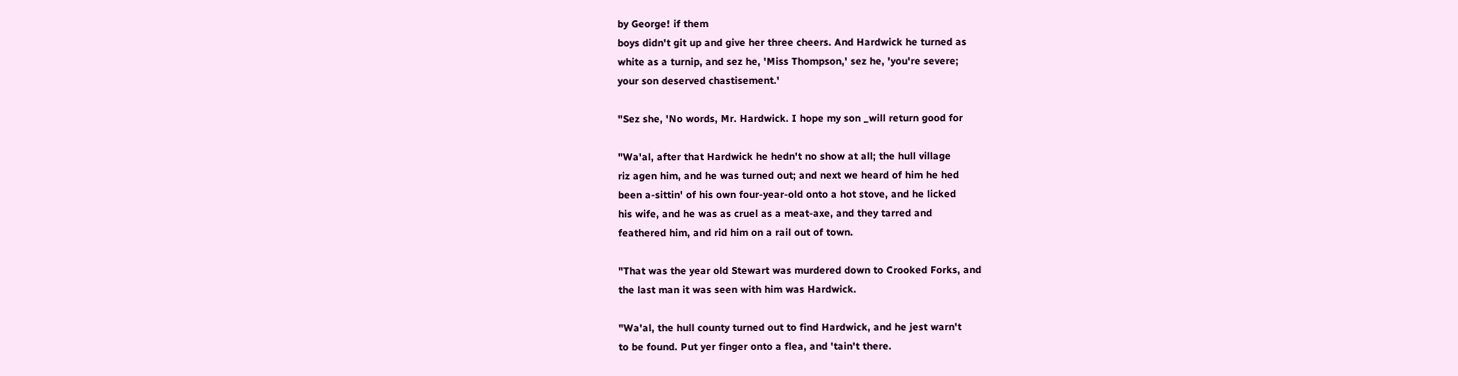by George! if them
boys didn't git up and give her three cheers. And Hardwick he turned as
white as a turnip, and sez he, 'Miss Thompson,' sez he, 'you're severe;
your son deserved chastisement.'

"Sez she, 'No words, Mr. Hardwick. I hope my son _will return good for

"Wa'al, after that Hardwick he hedn't no show at all; the hull village
riz agen him, and he was turned out; and next we heard of him he hed
been a-sittin' of his own four-year-old onto a hot stove, and he licked
his wife, and he was as cruel as a meat-axe, and they tarred and
feathered him, and rid him on a rail out of town.

"That was the year old Stewart was murdered down to Crooked Forks, and
the last man it was seen with him was Hardwick.

"Wa'al, the hull county turned out to find Hardwick, and he jest warn't
to be found. Put yer finger onto a flea, and 'tain't there.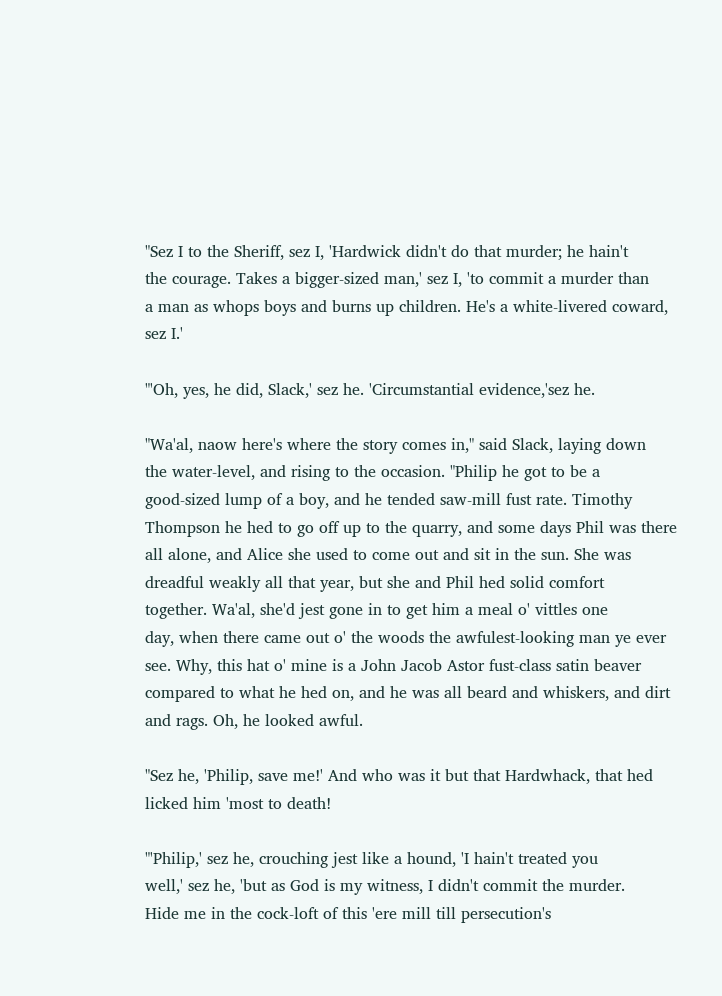"Sez I to the Sheriff, sez I, 'Hardwick didn't do that murder; he hain't
the courage. Takes a bigger-sized man,' sez I, 'to commit a murder than
a man as whops boys and burns up children. He's a white-livered coward,
sez I.'

"'Oh, yes, he did, Slack,' sez he. 'Circumstantial evidence,'sez he.

"Wa'al, naow here's where the story comes in," said Slack, laying down
the water-level, and rising to the occasion. "Philip he got to be a
good-sized lump of a boy, and he tended saw-mill fust rate. Timothy
Thompson he hed to go off up to the quarry, and some days Phil was there
all alone, and Alice she used to come out and sit in the sun. She was
dreadful weakly all that year, but she and Phil hed solid comfort
together. Wa'al, she'd jest gone in to get him a meal o' vittles one
day, when there came out o' the woods the awfulest-looking man ye ever
see. Why, this hat o' mine is a John Jacob Astor fust-class satin beaver
compared to what he hed on, and he was all beard and whiskers, and dirt
and rags. Oh, he looked awful.

"Sez he, 'Philip, save me!' And who was it but that Hardwhack, that hed
licked him 'most to death!

"'Philip,' sez he, crouching jest like a hound, 'I hain't treated you
well,' sez he, 'but as God is my witness, I didn't commit the murder.
Hide me in the cock-loft of this 'ere mill till persecution's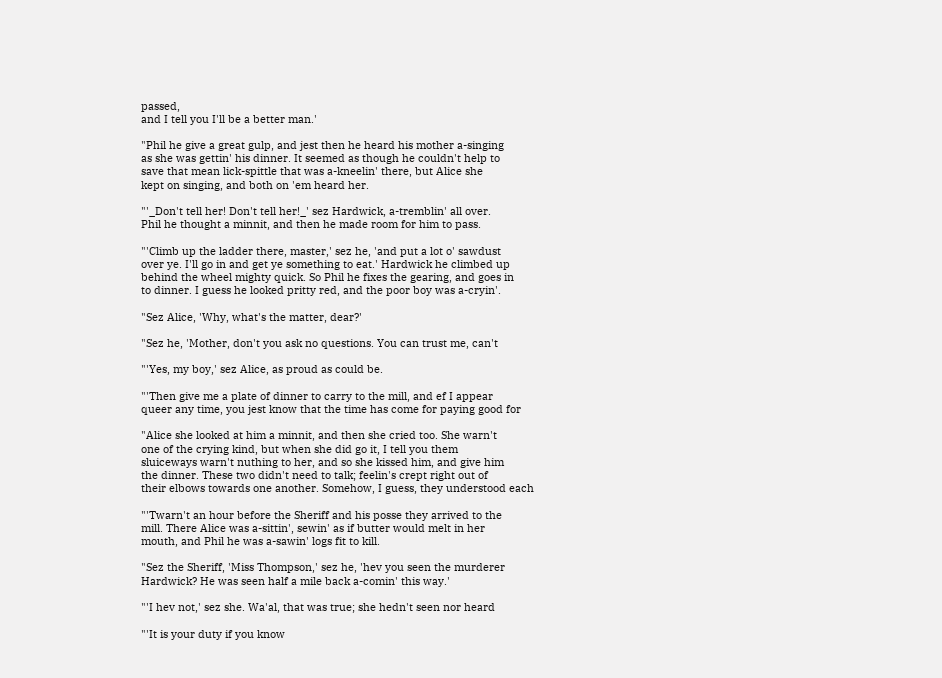passed,
and I tell you I'll be a better man.'

"Phil he give a great gulp, and jest then he heard his mother a-singing
as she was gettin' his dinner. It seemed as though he couldn't help to
save that mean lick-spittle that was a-kneelin' there, but Alice she
kept on singing, and both on 'em heard her.

"'_Don't tell her! Don't tell her!_' sez Hardwick, a-tremblin' all over.
Phil he thought a minnit, and then he made room for him to pass.

"'Climb up the ladder there, master,' sez he, 'and put a lot o' sawdust
over ye. I'll go in and get ye something to eat.' Hardwick he climbed up
behind the wheel mighty quick. So Phil he fixes the gearing, and goes in
to dinner. I guess he looked pritty red, and the poor boy was a-cryin'.

"Sez Alice, 'Why, what's the matter, dear?'

"Sez he, 'Mother, don't you ask no questions. You can trust me, can't

"'Yes, my boy,' sez Alice, as proud as could be.

"'Then give me a plate of dinner to carry to the mill, and ef I appear
queer any time, you jest know that the time has come for paying good for

"Alice she looked at him a minnit, and then she cried too. She warn't
one of the crying kind, but when she did go it, I tell you them
sluiceways warn't nuthing to her, and so she kissed him, and give him
the dinner. These two didn't need to talk; feelin's crept right out of
their elbows towards one another. Somehow, I guess, they understood each

"'Twarn't an hour before the Sheriff and his posse they arrived to the
mill. There Alice was a-sittin', sewin' as if butter would melt in her
mouth, and Phil he was a-sawin' logs fit to kill.

"Sez the Sheriff, 'Miss Thompson,' sez he, 'hev you seen the murderer
Hardwick? He was seen half a mile back a-comin' this way.'

"'I hev not,' sez she. Wa'al, that was true; she hedn't seen nor heard

"'It is your duty if you know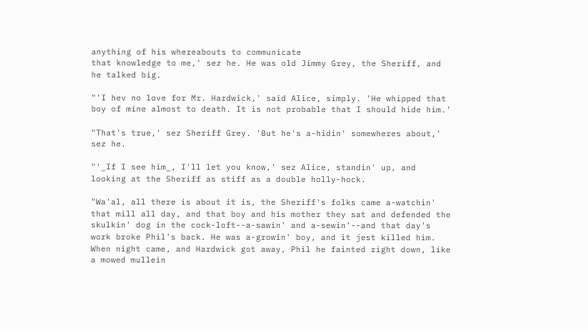anything of his whereabouts to communicate
that knowledge to me,' sez he. He was old Jimmy Grey, the Sheriff, and
he talked big.

"'I hev no love for Mr. Hardwick,' said Alice, simply. 'He whipped that
boy of mine almost to death. It is not probable that I should hide him.'

"That's true,' sez Sheriff Grey. 'But he's a-hidin' somewheres about,'
sez he.

"'_If I see him_, I'll let you know,' sez Alice, standin' up, and
looking at the Sheriff as stiff as a double holly-hock.

"Wa'al, all there is about it is, the Sheriff's folks came a-watchin'
that mill all day, and that boy and his mother they sat and defended the
skulkin' dog in the cock-loft--a-sawin' and a-sewin'--and that day's
work broke Phil's back. He was a-growin' boy, and it jest killed him.
When night came, and Hardwick got away, Phil he fainted right down, like
a mowed mullein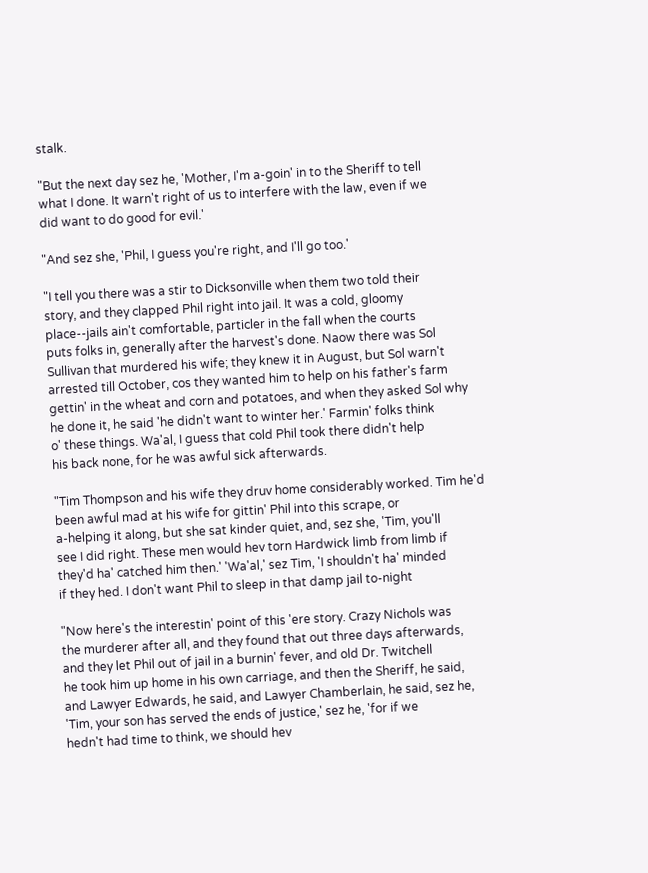stalk.

"But the next day sez he, 'Mother, I'm a-goin' in to the Sheriff to tell
what I done. It warn't right of us to interfere with the law, even if we
did want to do good for evil.'

"And sez she, 'Phil, I guess you're right, and I'll go too.'

"I tell you there was a stir to Dicksonville when them two told their
story, and they clapped Phil right into jail. It was a cold, gloomy
place--jails ain't comfortable, particler in the fall when the courts
puts folks in, generally after the harvest's done. Naow there was Sol
Sullivan that murdered his wife; they knew it in August, but Sol warn't
arrested till October, cos they wanted him to help on his father's farm
gettin' in the wheat and corn and potatoes, and when they asked Sol why
he done it, he said 'he didn't want to winter her.' Farmin' folks think
o' these things. Wa'al, I guess that cold Phil took there didn't help
his back none, for he was awful sick afterwards.

"Tim Thompson and his wife they druv home considerably worked. Tim he'd
been awful mad at his wife for gittin' Phil into this scrape, or
a-helping it along, but she sat kinder quiet, and, sez she, 'Tim, you'll
see I did right. These men would hev torn Hardwick limb from limb if
they'd ha' catched him then.' 'Wa'al,' sez Tim, 'I shouldn't ha' minded
if they hed. I don't want Phil to sleep in that damp jail to-night

"Now here's the interestin' point of this 'ere story. Crazy Nichols was
the murderer after all, and they found that out three days afterwards,
and they let Phil out of jail in a burnin' fever, and old Dr. Twitchell
he took him up home in his own carriage, and then the Sheriff, he said,
and Lawyer Edwards, he said, and Lawyer Chamberlain, he said, sez he,
'Tim, your son has served the ends of justice,' sez he, 'for if we
hedn't had time to think, we should hev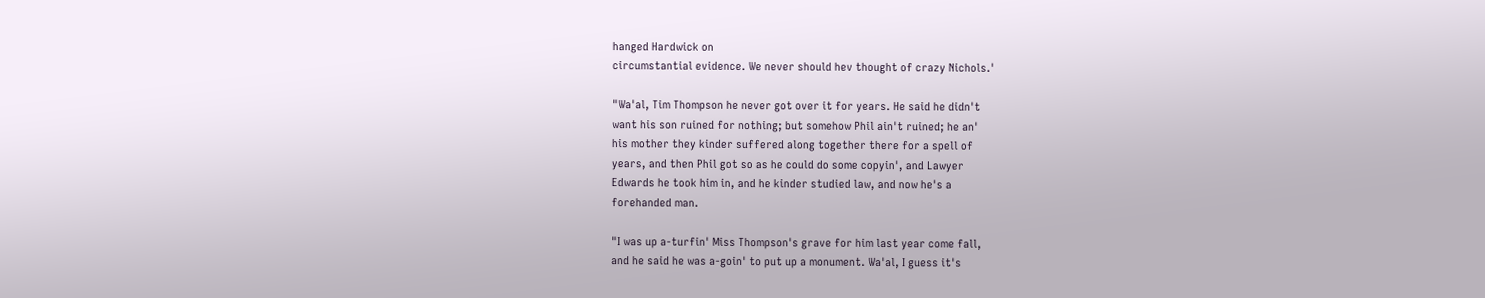hanged Hardwick on
circumstantial evidence. We never should hev thought of crazy Nichols.'

"Wa'al, Tim Thompson he never got over it for years. He said he didn't
want his son ruined for nothing; but somehow Phil ain't ruined; he an'
his mother they kinder suffered along together there for a spell of
years, and then Phil got so as he could do some copyin', and Lawyer
Edwards he took him in, and he kinder studied law, and now he's a
forehanded man.

"I was up a-turfin' Miss Thompson's grave for him last year come fall,
and he said he was a-goin' to put up a monument. Wa'al, I guess it's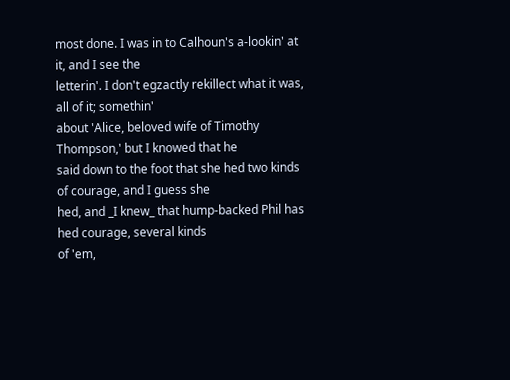most done. I was in to Calhoun's a-lookin' at it, and I see the
letterin'. I don't egzactly rekillect what it was, all of it; somethin'
about 'Alice, beloved wife of Timothy Thompson,' but I knowed that he
said down to the foot that she hed two kinds of courage, and I guess she
hed, and _I knew_ that hump-backed Phil has hed courage, several kinds
of 'em,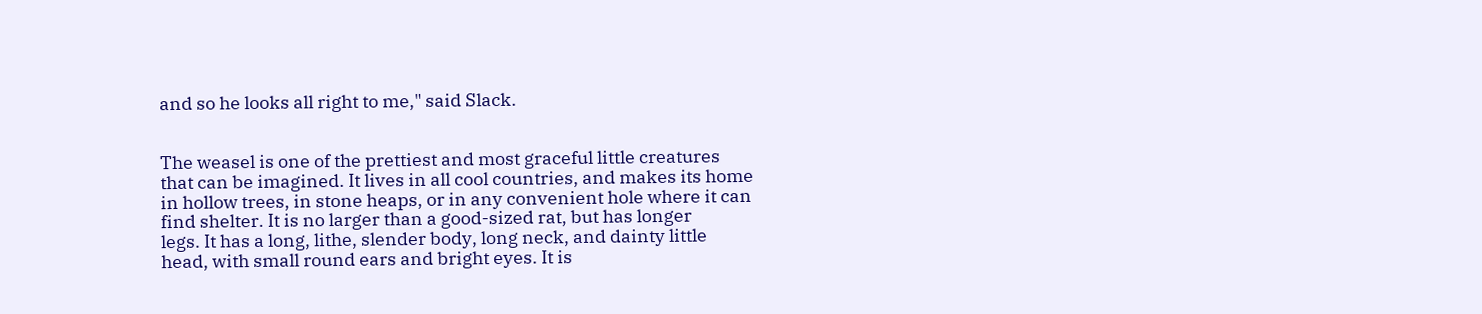and so he looks all right to me," said Slack.


The weasel is one of the prettiest and most graceful little creatures
that can be imagined. It lives in all cool countries, and makes its home
in hollow trees, in stone heaps, or in any convenient hole where it can
find shelter. It is no larger than a good-sized rat, but has longer
legs. It has a long, lithe, slender body, long neck, and dainty little
head, with small round ears and bright eyes. It is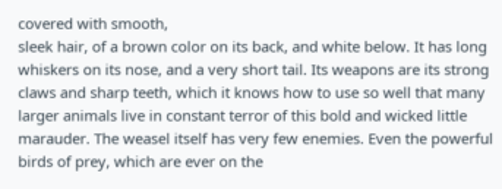covered with smooth,
sleek hair, of a brown color on its back, and white below. It has long
whiskers on its nose, and a very short tail. Its weapons are its strong
claws and sharp teeth, which it knows how to use so well that many
larger animals live in constant terror of this bold and wicked little
marauder. The weasel itself has very few enemies. Even the powerful
birds of prey, which are ever on the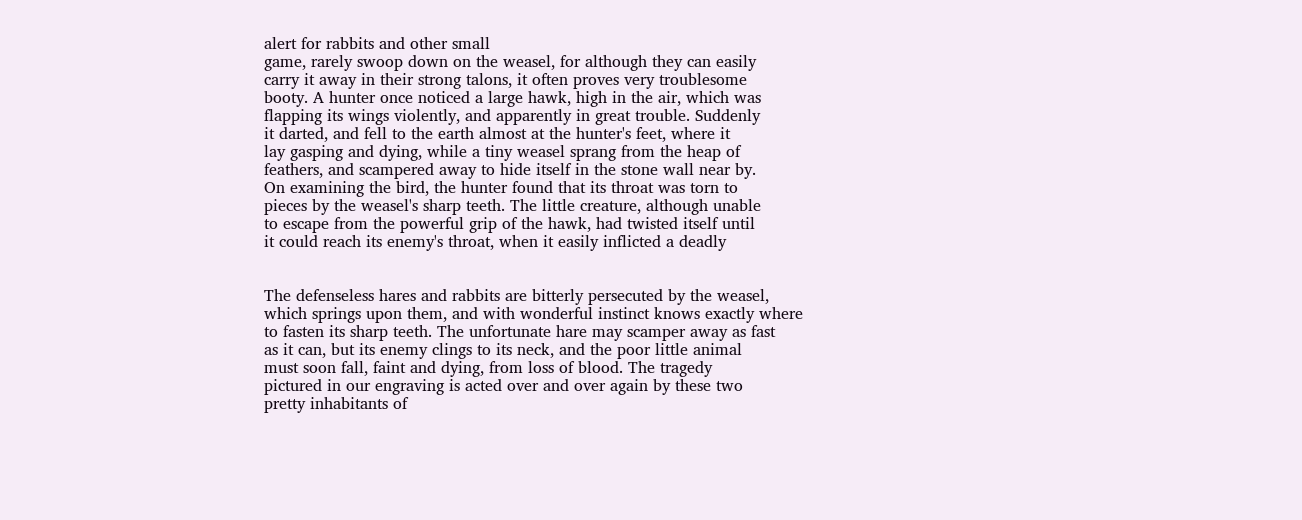alert for rabbits and other small
game, rarely swoop down on the weasel, for although they can easily
carry it away in their strong talons, it often proves very troublesome
booty. A hunter once noticed a large hawk, high in the air, which was
flapping its wings violently, and apparently in great trouble. Suddenly
it darted, and fell to the earth almost at the hunter's feet, where it
lay gasping and dying, while a tiny weasel sprang from the heap of
feathers, and scampered away to hide itself in the stone wall near by.
On examining the bird, the hunter found that its throat was torn to
pieces by the weasel's sharp teeth. The little creature, although unable
to escape from the powerful grip of the hawk, had twisted itself until
it could reach its enemy's throat, when it easily inflicted a deadly


The defenseless hares and rabbits are bitterly persecuted by the weasel,
which springs upon them, and with wonderful instinct knows exactly where
to fasten its sharp teeth. The unfortunate hare may scamper away as fast
as it can, but its enemy clings to its neck, and the poor little animal
must soon fall, faint and dying, from loss of blood. The tragedy
pictured in our engraving is acted over and over again by these two
pretty inhabitants of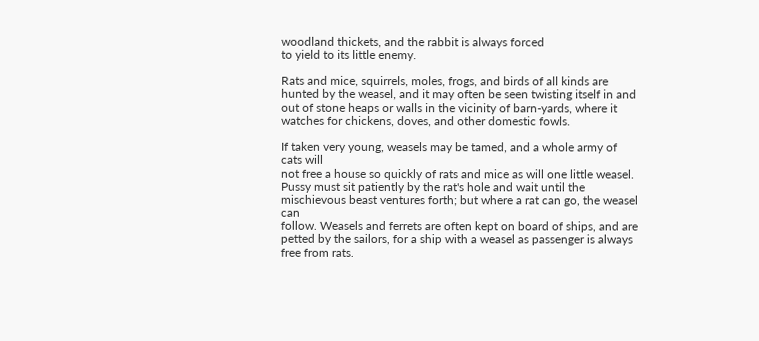woodland thickets, and the rabbit is always forced
to yield to its little enemy.

Rats and mice, squirrels, moles, frogs, and birds of all kinds are
hunted by the weasel, and it may often be seen twisting itself in and
out of stone heaps or walls in the vicinity of barn-yards, where it
watches for chickens, doves, and other domestic fowls.

If taken very young, weasels may be tamed, and a whole army of cats will
not free a house so quickly of rats and mice as will one little weasel.
Pussy must sit patiently by the rat's hole and wait until the
mischievous beast ventures forth; but where a rat can go, the weasel can
follow. Weasels and ferrets are often kept on board of ships, and are
petted by the sailors, for a ship with a weasel as passenger is always
free from rats.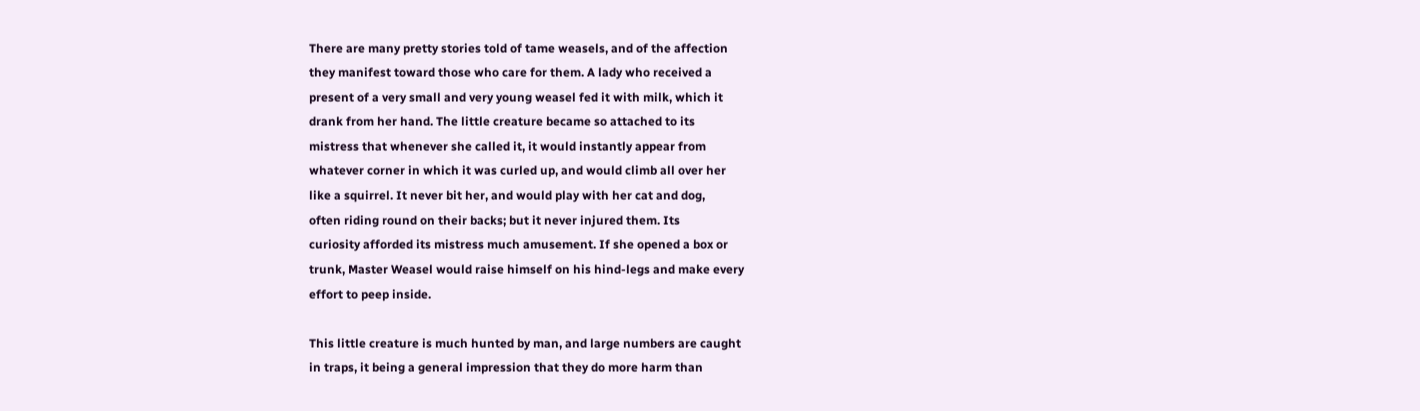There are many pretty stories told of tame weasels, and of the affection
they manifest toward those who care for them. A lady who received a
present of a very small and very young weasel fed it with milk, which it
drank from her hand. The little creature became so attached to its
mistress that whenever she called it, it would instantly appear from
whatever corner in which it was curled up, and would climb all over her
like a squirrel. It never bit her, and would play with her cat and dog,
often riding round on their backs; but it never injured them. Its
curiosity afforded its mistress much amusement. If she opened a box or
trunk, Master Weasel would raise himself on his hind-legs and make every
effort to peep inside.

This little creature is much hunted by man, and large numbers are caught
in traps, it being a general impression that they do more harm than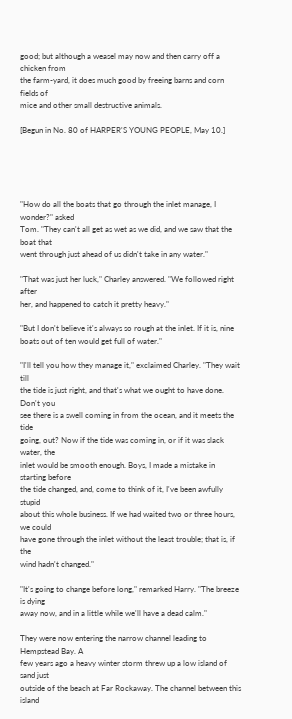good; but although a weasel may now and then carry off a chicken from
the farm-yard, it does much good by freeing barns and corn fields of
mice and other small destructive animals.

[Begun in No. 80 of HARPER'S YOUNG PEOPLE, May 10.]





"How do all the boats that go through the inlet manage, I wonder?" asked
Tom. "They can't all get as wet as we did, and we saw that the boat that
went through just ahead of us didn't take in any water."

"That was just her luck," Charley answered. "We followed right after
her, and happened to catch it pretty heavy."

"But I don't believe it's always so rough at the inlet. If it is, nine
boats out of ten would get full of water."

"I'll tell you how they manage it," exclaimed Charley. "They wait till
the tide is just right, and that's what we ought to have done. Don't you
see there is a swell coming in from the ocean, and it meets the tide
going, out? Now if the tide was coming in, or if it was slack water, the
inlet would be smooth enough. Boys, I made a mistake in starting before
the tide changed, and, come to think of it, I've been awfully stupid
about this whole business. If we had waited two or three hours, we could
have gone through the inlet without the least trouble; that is, if the
wind hadn't changed."

"It's going to change before long," remarked Harry. "The breeze is dying
away now, and in a little while we'll have a dead calm."

They were now entering the narrow channel leading to Hempstead Bay. A
few years ago a heavy winter storm threw up a low island of sand just
outside of the beach at Far Rockaway. The channel between this island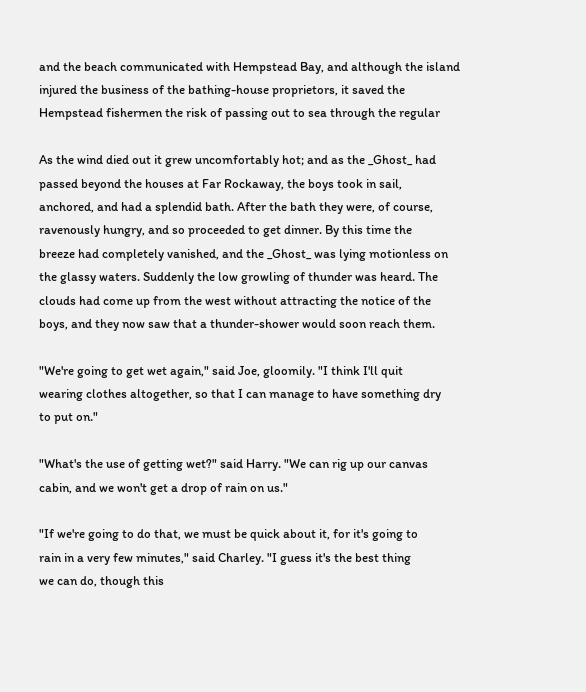and the beach communicated with Hempstead Bay, and although the island
injured the business of the bathing-house proprietors, it saved the
Hempstead fishermen the risk of passing out to sea through the regular

As the wind died out it grew uncomfortably hot; and as the _Ghost_ had
passed beyond the houses at Far Rockaway, the boys took in sail,
anchored, and had a splendid bath. After the bath they were, of course,
ravenously hungry, and so proceeded to get dinner. By this time the
breeze had completely vanished, and the _Ghost_ was lying motionless on
the glassy waters. Suddenly the low growling of thunder was heard. The
clouds had come up from the west without attracting the notice of the
boys, and they now saw that a thunder-shower would soon reach them.

"We're going to get wet again," said Joe, gloomily. "I think I'll quit
wearing clothes altogether, so that I can manage to have something dry
to put on."

"What's the use of getting wet?" said Harry. "We can rig up our canvas
cabin, and we won't get a drop of rain on us."

"If we're going to do that, we must be quick about it, for it's going to
rain in a very few minutes," said Charley. "I guess it's the best thing
we can do, though this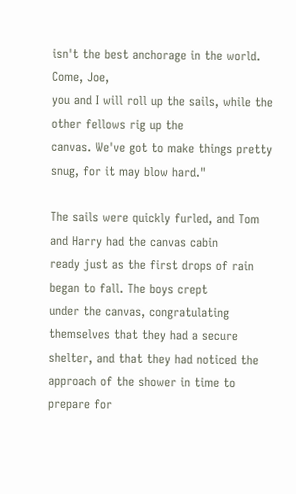isn't the best anchorage in the world. Come, Joe,
you and I will roll up the sails, while the other fellows rig up the
canvas. We've got to make things pretty snug, for it may blow hard."

The sails were quickly furled, and Tom and Harry had the canvas cabin
ready just as the first drops of rain began to fall. The boys crept
under the canvas, congratulating themselves that they had a secure
shelter, and that they had noticed the approach of the shower in time to
prepare for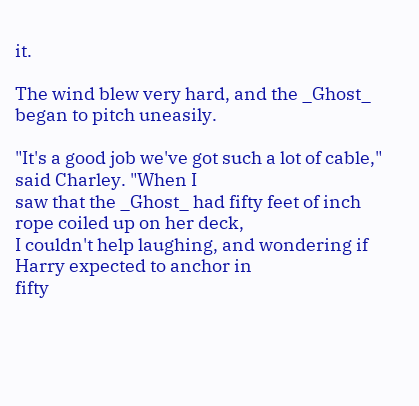it.

The wind blew very hard, and the _Ghost_ began to pitch uneasily.

"It's a good job we've got such a lot of cable," said Charley. "When I
saw that the _Ghost_ had fifty feet of inch rope coiled up on her deck,
I couldn't help laughing, and wondering if Harry expected to anchor in
fifty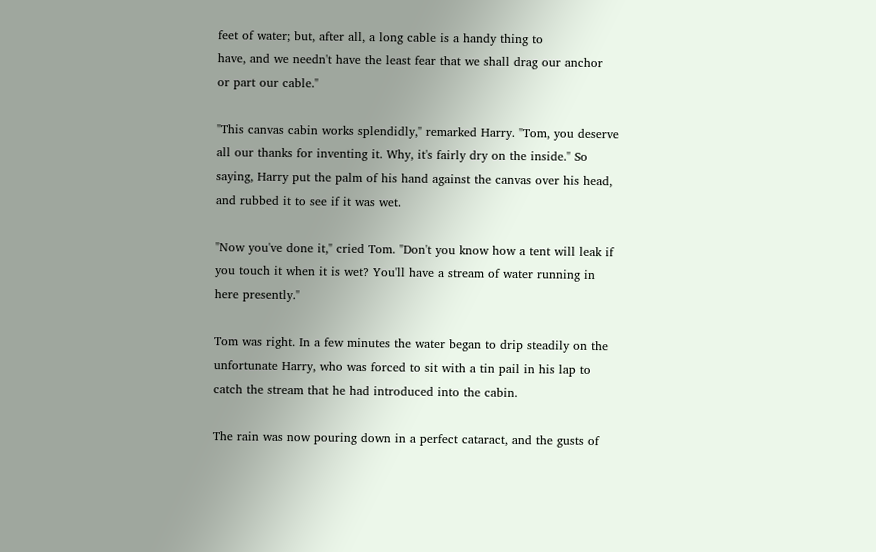feet of water; but, after all, a long cable is a handy thing to
have, and we needn't have the least fear that we shall drag our anchor
or part our cable."

"This canvas cabin works splendidly," remarked Harry. "Tom, you deserve
all our thanks for inventing it. Why, it's fairly dry on the inside." So
saying, Harry put the palm of his hand against the canvas over his head,
and rubbed it to see if it was wet.

"Now you've done it," cried Tom. "Don't you know how a tent will leak if
you touch it when it is wet? You'll have a stream of water running in
here presently."

Tom was right. In a few minutes the water began to drip steadily on the
unfortunate Harry, who was forced to sit with a tin pail in his lap to
catch the stream that he had introduced into the cabin.

The rain was now pouring down in a perfect cataract, and the gusts of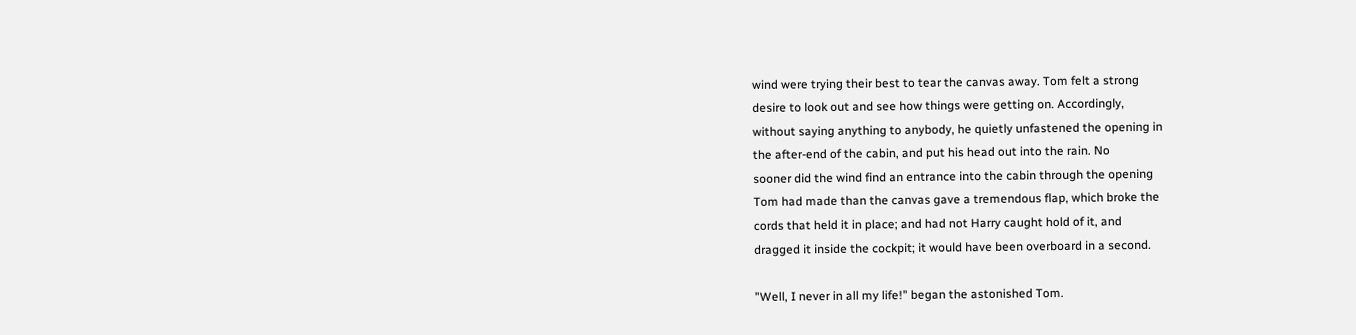wind were trying their best to tear the canvas away. Tom felt a strong
desire to look out and see how things were getting on. Accordingly,
without saying anything to anybody, he quietly unfastened the opening in
the after-end of the cabin, and put his head out into the rain. No
sooner did the wind find an entrance into the cabin through the opening
Tom had made than the canvas gave a tremendous flap, which broke the
cords that held it in place; and had not Harry caught hold of it, and
dragged it inside the cockpit; it would have been overboard in a second.

"Well, I never in all my life!" began the astonished Tom.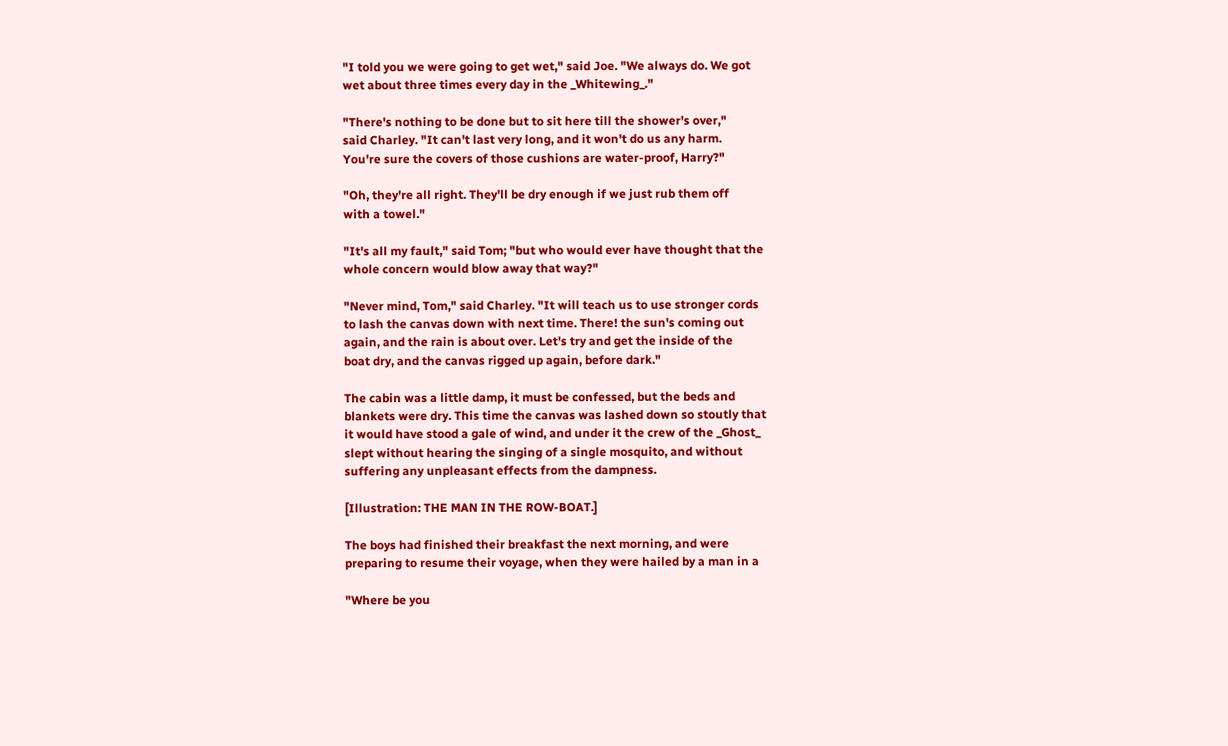"I told you we were going to get wet," said Joe. "We always do. We got
wet about three times every day in the _Whitewing_."

"There's nothing to be done but to sit here till the shower's over,"
said Charley. "It can't last very long, and it won't do us any harm.
You're sure the covers of those cushions are water-proof, Harry?"

"Oh, they're all right. They'll be dry enough if we just rub them off
with a towel."

"It's all my fault," said Tom; "but who would ever have thought that the
whole concern would blow away that way?"

"Never mind, Tom," said Charley. "It will teach us to use stronger cords
to lash the canvas down with next time. There! the sun's coming out
again, and the rain is about over. Let's try and get the inside of the
boat dry, and the canvas rigged up again, before dark."

The cabin was a little damp, it must be confessed, but the beds and
blankets were dry. This time the canvas was lashed down so stoutly that
it would have stood a gale of wind, and under it the crew of the _Ghost_
slept without hearing the singing of a single mosquito, and without
suffering any unpleasant effects from the dampness.

[Illustration: THE MAN IN THE ROW-BOAT.]

The boys had finished their breakfast the next morning, and were
preparing to resume their voyage, when they were hailed by a man in a

"Where be you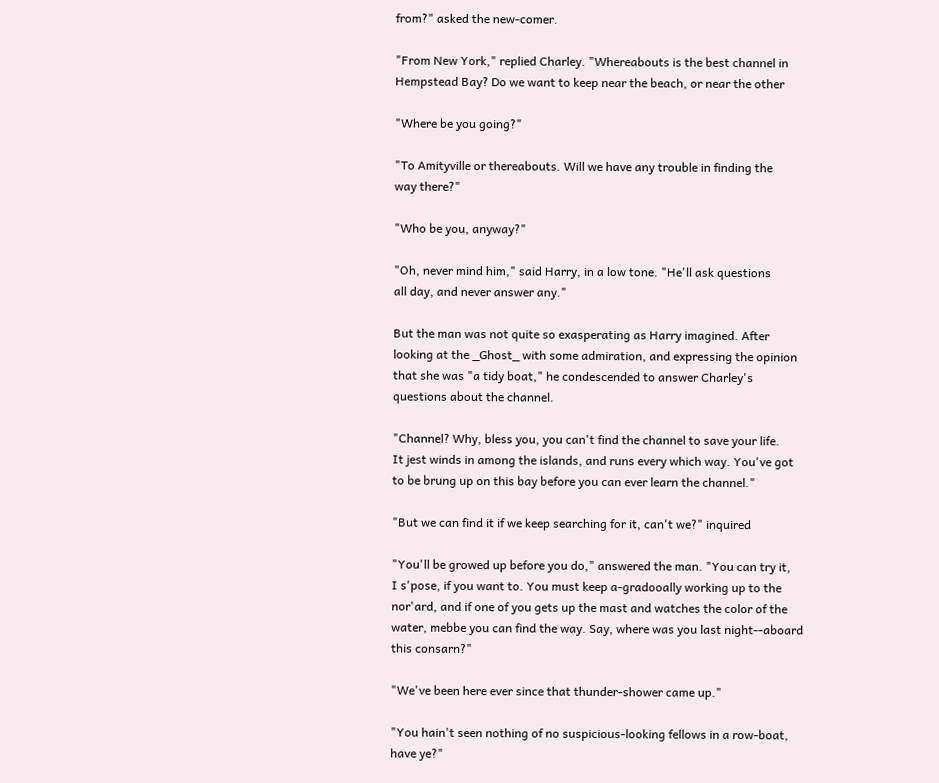from?" asked the new-comer.

"From New York," replied Charley. "Whereabouts is the best channel in
Hempstead Bay? Do we want to keep near the beach, or near the other

"Where be you going?"

"To Amityville or thereabouts. Will we have any trouble in finding the
way there?"

"Who be you, anyway?"

"Oh, never mind him," said Harry, in a low tone. "He'll ask questions
all day, and never answer any."

But the man was not quite so exasperating as Harry imagined. After
looking at the _Ghost_ with some admiration, and expressing the opinion
that she was "a tidy boat," he condescended to answer Charley's
questions about the channel.

"Channel? Why, bless you, you can't find the channel to save your life.
It jest winds in among the islands, and runs every which way. You've got
to be brung up on this bay before you can ever learn the channel."

"But we can find it if we keep searching for it, can't we?" inquired

"You'll be growed up before you do," answered the man. "You can try it,
I s'pose, if you want to. You must keep a-gradooally working up to the
nor'ard, and if one of you gets up the mast and watches the color of the
water, mebbe you can find the way. Say, where was you last night--aboard
this consarn?"

"We've been here ever since that thunder-shower came up."

"You hain't seen nothing of no suspicious-looking fellows in a row-boat,
have ye?"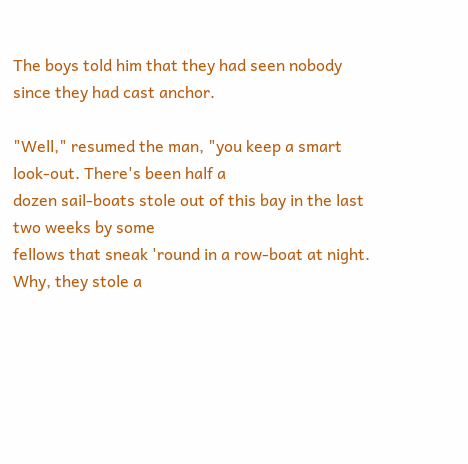The boys told him that they had seen nobody since they had cast anchor.

"Well," resumed the man, "you keep a smart look-out. There's been half a
dozen sail-boats stole out of this bay in the last two weeks by some
fellows that sneak 'round in a row-boat at night. Why, they stole a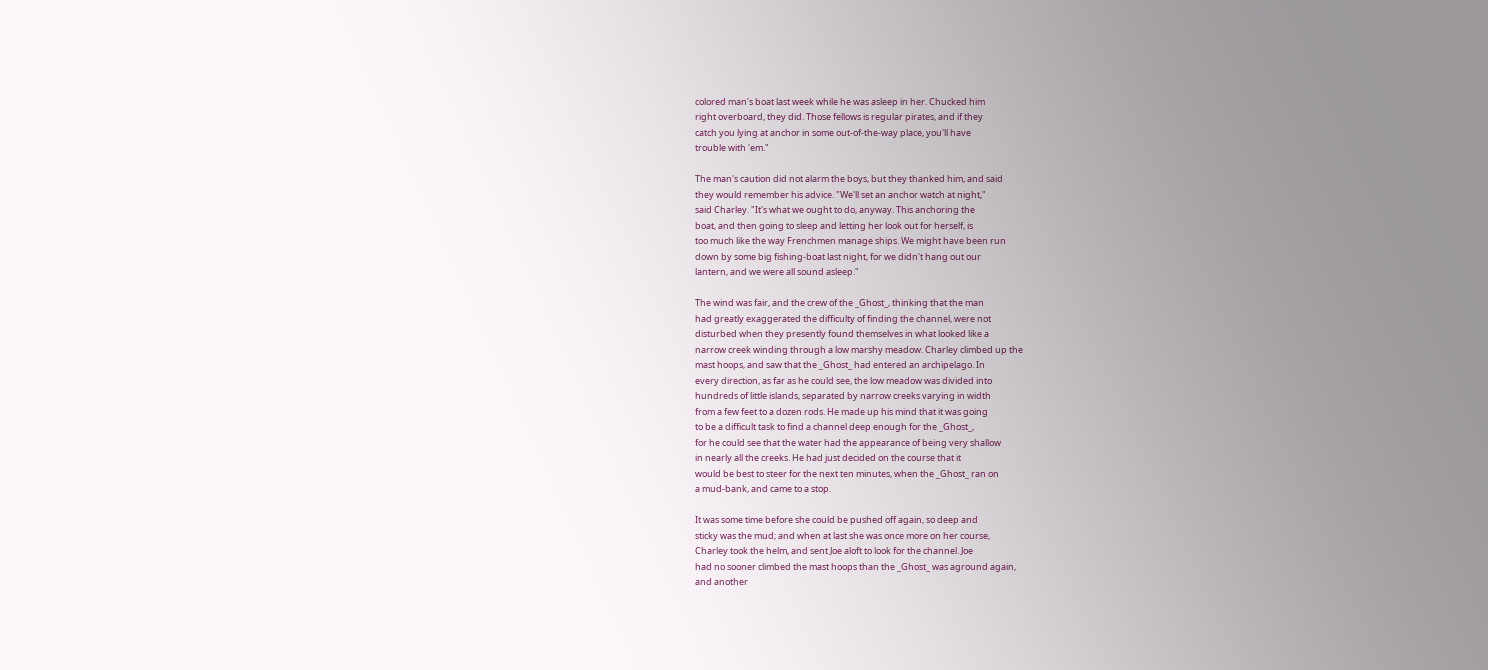colored man's boat last week while he was asleep in her. Chucked him
right overboard, they did. Those fellows is regular pirates, and if they
catch you lying at anchor in some out-of-the-way place, you'll have
trouble with 'em."

The man's caution did not alarm the boys, but they thanked him, and said
they would remember his advice. "We'll set an anchor watch at night,"
said Charley. "It's what we ought to do, anyway. This anchoring the
boat, and then going to sleep and letting her look out for herself, is
too much like the way Frenchmen manage ships. We might have been run
down by some big fishing-boat last night, for we didn't hang out our
lantern, and we were all sound asleep."

The wind was fair, and the crew of the _Ghost_, thinking that the man
had greatly exaggerated the difficulty of finding the channel, were not
disturbed when they presently found themselves in what looked like a
narrow creek winding through a low marshy meadow. Charley climbed up the
mast hoops, and saw that the _Ghost_ had entered an archipelago. In
every direction, as far as he could see, the low meadow was divided into
hundreds of little islands, separated by narrow creeks varying in width
from a few feet to a dozen rods. He made up his mind that it was going
to be a difficult task to find a channel deep enough for the _Ghost_,
for he could see that the water had the appearance of being very shallow
in nearly all the creeks. He had just decided on the course that it
would be best to steer for the next ten minutes, when the _Ghost_ ran on
a mud-bank, and came to a stop.

It was some time before she could be pushed off again, so deep and
sticky was the mud; and when at last she was once more on her course,
Charley took the helm, and sent Joe aloft to look for the channel. Joe
had no sooner climbed the mast hoops than the _Ghost_ was aground again,
and another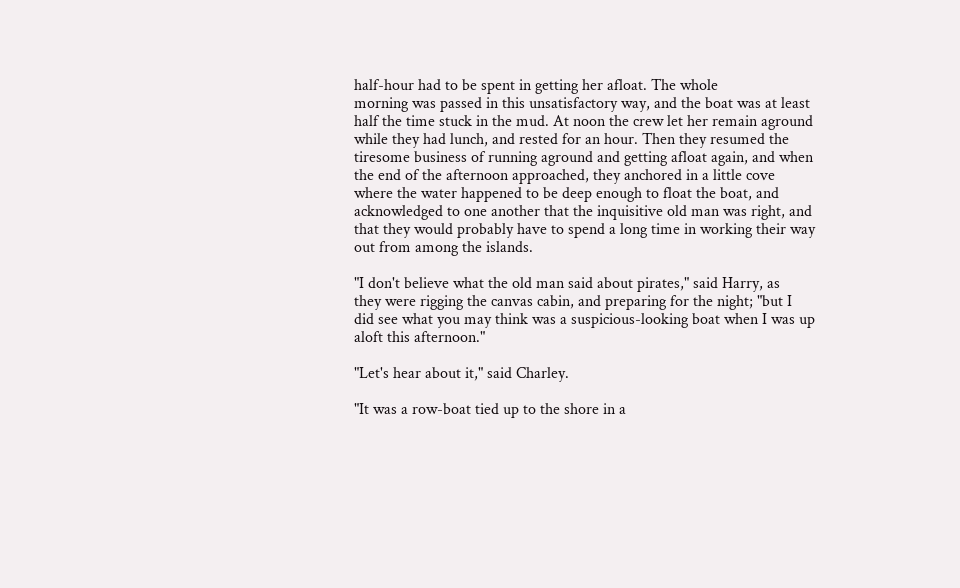half-hour had to be spent in getting her afloat. The whole
morning was passed in this unsatisfactory way, and the boat was at least
half the time stuck in the mud. At noon the crew let her remain aground
while they had lunch, and rested for an hour. Then they resumed the
tiresome business of running aground and getting afloat again, and when
the end of the afternoon approached, they anchored in a little cove
where the water happened to be deep enough to float the boat, and
acknowledged to one another that the inquisitive old man was right, and
that they would probably have to spend a long time in working their way
out from among the islands.

"I don't believe what the old man said about pirates," said Harry, as
they were rigging the canvas cabin, and preparing for the night; "but I
did see what you may think was a suspicious-looking boat when I was up
aloft this afternoon."

"Let's hear about it," said Charley.

"It was a row-boat tied up to the shore in a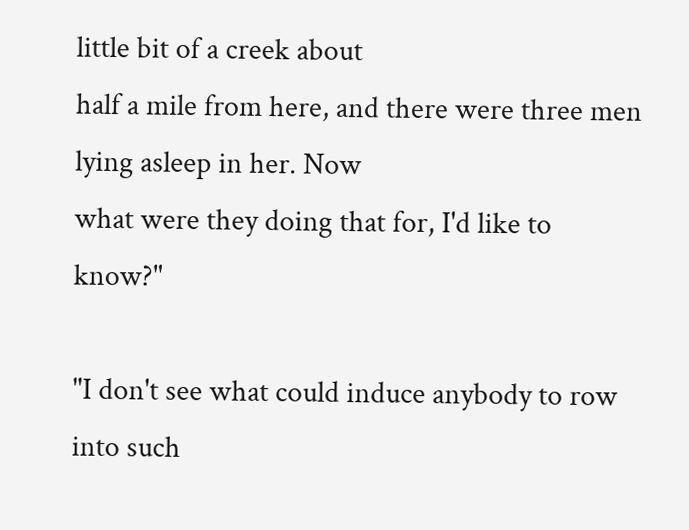little bit of a creek about
half a mile from here, and there were three men lying asleep in her. Now
what were they doing that for, I'd like to know?"

"I don't see what could induce anybody to row into such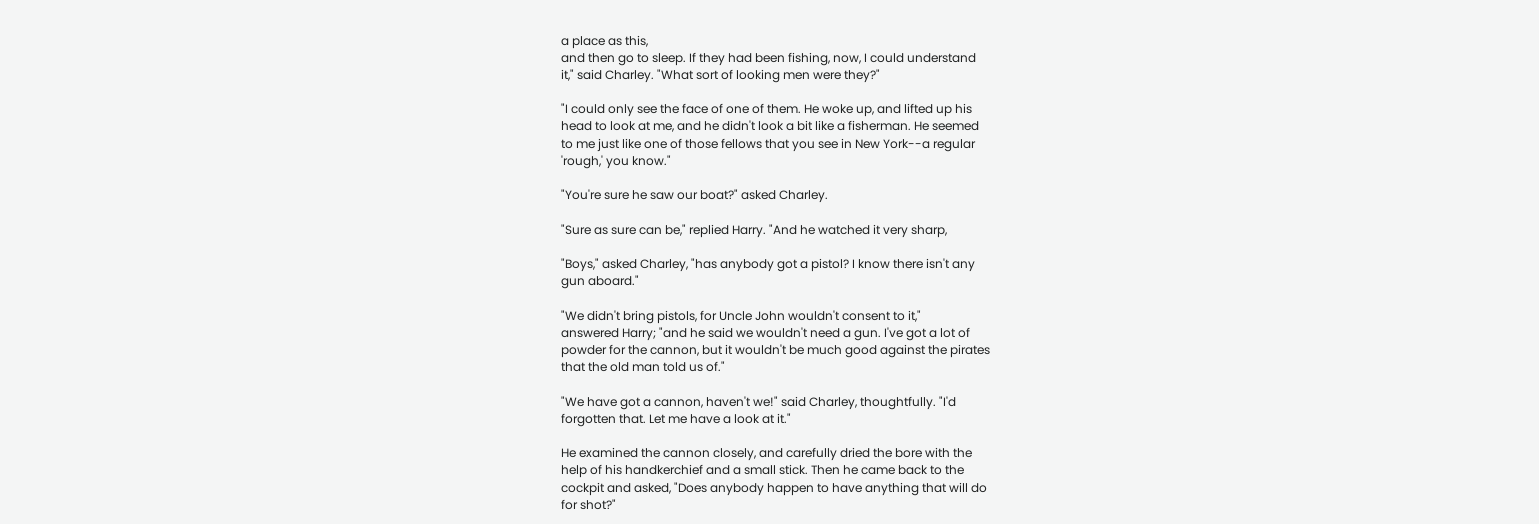a place as this,
and then go to sleep. If they had been fishing, now, I could understand
it," said Charley. "What sort of looking men were they?"

"I could only see the face of one of them. He woke up, and lifted up his
head to look at me, and he didn't look a bit like a fisherman. He seemed
to me just like one of those fellows that you see in New York--a regular
'rough,' you know."

"You're sure he saw our boat?" asked Charley.

"Sure as sure can be," replied Harry. "And he watched it very sharp,

"Boys," asked Charley, "has anybody got a pistol? I know there isn't any
gun aboard."

"We didn't bring pistols, for Uncle John wouldn't consent to it,"
answered Harry; "and he said we wouldn't need a gun. I've got a lot of
powder for the cannon, but it wouldn't be much good against the pirates
that the old man told us of."

"We have got a cannon, haven't we!" said Charley, thoughtfully. "I'd
forgotten that. Let me have a look at it."

He examined the cannon closely, and carefully dried the bore with the
help of his handkerchief and a small stick. Then he came back to the
cockpit and asked, "Does anybody happen to have anything that will do
for shot?"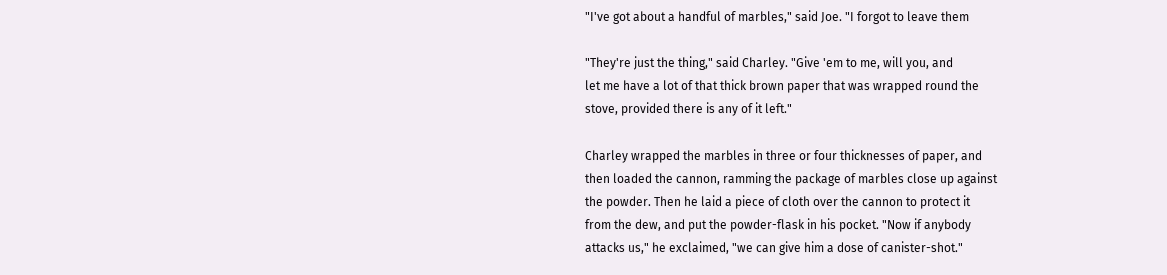"I've got about a handful of marbles," said Joe. "I forgot to leave them

"They're just the thing," said Charley. "Give 'em to me, will you, and
let me have a lot of that thick brown paper that was wrapped round the
stove, provided there is any of it left."

Charley wrapped the marbles in three or four thicknesses of paper, and
then loaded the cannon, ramming the package of marbles close up against
the powder. Then he laid a piece of cloth over the cannon to protect it
from the dew, and put the powder-flask in his pocket. "Now if anybody
attacks us," he exclaimed, "we can give him a dose of canister-shot."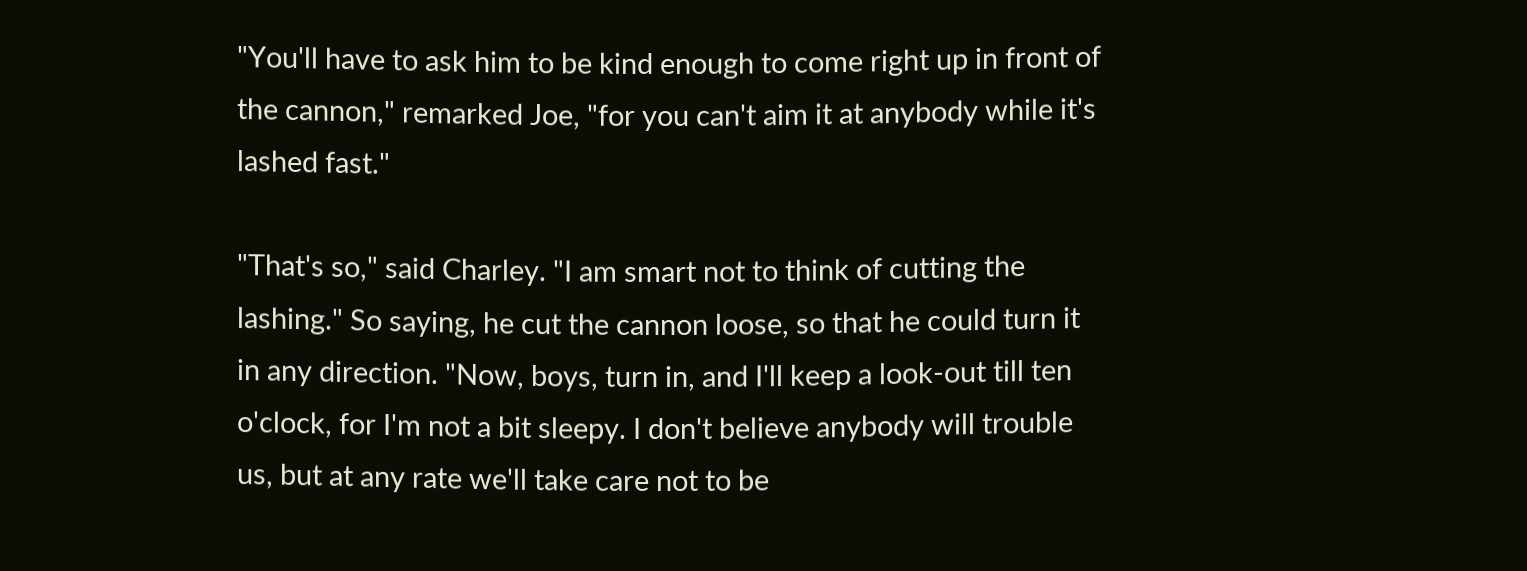"You'll have to ask him to be kind enough to come right up in front of
the cannon," remarked Joe, "for you can't aim it at anybody while it's
lashed fast."

"That's so," said Charley. "I am smart not to think of cutting the
lashing." So saying, he cut the cannon loose, so that he could turn it
in any direction. "Now, boys, turn in, and I'll keep a look-out till ten
o'clock, for I'm not a bit sleepy. I don't believe anybody will trouble
us, but at any rate we'll take care not to be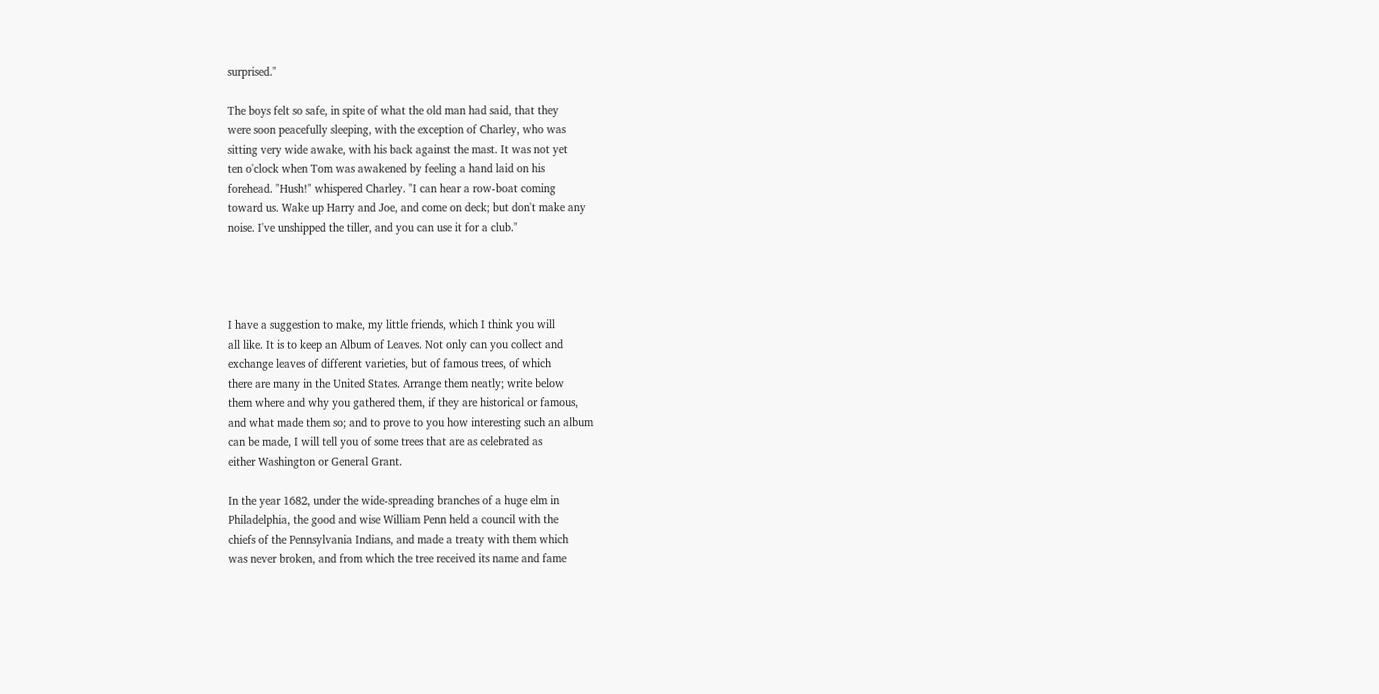surprised."

The boys felt so safe, in spite of what the old man had said, that they
were soon peacefully sleeping, with the exception of Charley, who was
sitting very wide awake, with his back against the mast. It was not yet
ten o'clock when Tom was awakened by feeling a hand laid on his
forehead. "Hush!" whispered Charley. "I can hear a row-boat coming
toward us. Wake up Harry and Joe, and come on deck; but don't make any
noise. I've unshipped the tiller, and you can use it for a club."




I have a suggestion to make, my little friends, which I think you will
all like. It is to keep an Album of Leaves. Not only can you collect and
exchange leaves of different varieties, but of famous trees, of which
there are many in the United States. Arrange them neatly; write below
them where and why you gathered them, if they are historical or famous,
and what made them so; and to prove to you how interesting such an album
can be made, I will tell you of some trees that are as celebrated as
either Washington or General Grant.

In the year 1682, under the wide-spreading branches of a huge elm in
Philadelphia, the good and wise William Penn held a council with the
chiefs of the Pennsylvania Indians, and made a treaty with them which
was never broken, and from which the tree received its name and fame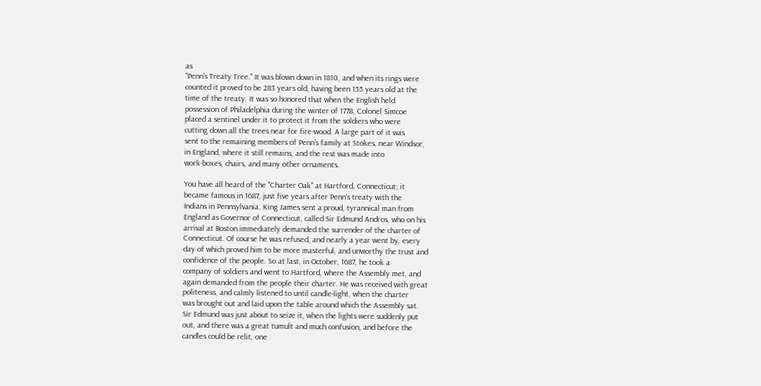as
"Penn's Treaty Tree." It was blown down in 1810, and when its rings were
counted it proved to be 283 years old, having been 155 years old at the
time of the treaty. It was so honored that when the English held
possession of Philadelphia during the winter of 1778, Colonel Simcoe
placed a sentinel under it to protect it from the soldiers who were
cutting down all the trees near for fire-wood. A large part of it was
sent to the remaining members of Penn's family at Stokes, near Windsor,
in England, where it still remains, and the rest was made into
work-boxes, chairs, and many other ornaments.

You have all heard of the "Charter Oak" at Hartford, Connecticut; it
became famous in 1687, just five years after Penn's treaty with the
Indians in Pennsylvania. King James sent a proud, tyrannical man from
England as Governor of Connecticut, called Sir Edmund Andros, who on his
arrival at Boston immediately demanded the surrender of the charter of
Connecticut. Of course he was refused, and nearly a year went by, every
day of which proved him to be more masterful, and unworthy the trust and
confidence of the people. So at last, in October, 1687, he took a
company of soldiers and went to Hartford, where the Assembly met, and
again demanded from the people their charter. He was received with great
politeness, and calmly listened to until candle-light, when the charter
was brought out and laid upon the table around which the Assembly sat.
Sir Edmund was just about to seize it, when the lights were suddenly put
out, and there was a great tumult and much confusion, and before the
candles could be relit, one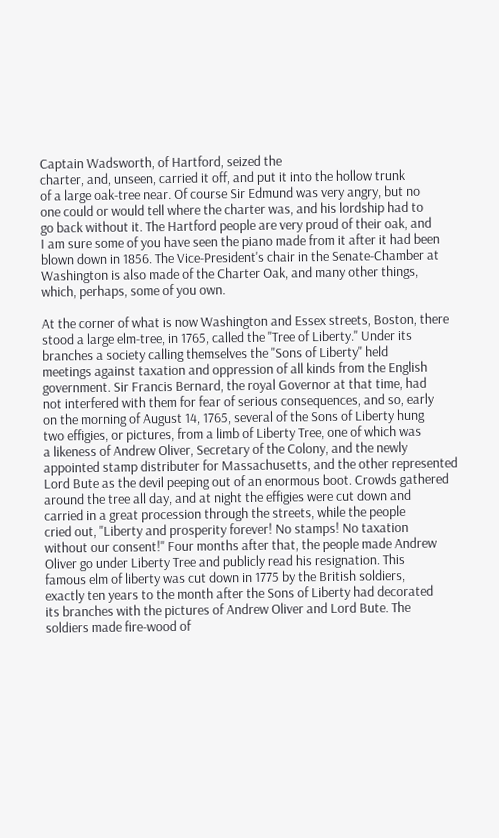Captain Wadsworth, of Hartford, seized the
charter, and, unseen, carried it off, and put it into the hollow trunk
of a large oak-tree near. Of course Sir Edmund was very angry, but no
one could or would tell where the charter was, and his lordship had to
go back without it. The Hartford people are very proud of their oak, and
I am sure some of you have seen the piano made from it after it had been
blown down in 1856. The Vice-President's chair in the Senate-Chamber at
Washington is also made of the Charter Oak, and many other things,
which, perhaps, some of you own.

At the corner of what is now Washington and Essex streets, Boston, there
stood a large elm-tree, in 1765, called the "Tree of Liberty." Under its
branches a society calling themselves the "Sons of Liberty" held
meetings against taxation and oppression of all kinds from the English
government. Sir Francis Bernard, the royal Governor at that time, had
not interfered with them for fear of serious consequences, and so, early
on the morning of August 14, 1765, several of the Sons of Liberty hung
two effigies, or pictures, from a limb of Liberty Tree, one of which was
a likeness of Andrew Oliver, Secretary of the Colony, and the newly
appointed stamp distributer for Massachusetts, and the other represented
Lord Bute as the devil peeping out of an enormous boot. Crowds gathered
around the tree all day, and at night the effigies were cut down and
carried in a great procession through the streets, while the people
cried out, "Liberty and prosperity forever! No stamps! No taxation
without our consent!" Four months after that, the people made Andrew
Oliver go under Liberty Tree and publicly read his resignation. This
famous elm of liberty was cut down in 1775 by the British soldiers,
exactly ten years to the month after the Sons of Liberty had decorated
its branches with the pictures of Andrew Oliver and Lord Bute. The
soldiers made fire-wood of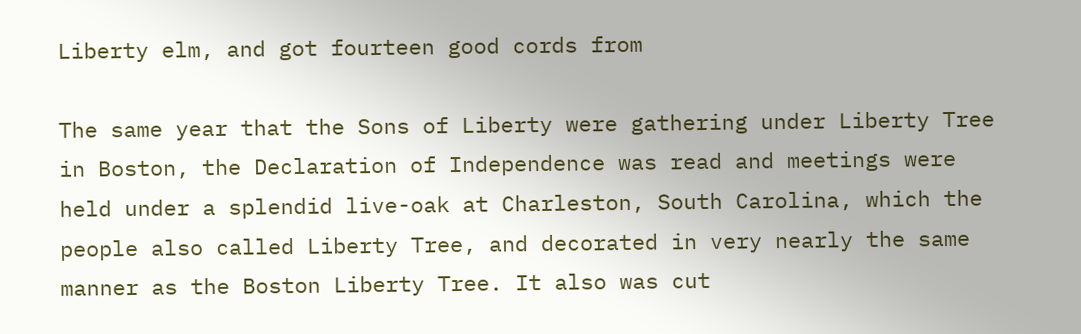Liberty elm, and got fourteen good cords from

The same year that the Sons of Liberty were gathering under Liberty Tree
in Boston, the Declaration of Independence was read and meetings were
held under a splendid live-oak at Charleston, South Carolina, which the
people also called Liberty Tree, and decorated in very nearly the same
manner as the Boston Liberty Tree. It also was cut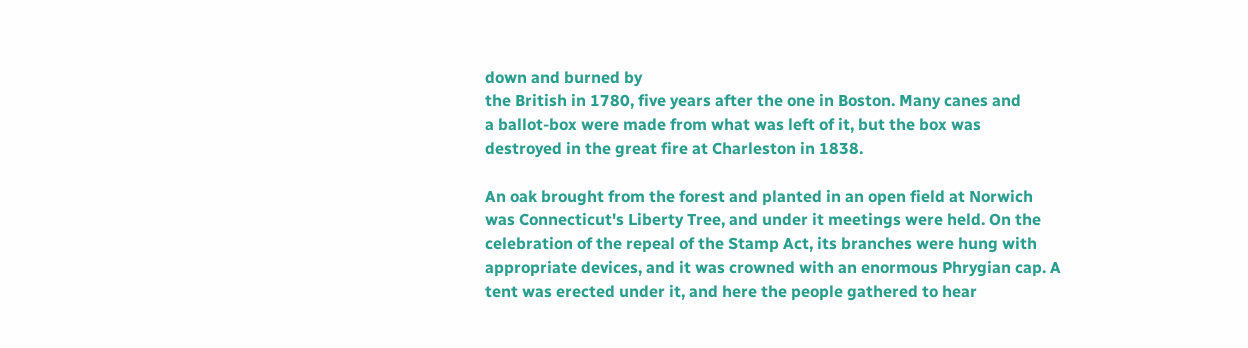down and burned by
the British in 1780, five years after the one in Boston. Many canes and
a ballot-box were made from what was left of it, but the box was
destroyed in the great fire at Charleston in 1838.

An oak brought from the forest and planted in an open field at Norwich
was Connecticut's Liberty Tree, and under it meetings were held. On the
celebration of the repeal of the Stamp Act, its branches were hung with
appropriate devices, and it was crowned with an enormous Phrygian cap. A
tent was erected under it, and here the people gathered to hear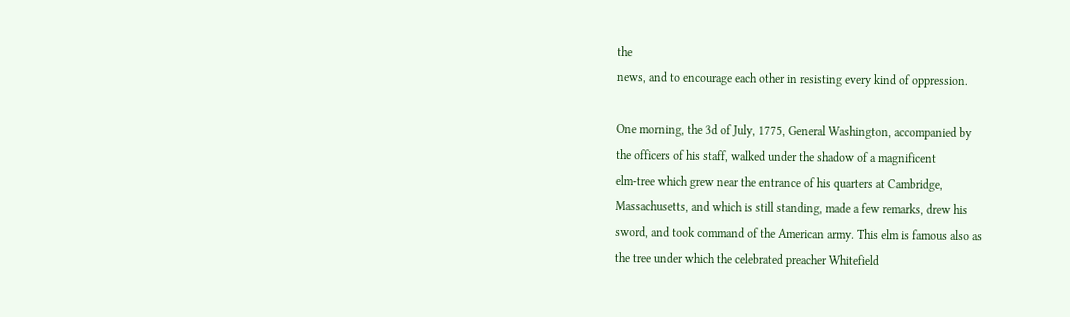the
news, and to encourage each other in resisting every kind of oppression.

One morning, the 3d of July, 1775, General Washington, accompanied by
the officers of his staff, walked under the shadow of a magnificent
elm-tree which grew near the entrance of his quarters at Cambridge,
Massachusetts, and which is still standing, made a few remarks, drew his
sword, and took command of the American army. This elm is famous also as
the tree under which the celebrated preacher Whitefield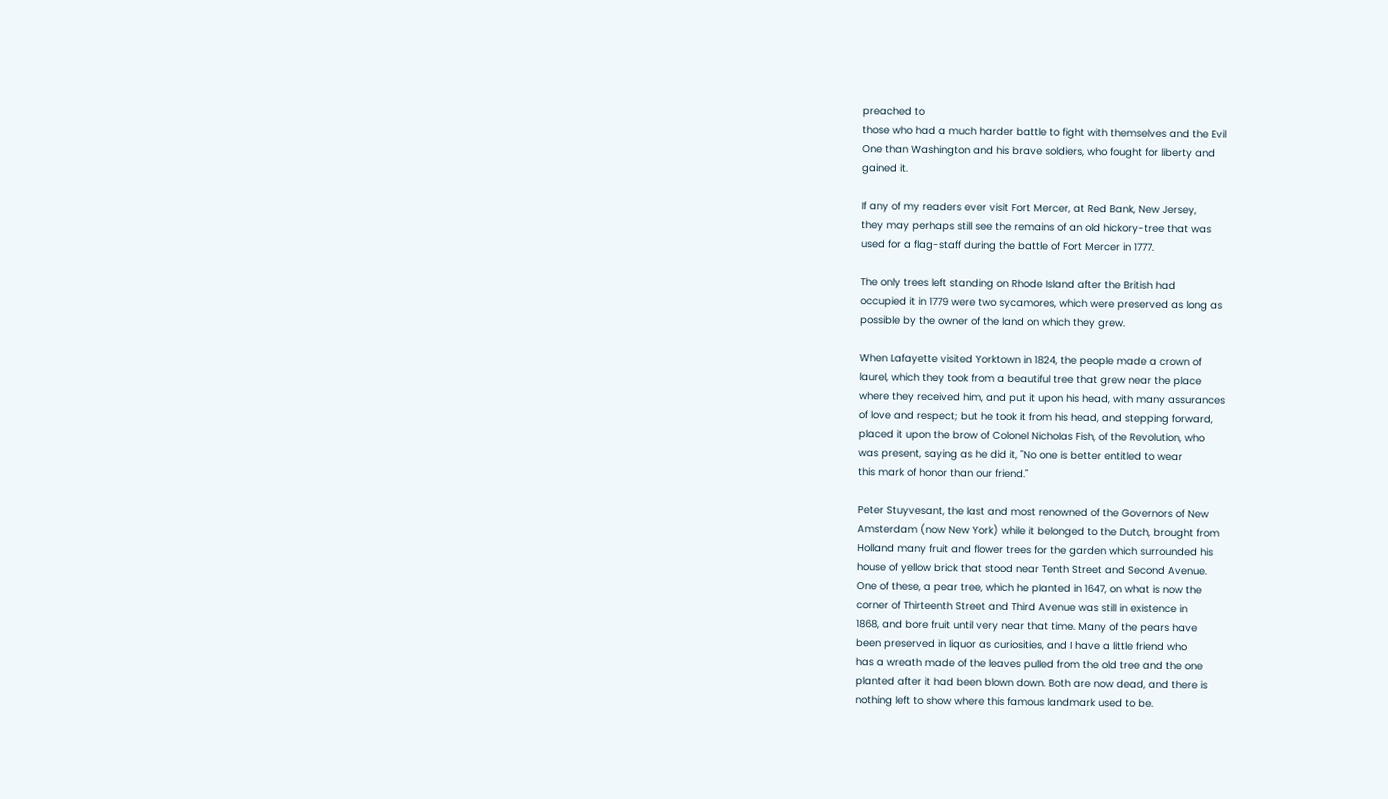preached to
those who had a much harder battle to fight with themselves and the Evil
One than Washington and his brave soldiers, who fought for liberty and
gained it.

If any of my readers ever visit Fort Mercer, at Red Bank, New Jersey,
they may perhaps still see the remains of an old hickory-tree that was
used for a flag-staff during the battle of Fort Mercer in 1777.

The only trees left standing on Rhode Island after the British had
occupied it in 1779 were two sycamores, which were preserved as long as
possible by the owner of the land on which they grew.

When Lafayette visited Yorktown in 1824, the people made a crown of
laurel, which they took from a beautiful tree that grew near the place
where they received him, and put it upon his head, with many assurances
of love and respect; but he took it from his head, and stepping forward,
placed it upon the brow of Colonel Nicholas Fish, of the Revolution, who
was present, saying as he did it, "No one is better entitled to wear
this mark of honor than our friend."

Peter Stuyvesant, the last and most renowned of the Governors of New
Amsterdam (now New York) while it belonged to the Dutch, brought from
Holland many fruit and flower trees for the garden which surrounded his
house of yellow brick that stood near Tenth Street and Second Avenue.
One of these, a pear tree, which he planted in 1647, on what is now the
corner of Thirteenth Street and Third Avenue was still in existence in
1868, and bore fruit until very near that time. Many of the pears have
been preserved in liquor as curiosities, and I have a little friend who
has a wreath made of the leaves pulled from the old tree and the one
planted after it had been blown down. Both are now dead, and there is
nothing left to show where this famous landmark used to be.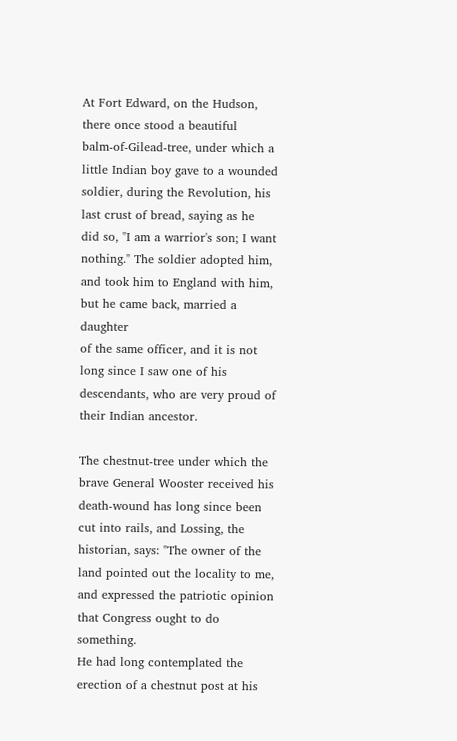At Fort Edward, on the Hudson, there once stood a beautiful
balm-of-Gilead-tree, under which a little Indian boy gave to a wounded
soldier, during the Revolution, his last crust of bread, saying as he
did so, "I am a warrior's son; I want nothing." The soldier adopted him,
and took him to England with him, but he came back, married a daughter
of the same officer, and it is not long since I saw one of his
descendants, who are very proud of their Indian ancestor.

The chestnut-tree under which the brave General Wooster received his
death-wound has long since been cut into rails, and Lossing, the
historian, says: "The owner of the land pointed out the locality to me,
and expressed the patriotic opinion that Congress ought to do something.
He had long contemplated the erection of a chestnut post at his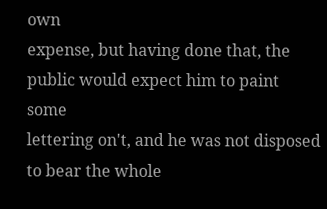own
expense, but having done that, the public would expect him to paint some
lettering on't, and he was not disposed to bear the whole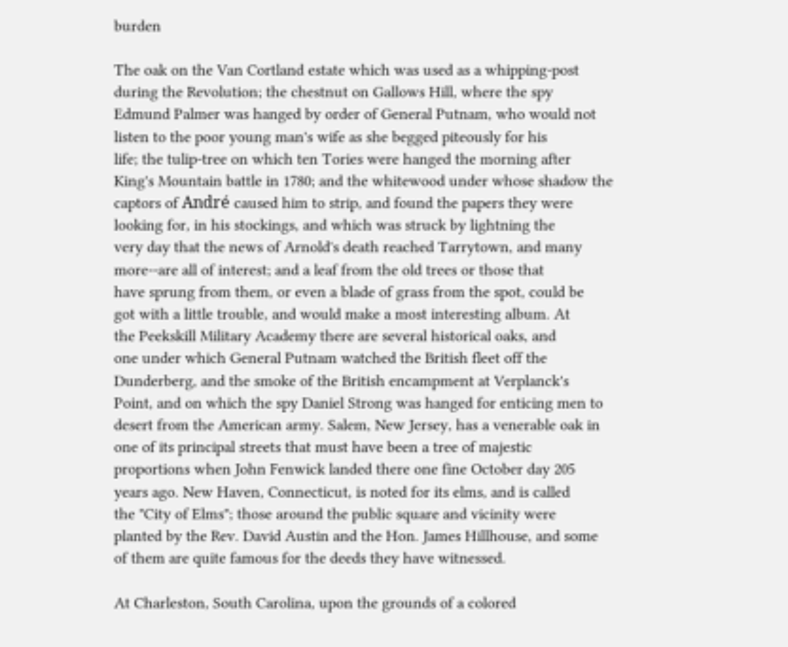burden

The oak on the Van Cortland estate which was used as a whipping-post
during the Revolution; the chestnut on Gallows Hill, where the spy
Edmund Palmer was hanged by order of General Putnam, who would not
listen to the poor young man's wife as she begged piteously for his
life; the tulip-tree on which ten Tories were hanged the morning after
King's Mountain battle in 1780; and the whitewood under whose shadow the
captors of André caused him to strip, and found the papers they were
looking for, in his stockings, and which was struck by lightning the
very day that the news of Arnold's death reached Tarrytown, and many
more--are all of interest; and a leaf from the old trees or those that
have sprung from them, or even a blade of grass from the spot, could be
got with a little trouble, and would make a most interesting album. At
the Peekskill Military Academy there are several historical oaks, and
one under which General Putnam watched the British fleet off the
Dunderberg, and the smoke of the British encampment at Verplanck's
Point, and on which the spy Daniel Strong was hanged for enticing men to
desert from the American army. Salem, New Jersey, has a venerable oak in
one of its principal streets that must have been a tree of majestic
proportions when John Fenwick landed there one fine October day 205
years ago. New Haven, Connecticut, is noted for its elms, and is called
the "City of Elms"; those around the public square and vicinity were
planted by the Rev. David Austin and the Hon. James Hillhouse, and some
of them are quite famous for the deeds they have witnessed.

At Charleston, South Carolina, upon the grounds of a colored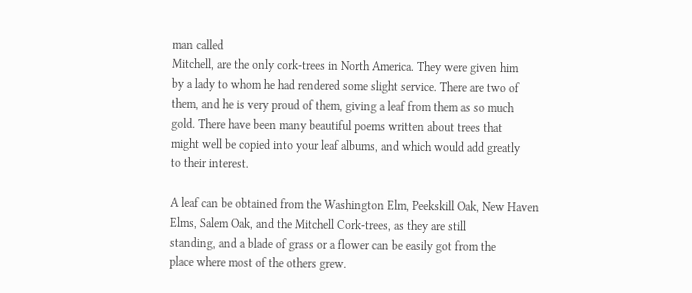man called
Mitchell, are the only cork-trees in North America. They were given him
by a lady to whom he had rendered some slight service. There are two of
them, and he is very proud of them, giving a leaf from them as so much
gold. There have been many beautiful poems written about trees that
might well be copied into your leaf albums, and which would add greatly
to their interest.

A leaf can be obtained from the Washington Elm, Peekskill Oak, New Haven
Elms, Salem Oak, and the Mitchell Cork-trees, as they are still
standing, and a blade of grass or a flower can be easily got from the
place where most of the others grew.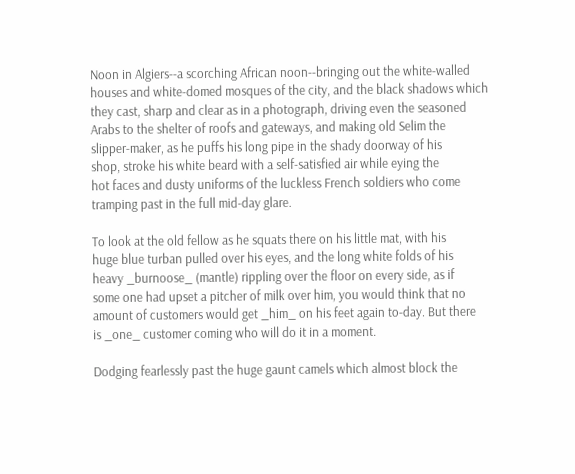Noon in Algiers--a scorching African noon--bringing out the white-walled
houses and white-domed mosques of the city, and the black shadows which
they cast, sharp and clear as in a photograph, driving even the seasoned
Arabs to the shelter of roofs and gateways, and making old Selim the
slipper-maker, as he puffs his long pipe in the shady doorway of his
shop, stroke his white beard with a self-satisfied air while eying the
hot faces and dusty uniforms of the luckless French soldiers who come
tramping past in the full mid-day glare.

To look at the old fellow as he squats there on his little mat, with his
huge blue turban pulled over his eyes, and the long white folds of his
heavy _burnoose_ (mantle) rippling over the floor on every side, as if
some one had upset a pitcher of milk over him, you would think that no
amount of customers would get _him_ on his feet again to-day. But there
is _one_ customer coming who will do it in a moment.

Dodging fearlessly past the huge gaunt camels which almost block the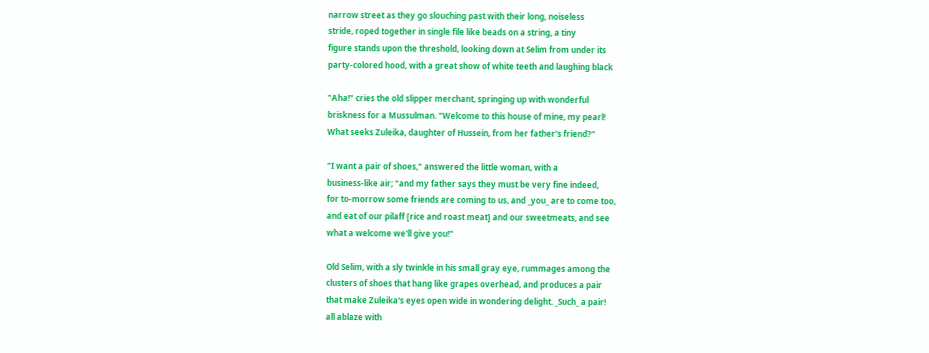narrow street as they go slouching past with their long, noiseless
stride, roped together in single file like beads on a string, a tiny
figure stands upon the threshold, looking down at Selim from under its
party-colored hood, with a great show of white teeth and laughing black

"Aha!" cries the old slipper merchant, springing up with wonderful
briskness for a Mussulman. "Welcome to this house of mine, my pearl!
What seeks Zuleika, daughter of Hussein, from her father's friend?"

"I want a pair of shoes," answered the little woman, with a
business-like air; "and my father says they must be very fine indeed,
for to-morrow some friends are coming to us, and _you_ are to come too,
and eat of our pilaff [rice and roast meat] and our sweetmeats, and see
what a welcome we'll give you!"

Old Selim, with a sly twinkle in his small gray eye, rummages among the
clusters of shoes that hang like grapes overhead, and produces a pair
that make Zuleika's eyes open wide in wondering delight. _Such_ a pair!
all ablaze with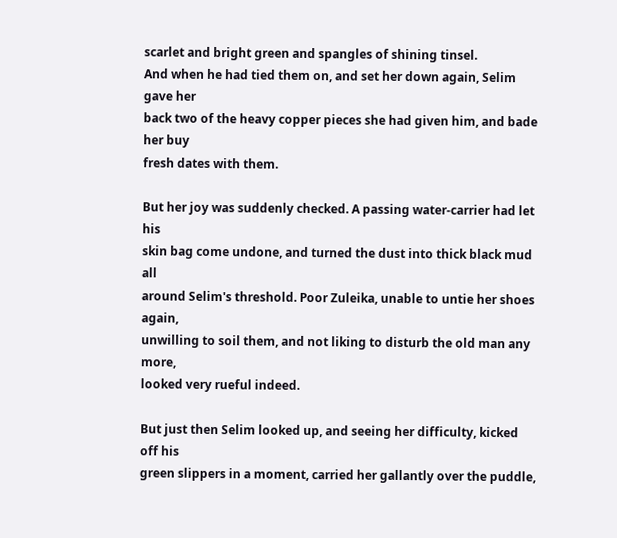scarlet and bright green and spangles of shining tinsel.
And when he had tied them on, and set her down again, Selim gave her
back two of the heavy copper pieces she had given him, and bade her buy
fresh dates with them.

But her joy was suddenly checked. A passing water-carrier had let his
skin bag come undone, and turned the dust into thick black mud all
around Selim's threshold. Poor Zuleika, unable to untie her shoes again,
unwilling to soil them, and not liking to disturb the old man any more,
looked very rueful indeed.

But just then Selim looked up, and seeing her difficulty, kicked off his
green slippers in a moment, carried her gallantly over the puddle,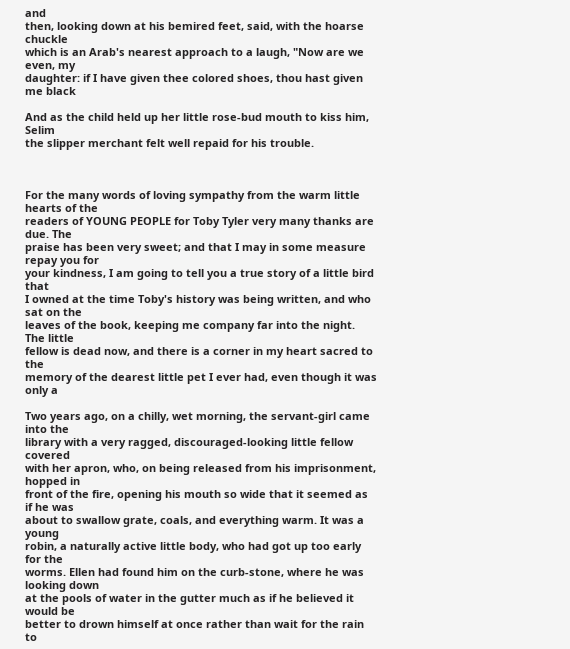and
then, looking down at his bemired feet, said, with the hoarse chuckle
which is an Arab's nearest approach to a laugh, "Now are we even, my
daughter: if I have given thee colored shoes, thou hast given me black

And as the child held up her little rose-bud mouth to kiss him, Selim
the slipper merchant felt well repaid for his trouble.



For the many words of loving sympathy from the warm little hearts of the
readers of YOUNG PEOPLE for Toby Tyler very many thanks are due. The
praise has been very sweet; and that I may in some measure repay you for
your kindness, I am going to tell you a true story of a little bird that
I owned at the time Toby's history was being written, and who sat on the
leaves of the book, keeping me company far into the night. The little
fellow is dead now, and there is a corner in my heart sacred to the
memory of the dearest little pet I ever had, even though it was only a

Two years ago, on a chilly, wet morning, the servant-girl came into the
library with a very ragged, discouraged-looking little fellow covered
with her apron, who, on being released from his imprisonment, hopped in
front of the fire, opening his mouth so wide that it seemed as if he was
about to swallow grate, coals, and everything warm. It was a young
robin, a naturally active little body, who had got up too early for the
worms. Ellen had found him on the curb-stone, where he was looking down
at the pools of water in the gutter much as if he believed it would be
better to drown himself at once rather than wait for the rain to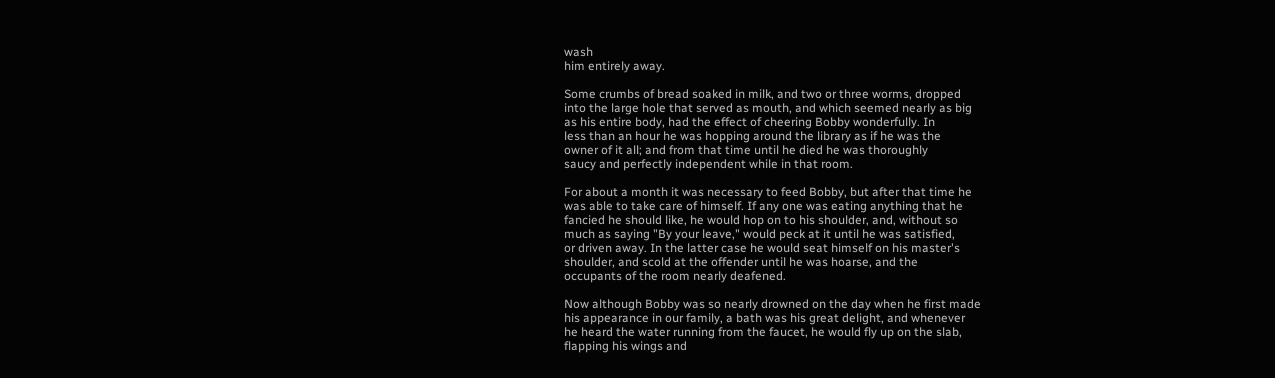wash
him entirely away.

Some crumbs of bread soaked in milk, and two or three worms, dropped
into the large hole that served as mouth, and which seemed nearly as big
as his entire body, had the effect of cheering Bobby wonderfully. In
less than an hour he was hopping around the library as if he was the
owner of it all; and from that time until he died he was thoroughly
saucy and perfectly independent while in that room.

For about a month it was necessary to feed Bobby, but after that time he
was able to take care of himself. If any one was eating anything that he
fancied he should like, he would hop on to his shoulder, and, without so
much as saying "By your leave," would peck at it until he was satisfied,
or driven away. In the latter case he would seat himself on his master's
shoulder, and scold at the offender until he was hoarse, and the
occupants of the room nearly deafened.

Now although Bobby was so nearly drowned on the day when he first made
his appearance in our family, a bath was his great delight, and whenever
he heard the water running from the faucet, he would fly up on the slab,
flapping his wings and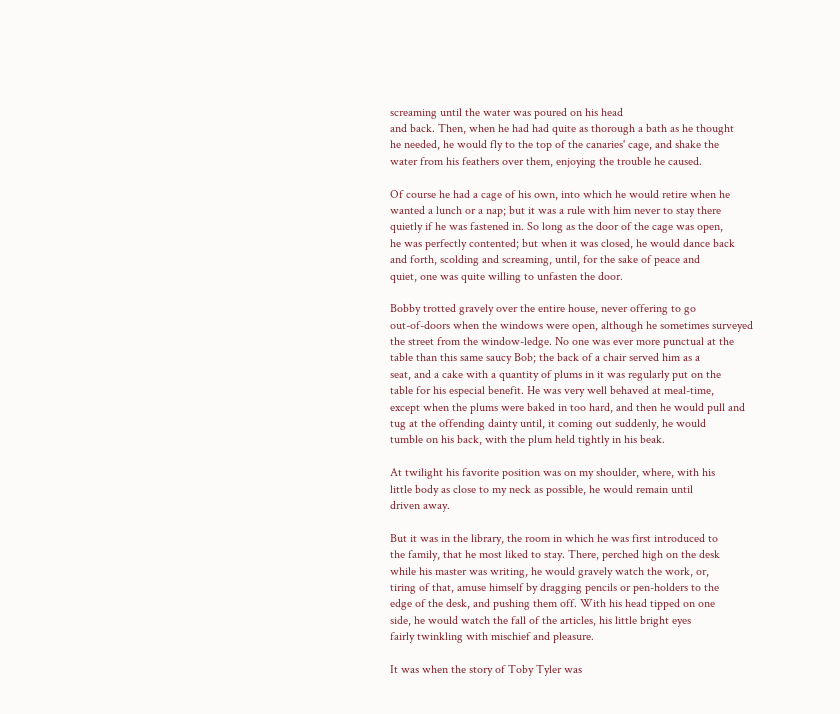screaming until the water was poured on his head
and back. Then, when he had had quite as thorough a bath as he thought
he needed, he would fly to the top of the canaries' cage, and shake the
water from his feathers over them, enjoying the trouble he caused.

Of course he had a cage of his own, into which he would retire when he
wanted a lunch or a nap; but it was a rule with him never to stay there
quietly if he was fastened in. So long as the door of the cage was open,
he was perfectly contented; but when it was closed, he would dance back
and forth, scolding and screaming, until, for the sake of peace and
quiet, one was quite willing to unfasten the door.

Bobby trotted gravely over the entire house, never offering to go
out-of-doors when the windows were open, although he sometimes surveyed
the street from the window-ledge. No one was ever more punctual at the
table than this same saucy Bob; the back of a chair served him as a
seat, and a cake with a quantity of plums in it was regularly put on the
table for his especial benefit. He was very well behaved at meal-time,
except when the plums were baked in too hard, and then he would pull and
tug at the offending dainty until, it coming out suddenly, he would
tumble on his back, with the plum held tightly in his beak.

At twilight his favorite position was on my shoulder, where, with his
little body as close to my neck as possible, he would remain until
driven away.

But it was in the library, the room in which he was first introduced to
the family, that he most liked to stay. There, perched high on the desk
while his master was writing, he would gravely watch the work, or,
tiring of that, amuse himself by dragging pencils or pen-holders to the
edge of the desk, and pushing them off. With his head tipped on one
side, he would watch the fall of the articles, his little bright eyes
fairly twinkling with mischief and pleasure.

It was when the story of Toby Tyler was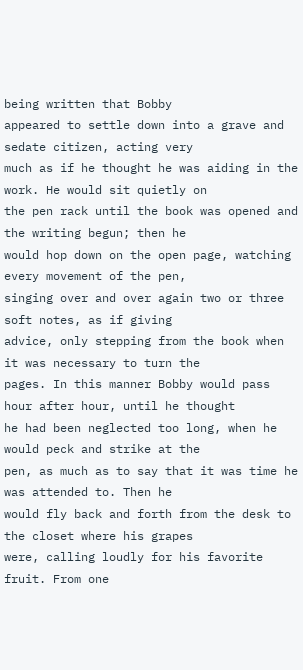being written that Bobby
appeared to settle down into a grave and sedate citizen, acting very
much as if he thought he was aiding in the work. He would sit quietly on
the pen rack until the book was opened and the writing begun; then he
would hop down on the open page, watching every movement of the pen,
singing over and over again two or three soft notes, as if giving
advice, only stepping from the book when it was necessary to turn the
pages. In this manner Bobby would pass hour after hour, until he thought
he had been neglected too long, when he would peck and strike at the
pen, as much as to say that it was time he was attended to. Then he
would fly back and forth from the desk to the closet where his grapes
were, calling loudly for his favorite fruit. From one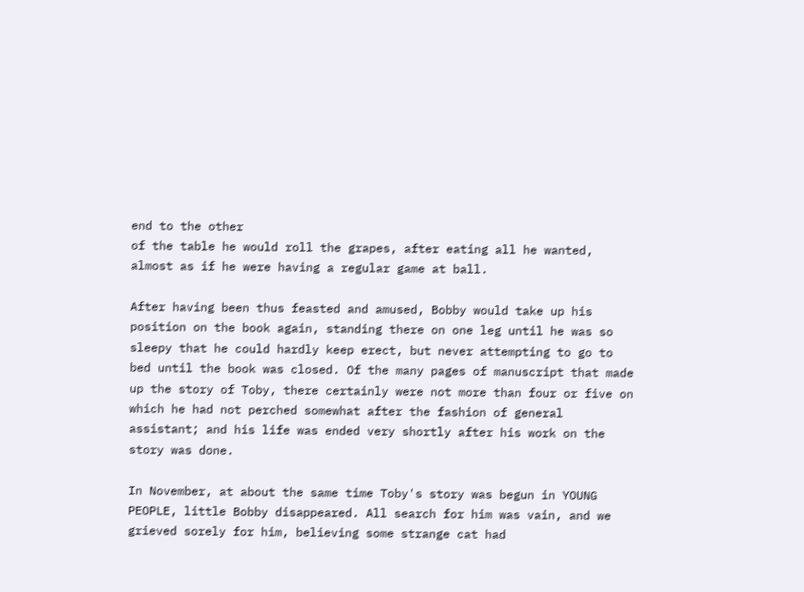end to the other
of the table he would roll the grapes, after eating all he wanted,
almost as if he were having a regular game at ball.

After having been thus feasted and amused, Bobby would take up his
position on the book again, standing there on one leg until he was so
sleepy that he could hardly keep erect, but never attempting to go to
bed until the book was closed. Of the many pages of manuscript that made
up the story of Toby, there certainly were not more than four or five on
which he had not perched somewhat after the fashion of general
assistant; and his life was ended very shortly after his work on the
story was done.

In November, at about the same time Toby's story was begun in YOUNG
PEOPLE, little Bobby disappeared. All search for him was vain, and we
grieved sorely for him, believing some strange cat had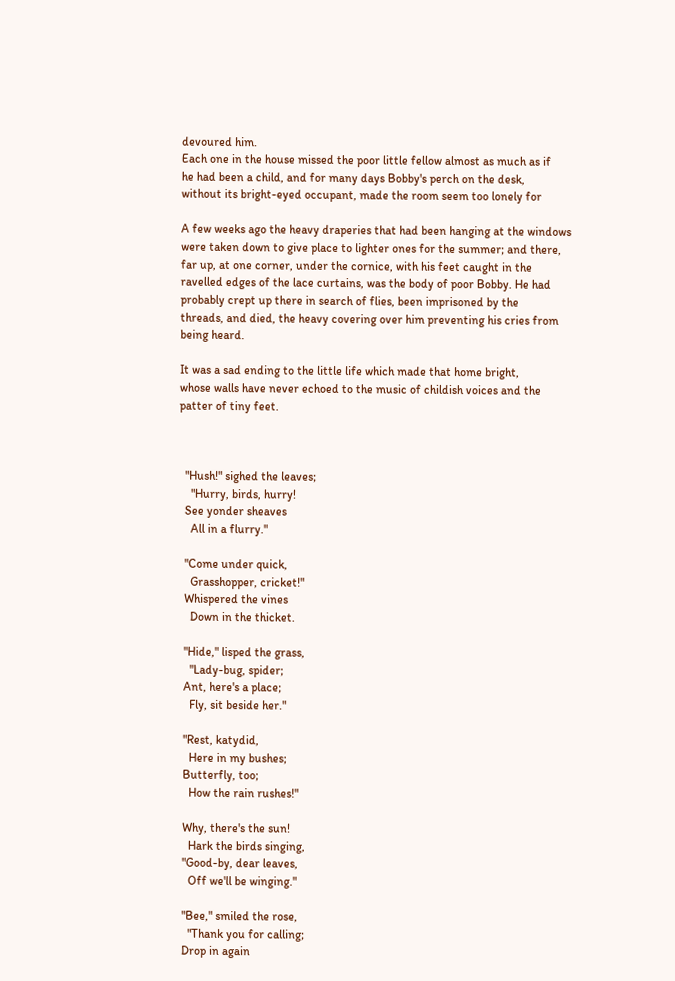devoured him.
Each one in the house missed the poor little fellow almost as much as if
he had been a child, and for many days Bobby's perch on the desk,
without its bright-eyed occupant, made the room seem too lonely for

A few weeks ago the heavy draperies that had been hanging at the windows
were taken down to give place to lighter ones for the summer; and there,
far up, at one corner, under the cornice, with his feet caught in the
ravelled edges of the lace curtains, was the body of poor Bobby. He had
probably crept up there in search of flies, been imprisoned by the
threads, and died, the heavy covering over him preventing his cries from
being heard.

It was a sad ending to the little life which made that home bright,
whose walls have never echoed to the music of childish voices and the
patter of tiny feet.



  "Hush!" sighed the leaves;
    "Hurry, birds, hurry!
  See yonder sheaves
    All in a flurry."

  "Come under quick,
    Grasshopper, cricket!"
  Whispered the vines
    Down in the thicket.

  "Hide," lisped the grass,
    "Lady-bug, spider;
  Ant, here's a place;
    Fly, sit beside her."

  "Rest, katydid,
    Here in my bushes;
  Butterfly, too;
    How the rain rushes!"

  Why, there's the sun!
    Hark the birds singing,
  "Good-by, dear leaves,
    Off we'll be winging."

  "Bee," smiled the rose,
    "Thank you for calling;
  Drop in again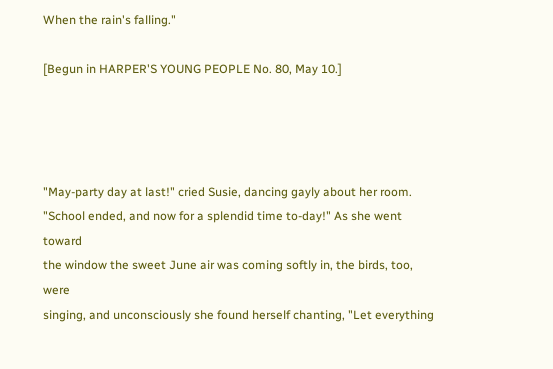When the rain's falling."

[Begun in HARPER'S YOUNG PEOPLE No. 80, May 10.]




"May-party day at last!" cried Susie, dancing gayly about her room.
"School ended, and now for a splendid time to-day!" As she went toward
the window the sweet June air was coming softly in, the birds, too, were
singing, and unconsciously she found herself chanting, "Let everything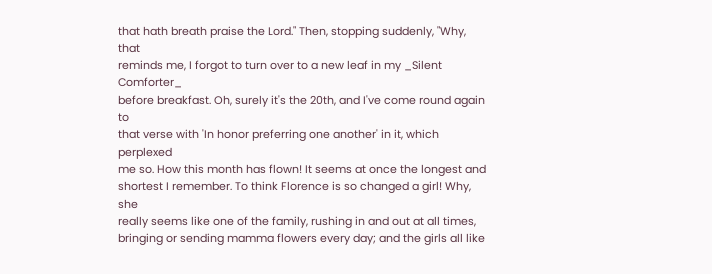that hath breath praise the Lord." Then, stopping suddenly, "Why, that
reminds me, I forgot to turn over to a new leaf in my _Silent Comforter_
before breakfast. Oh, surely it's the 20th, and I've come round again to
that verse with 'In honor preferring one another' in it, which perplexed
me so. How this month has flown! It seems at once the longest and
shortest I remember. To think Florence is so changed a girl! Why, she
really seems like one of the family, rushing in and out at all times,
bringing or sending mamma flowers every day; and the girls all like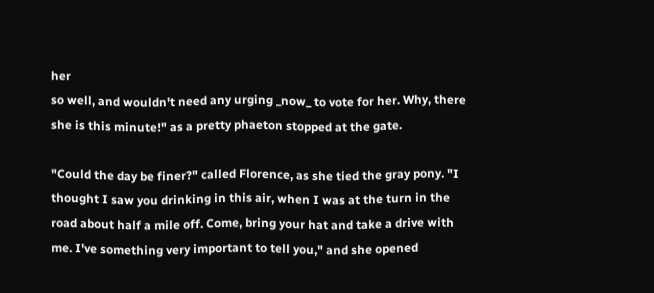her
so well, and wouldn't need any urging _now_ to vote for her. Why, there
she is this minute!" as a pretty phaeton stopped at the gate.

"Could the day be finer?" called Florence, as she tied the gray pony. "I
thought I saw you drinking in this air, when I was at the turn in the
road about half a mile off. Come, bring your hat and take a drive with
me. I've something very important to tell you," and she opened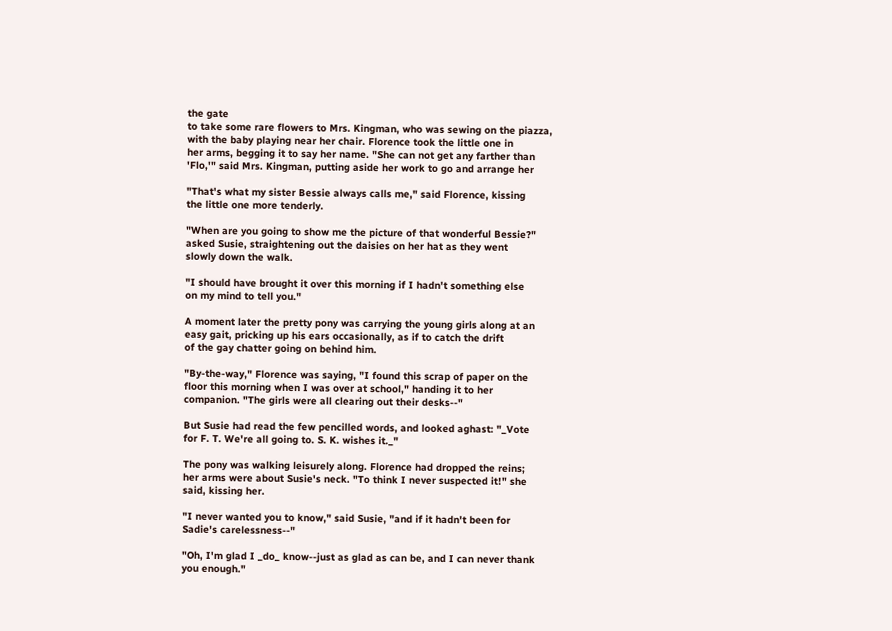the gate
to take some rare flowers to Mrs. Kingman, who was sewing on the piazza,
with the baby playing near her chair. Florence took the little one in
her arms, begging it to say her name. "She can not get any farther than
'Flo,'" said Mrs. Kingman, putting aside her work to go and arrange her

"That's what my sister Bessie always calls me," said Florence, kissing
the little one more tenderly.

"When are you going to show me the picture of that wonderful Bessie?"
asked Susie, straightening out the daisies on her hat as they went
slowly down the walk.

"I should have brought it over this morning if I hadn't something else
on my mind to tell you."

A moment later the pretty pony was carrying the young girls along at an
easy gait, pricking up his ears occasionally, as if to catch the drift
of the gay chatter going on behind him.

"By-the-way," Florence was saying, "I found this scrap of paper on the
floor this morning when I was over at school," handing it to her
companion. "The girls were all clearing out their desks--"

But Susie had read the few pencilled words, and looked aghast: "_Vote
for F. T. We're all going to. S. K. wishes it._"

The pony was walking leisurely along. Florence had dropped the reins;
her arms were about Susie's neck. "To think I never suspected it!" she
said, kissing her.

"I never wanted you to know," said Susie, "and if it hadn't been for
Sadie's carelessness--"

"Oh, I'm glad I _do_ know--just as glad as can be, and I can never thank
you enough."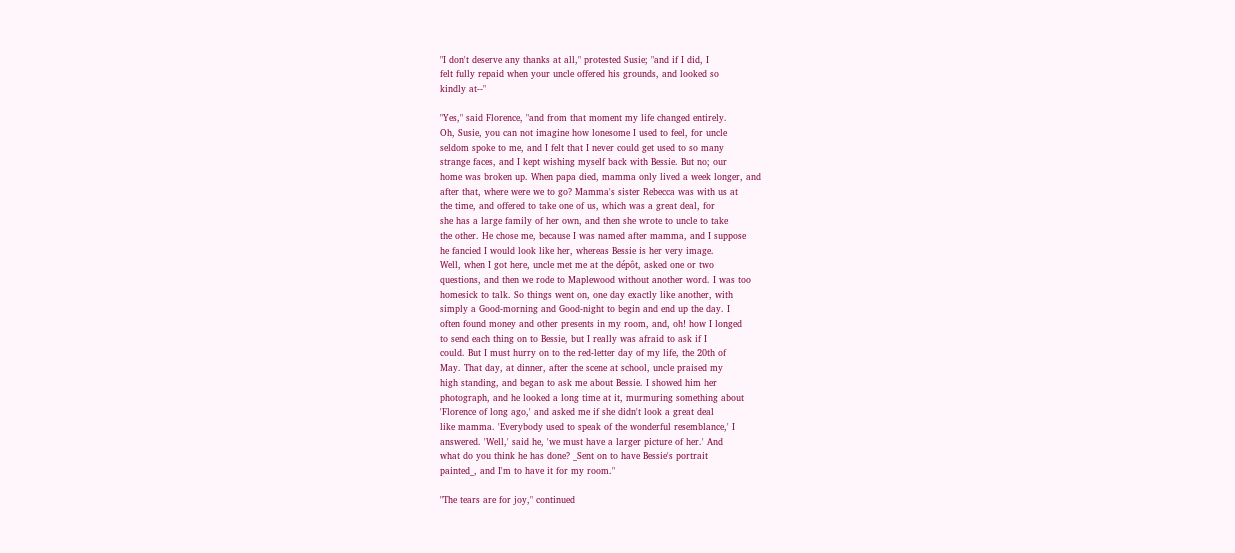"I don't deserve any thanks at all," protested Susie; "and if I did, I
felt fully repaid when your uncle offered his grounds, and looked so
kindly at--"

"Yes," said Florence, "and from that moment my life changed entirely.
Oh, Susie, you can not imagine how lonesome I used to feel, for uncle
seldom spoke to me, and I felt that I never could get used to so many
strange faces, and I kept wishing myself back with Bessie. But no; our
home was broken up. When papa died, mamma only lived a week longer, and
after that, where were we to go? Mamma's sister Rebecca was with us at
the time, and offered to take one of us, which was a great deal, for
she has a large family of her own, and then she wrote to uncle to take
the other. He chose me, because I was named after mamma, and I suppose
he fancied I would look like her, whereas Bessie is her very image.
Well, when I got here, uncle met me at the dépôt, asked one or two
questions, and then we rode to Maplewood without another word. I was too
homesick to talk. So things went on, one day exactly like another, with
simply a Good-morning and Good-night to begin and end up the day. I
often found money and other presents in my room, and, oh! how I longed
to send each thing on to Bessie, but I really was afraid to ask if I
could. But I must hurry on to the red-letter day of my life, the 20th of
May. That day, at dinner, after the scene at school, uncle praised my
high standing, and began to ask me about Bessie. I showed him her
photograph, and he looked a long time at it, murmuring something about
'Florence of long ago,' and asked me if she didn't look a great deal
like mamma. 'Everybody used to speak of the wonderful resemblance,' I
answered. 'Well,' said he, 'we must have a larger picture of her.' And
what do you think he has done? _Sent on to have Bessie's portrait
painted_, and I'm to have it for my room."

"The tears are for joy," continued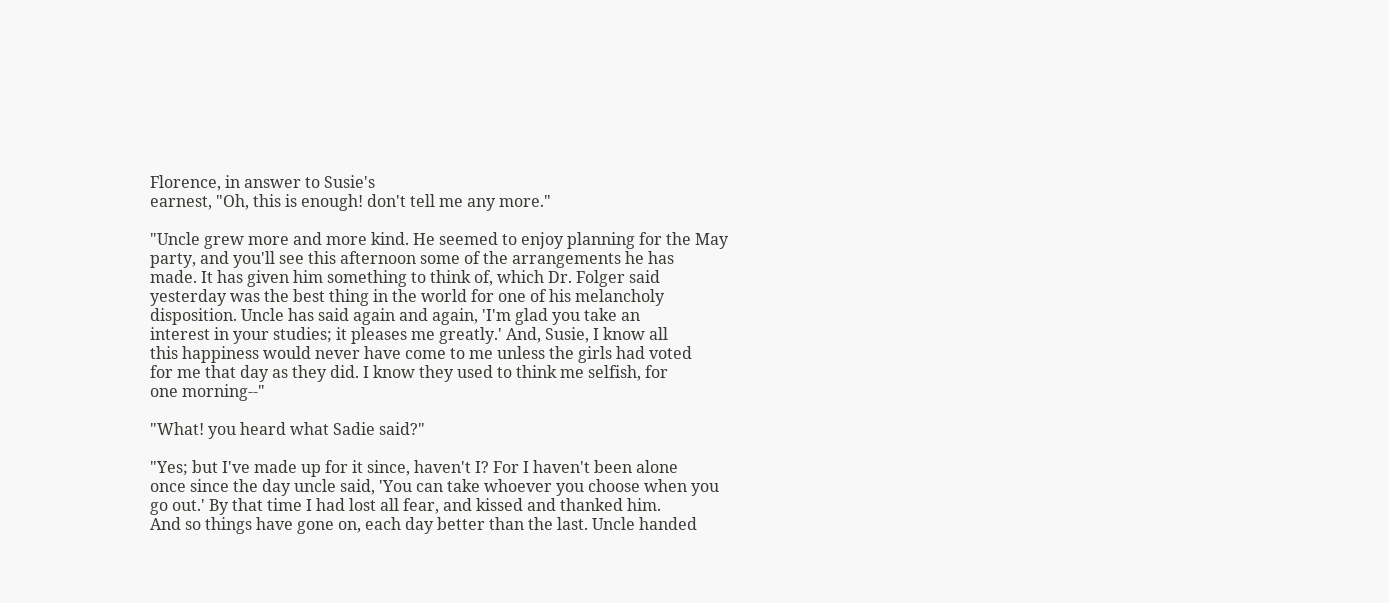Florence, in answer to Susie's
earnest, "Oh, this is enough! don't tell me any more."

"Uncle grew more and more kind. He seemed to enjoy planning for the May
party, and you'll see this afternoon some of the arrangements he has
made. It has given him something to think of, which Dr. Folger said
yesterday was the best thing in the world for one of his melancholy
disposition. Uncle has said again and again, 'I'm glad you take an
interest in your studies; it pleases me greatly.' And, Susie, I know all
this happiness would never have come to me unless the girls had voted
for me that day as they did. I know they used to think me selfish, for
one morning--"

"What! you heard what Sadie said?"

"Yes; but I've made up for it since, haven't I? For I haven't been alone
once since the day uncle said, 'You can take whoever you choose when you
go out.' By that time I had lost all fear, and kissed and thanked him.
And so things have gone on, each day better than the last. Uncle handed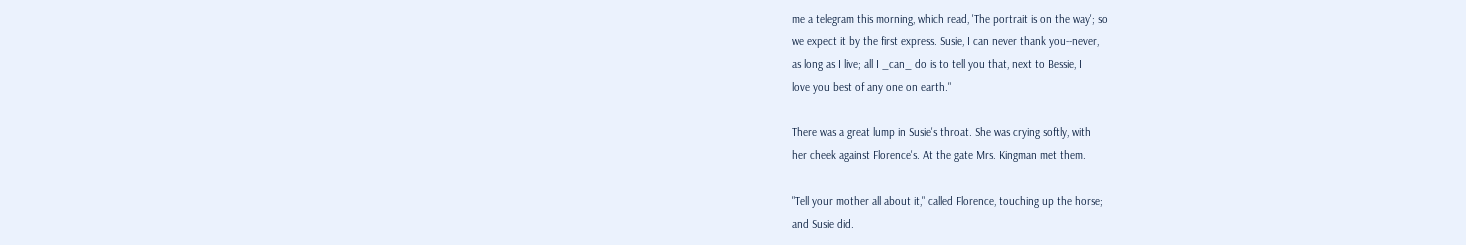me a telegram this morning, which read, 'The portrait is on the way'; so
we expect it by the first express. Susie, I can never thank you--never,
as long as I live; all I _can_ do is to tell you that, next to Bessie, I
love you best of any one on earth."

There was a great lump in Susie's throat. She was crying softly, with
her cheek against Florence's. At the gate Mrs. Kingman met them.

"Tell your mother all about it," called Florence, touching up the horse;
and Susie did.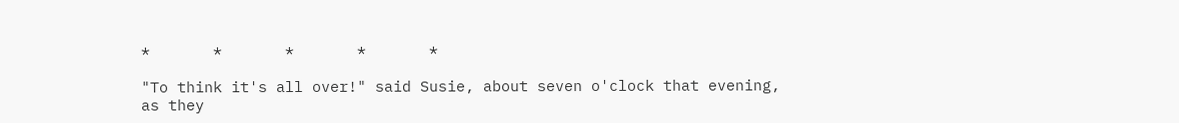*       *       *       *       *

"To think it's all over!" said Susie, about seven o'clock that evening,
as they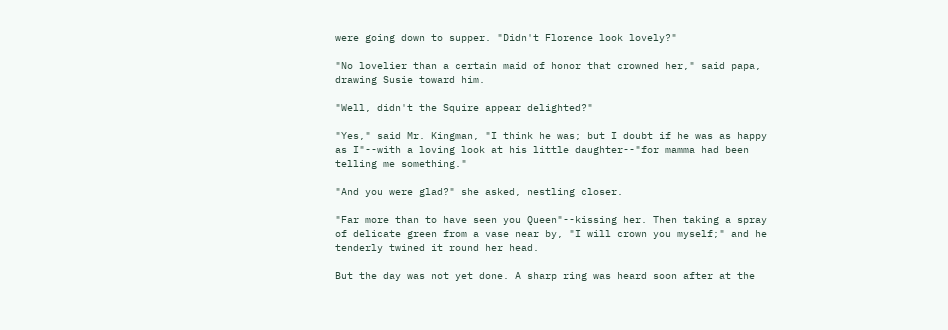were going down to supper. "Didn't Florence look lovely?"

"No lovelier than a certain maid of honor that crowned her," said papa,
drawing Susie toward him.

"Well, didn't the Squire appear delighted?"

"Yes," said Mr. Kingman, "I think he was; but I doubt if he was as happy
as I"--with a loving look at his little daughter--"for mamma had been
telling me something."

"And you were glad?" she asked, nestling closer.

"Far more than to have seen you Queen"--kissing her. Then taking a spray
of delicate green from a vase near by, "I will crown you myself;" and he
tenderly twined it round her head.

But the day was not yet done. A sharp ring was heard soon after at the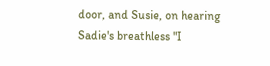door, and Susie, on hearing Sadie's breathless "I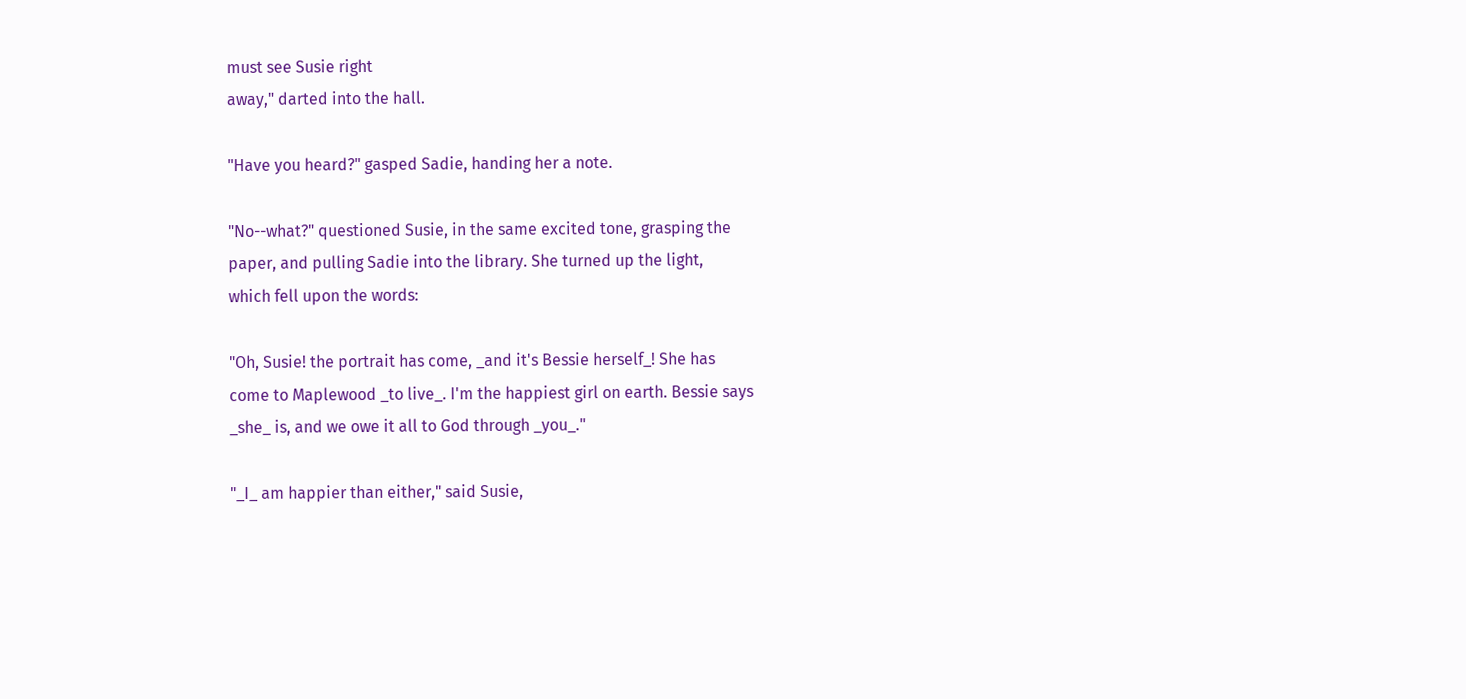must see Susie right
away," darted into the hall.

"Have you heard?" gasped Sadie, handing her a note.

"No--what?" questioned Susie, in the same excited tone, grasping the
paper, and pulling Sadie into the library. She turned up the light,
which fell upon the words:

"Oh, Susie! the portrait has come, _and it's Bessie herself_! She has
come to Maplewood _to live_. I'm the happiest girl on earth. Bessie says
_she_ is, and we owe it all to God through _you_."

"_I_ am happier than either," said Susie,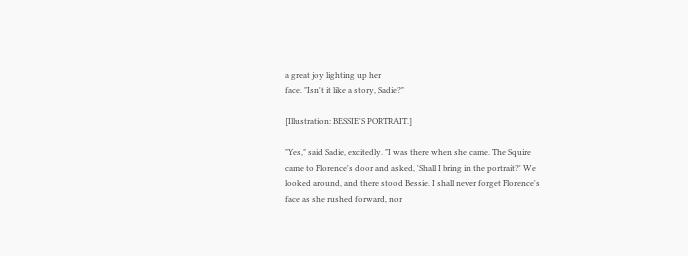a great joy lighting up her
face. "Isn't it like a story, Sadie?"

[Illustration: BESSIE'S PORTRAIT.]

"Yes," said Sadie, excitedly. "I was there when she came. The Squire
came to Florence's door and asked, 'Shall I bring in the portrait?' We
looked around, and there stood Bessie. I shall never forget Florence's
face as she rushed forward, nor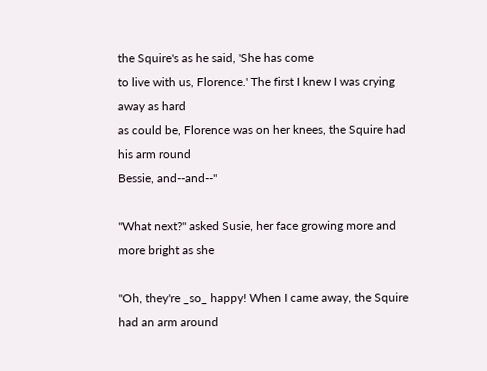the Squire's as he said, 'She has come
to live with us, Florence.' The first I knew I was crying away as hard
as could be, Florence was on her knees, the Squire had his arm round
Bessie, and--and--"

"What next?" asked Susie, her face growing more and more bright as she

"Oh, they're _so_ happy! When I came away, the Squire had an arm around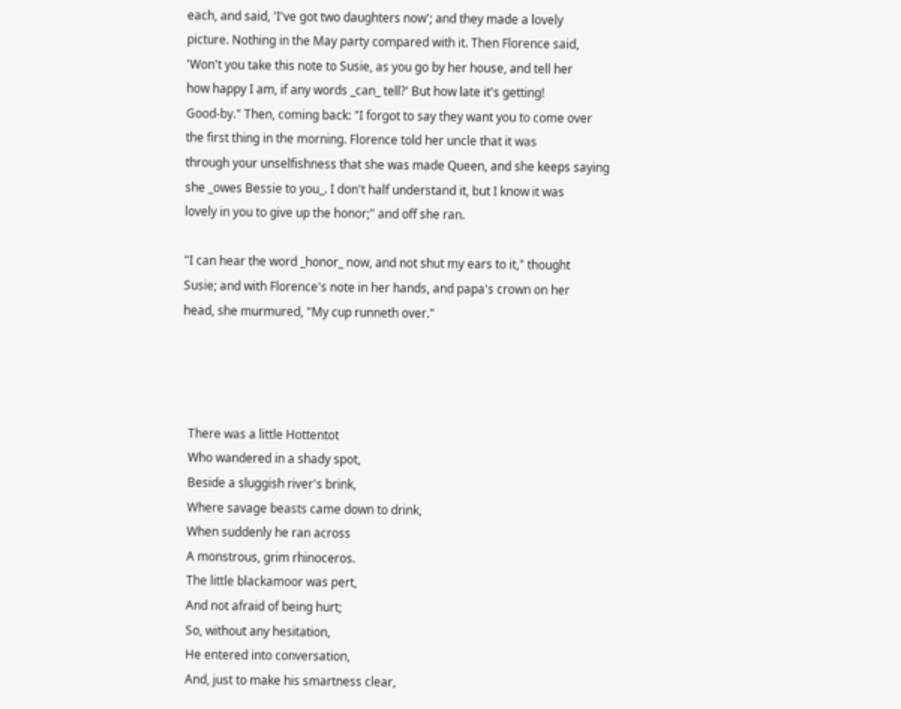each, and said, 'I've got two daughters now'; and they made a lovely
picture. Nothing in the May party compared with it. Then Florence said,
'Won't you take this note to Susie, as you go by her house, and tell her
how happy I am, if any words _can_ tell?' But how late it's getting!
Good-by." Then, coming back: "I forgot to say they want you to come over
the first thing in the morning. Florence told her uncle that it was
through your unselfishness that she was made Queen, and she keeps saying
she _owes Bessie to you_. I don't half understand it, but I know it was
lovely in you to give up the honor;" and off she ran.

"I can hear the word _honor_ now, and not shut my ears to it," thought
Susie; and with Florence's note in her hands, and papa's crown on her
head, she murmured, "My cup runneth over."




  There was a little Hottentot
  Who wandered in a shady spot,
  Beside a sluggish river's brink,
  Where savage beasts came down to drink,
  When suddenly he ran across
  A monstrous, grim rhinoceros.
  The little blackamoor was pert,
  And not afraid of being hurt;
  So, without any hesitation,
  He entered into conversation,
  And, just to make his smartness clear,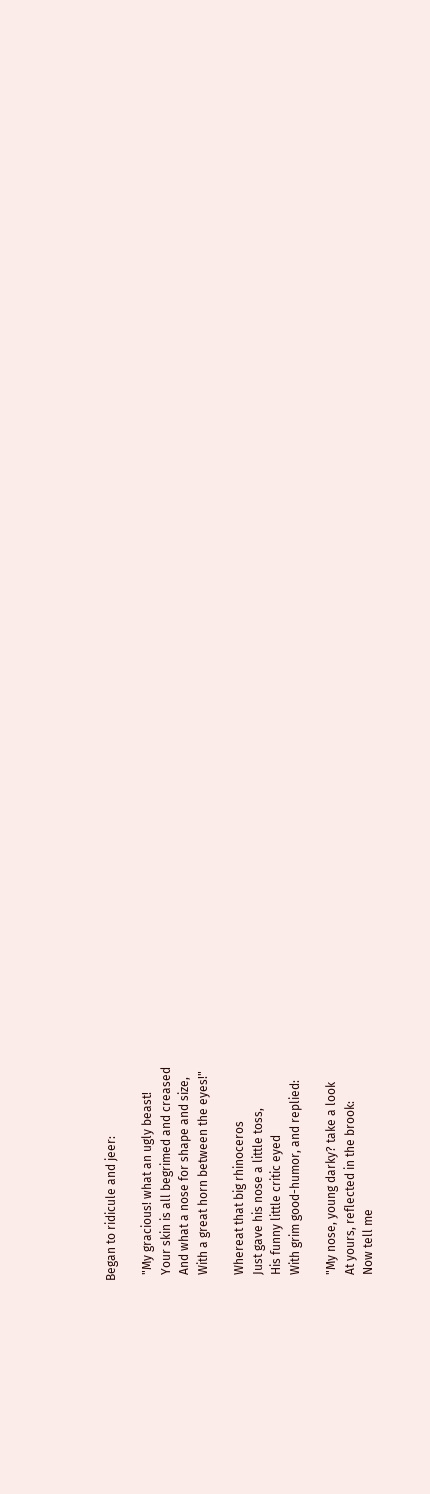Began to ridicule and jeer:

  "My gracious! what an ugly beast!
  Your skin is all begrimed and creased
  And what a nose for shape and size,
  With a great horn between the eyes!"

  Whereat that big rhinoceros
  Just gave his nose a little toss,
  His funny little critic eyed
  With grim good-humor, and replied:

  "My nose, young darky? take a look
  At yours, reflected in the brook:
  Now tell me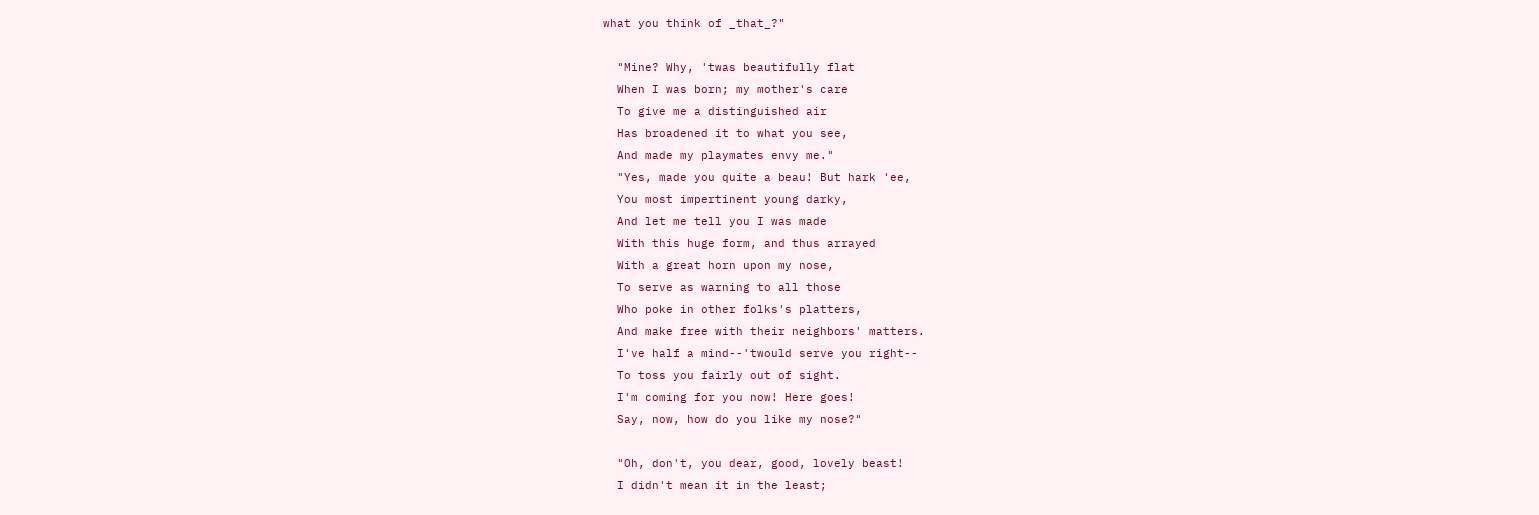what you think of _that_?"

  "Mine? Why, 'twas beautifully flat
  When I was born; my mother's care
  To give me a distinguished air
  Has broadened it to what you see,
  And made my playmates envy me."
  "Yes, made you quite a beau! But hark 'ee,
  You most impertinent young darky,
  And let me tell you I was made
  With this huge form, and thus arrayed
  With a great horn upon my nose,
  To serve as warning to all those
  Who poke in other folks's platters,
  And make free with their neighbors' matters.
  I've half a mind--'twould serve you right--
  To toss you fairly out of sight.
  I'm coming for you now! Here goes!
  Say, now, how do you like my nose?"

  "Oh, don't, you dear, good, lovely beast!
  I didn't mean it in the least;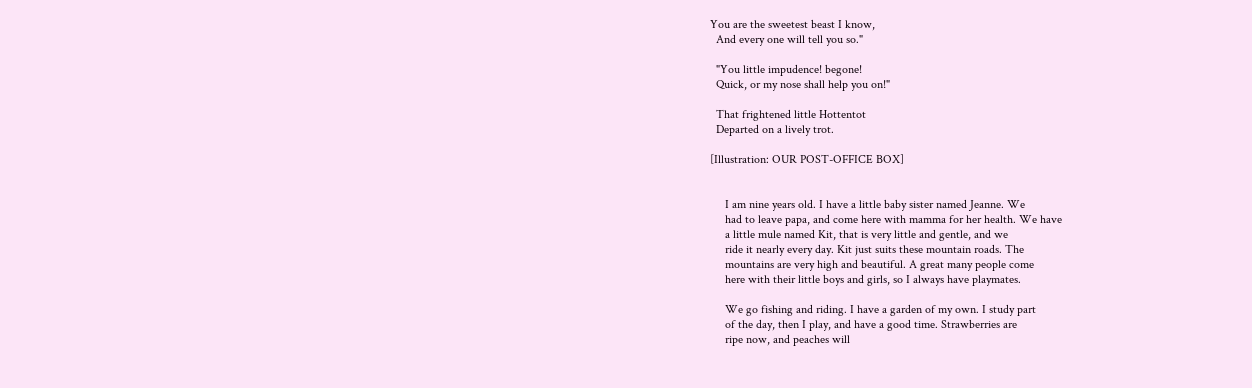You are the sweetest beast I know,
  And every one will tell you so."

  "You little impudence! begone!
  Quick, or my nose shall help you on!"

  That frightened little Hottentot
  Departed on a lively trot.

[Illustration: OUR POST-OFFICE BOX]


     I am nine years old. I have a little baby sister named Jeanne. We
     had to leave papa, and come here with mamma for her health. We have
     a little mule named Kit, that is very little and gentle, and we
     ride it nearly every day. Kit just suits these mountain roads. The
     mountains are very high and beautiful. A great many people come
     here with their little boys and girls, so I always have playmates.

     We go fishing and riding. I have a garden of my own. I study part
     of the day, then I play, and have a good time. Strawberries are
     ripe now, and peaches will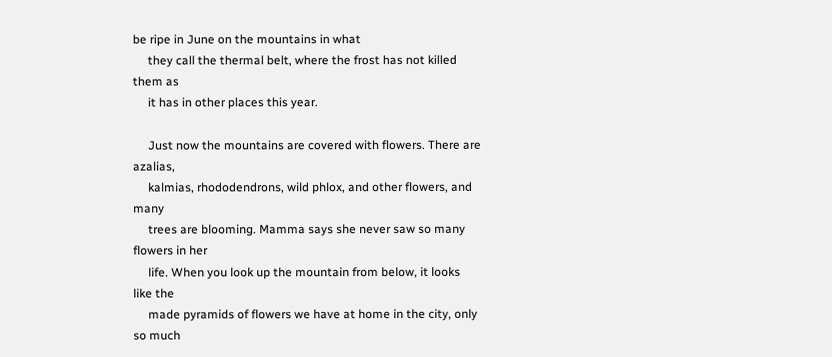be ripe in June on the mountains in what
     they call the thermal belt, where the frost has not killed them as
     it has in other places this year.

     Just now the mountains are covered with flowers. There are azalias,
     kalmias, rhododendrons, wild phlox, and other flowers, and many
     trees are blooming. Mamma says she never saw so many flowers in her
     life. When you look up the mountain from below, it looks like the
     made pyramids of flowers we have at home in the city, only so much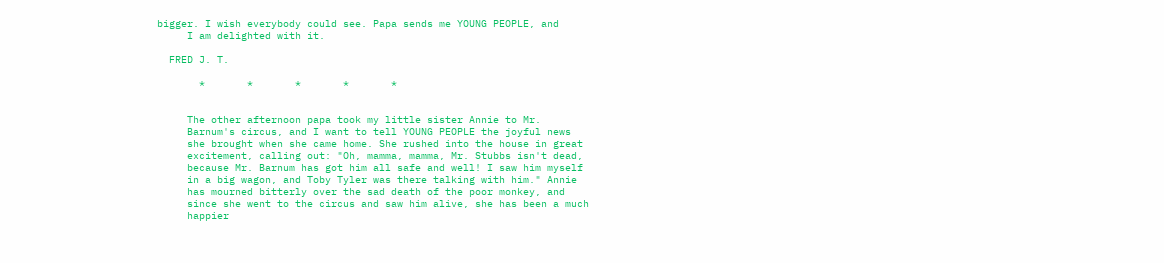bigger. I wish everybody could see. Papa sends me YOUNG PEOPLE, and
     I am delighted with it.

  FRED J. T.

       *       *       *       *       *


     The other afternoon papa took my little sister Annie to Mr.
     Barnum's circus, and I want to tell YOUNG PEOPLE the joyful news
     she brought when she came home. She rushed into the house in great
     excitement, calling out: "Oh, mamma, mamma, Mr. Stubbs isn't dead,
     because Mr. Barnum has got him all safe and well! I saw him myself
     in a big wagon, and Toby Tyler was there talking with him." Annie
     has mourned bitterly over the sad death of the poor monkey, and
     since she went to the circus and saw him alive, she has been a much
     happier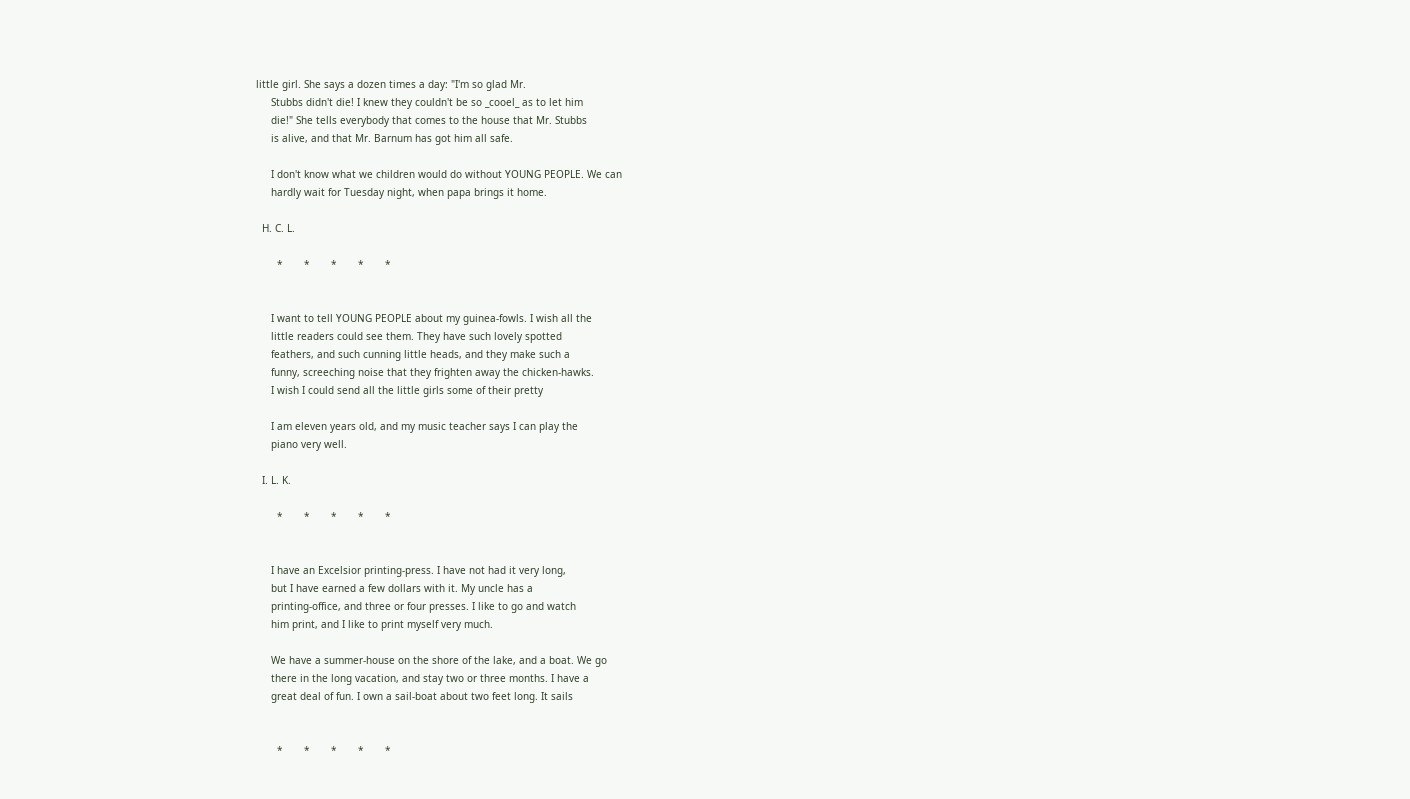little girl. She says a dozen times a day: "I'm so glad Mr.
     Stubbs didn't die! I knew they couldn't be so _cooel_ as to let him
     die!" She tells everybody that comes to the house that Mr. Stubbs
     is alive, and that Mr. Barnum has got him all safe.

     I don't know what we children would do without YOUNG PEOPLE. We can
     hardly wait for Tuesday night, when papa brings it home.

  H. C. L.

       *       *       *       *       *


     I want to tell YOUNG PEOPLE about my guinea-fowls. I wish all the
     little readers could see them. They have such lovely spotted
     feathers, and such cunning little heads, and they make such a
     funny, screeching noise that they frighten away the chicken-hawks.
     I wish I could send all the little girls some of their pretty

     I am eleven years old, and my music teacher says I can play the
     piano very well.

  I. L. K.

       *       *       *       *       *


     I have an Excelsior printing-press. I have not had it very long,
     but I have earned a few dollars with it. My uncle has a
     printing-office, and three or four presses. I like to go and watch
     him print, and I like to print myself very much.

     We have a summer-house on the shore of the lake, and a boat. We go
     there in the long vacation, and stay two or three months. I have a
     great deal of fun. I own a sail-boat about two feet long. It sails


       *       *       *       *       *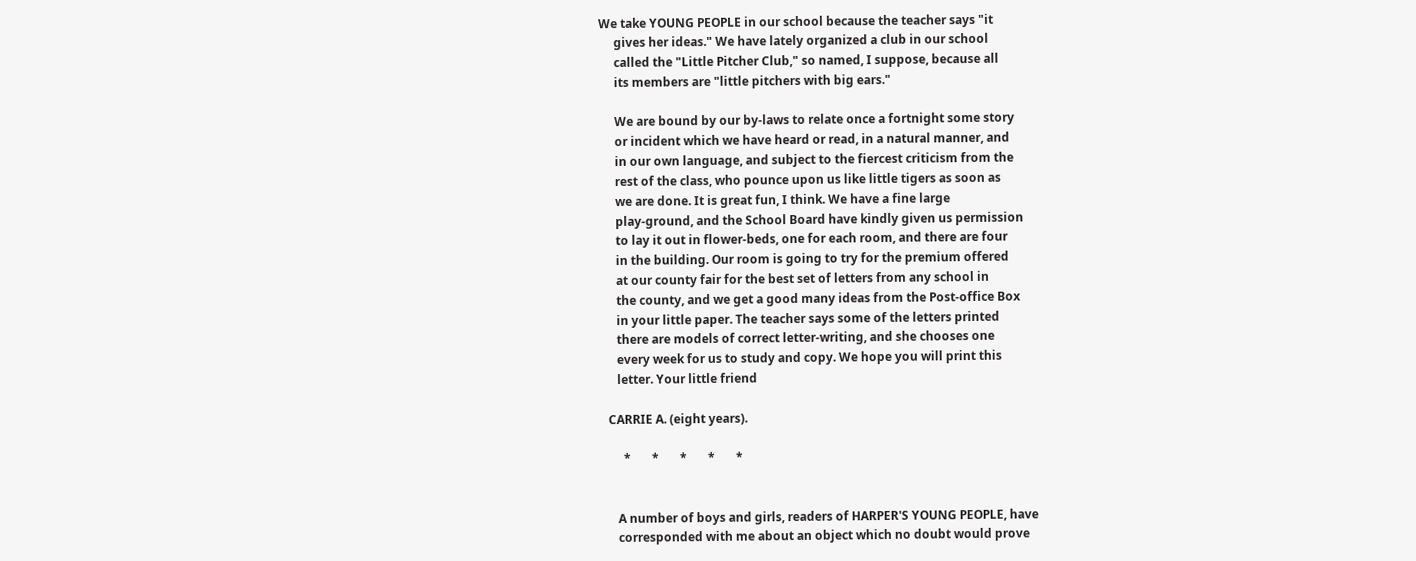We take YOUNG PEOPLE in our school because the teacher says "it
     gives her ideas." We have lately organized a club in our school
     called the "Little Pitcher Club," so named, I suppose, because all
     its members are "little pitchers with big ears."

     We are bound by our by-laws to relate once a fortnight some story
     or incident which we have heard or read, in a natural manner, and
     in our own language, and subject to the fiercest criticism from the
     rest of the class, who pounce upon us like little tigers as soon as
     we are done. It is great fun, I think. We have a fine large
     play-ground, and the School Board have kindly given us permission
     to lay it out in flower-beds, one for each room, and there are four
     in the building. Our room is going to try for the premium offered
     at our county fair for the best set of letters from any school in
     the county, and we get a good many ideas from the Post-office Box
     in your little paper. The teacher says some of the letters printed
     there are models of correct letter-writing, and she chooses one
     every week for us to study and copy. We hope you will print this
     letter. Your little friend

  CARRIE A. (eight years).

       *       *       *       *       *


     A number of boys and girls, readers of HARPER'S YOUNG PEOPLE, have
     corresponded with me about an object which no doubt would prove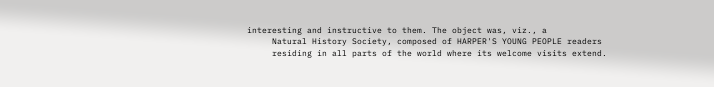interesting and instructive to them. The object was, viz., a
     Natural History Society, composed of HARPER'S YOUNG PEOPLE readers
     residing in all parts of the world where its welcome visits extend.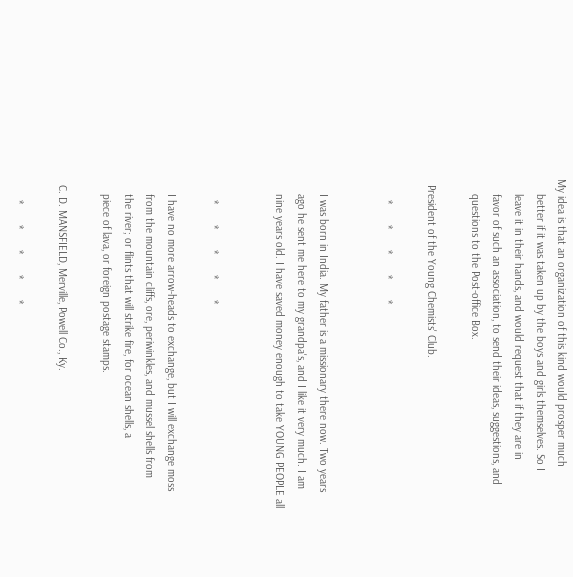My idea is that an organization of this kind would prosper much
     better if it was taken up by the boys and girls themselves. So I
     leave it in their hands, and would request that if they are in
     favor of such an association, to send their ideas, suggestions, and
     questions to the Post-office Box.

  President of the Young Chemists' Club.

       *       *       *       *       *


     I was born in India. My father is a missionary there now. Two years
     ago he sent me here to my grandpa's, and I like it very much. I am
     nine years old. I have saved money enough to take YOUNG PEOPLE all


       *       *       *       *       *

     I have no more arrow-heads to exchange, but I will exchange moss
     from the mountain cliffs, ore, periwinkles, and mussel shells from
     the river; or flints that will strike fire, for ocean shells, a
     piece of lava, or foreign postage stamps.

  C. D. MANSFIELD, Merville, Powell Co., Ky.

       *       *       *       *       *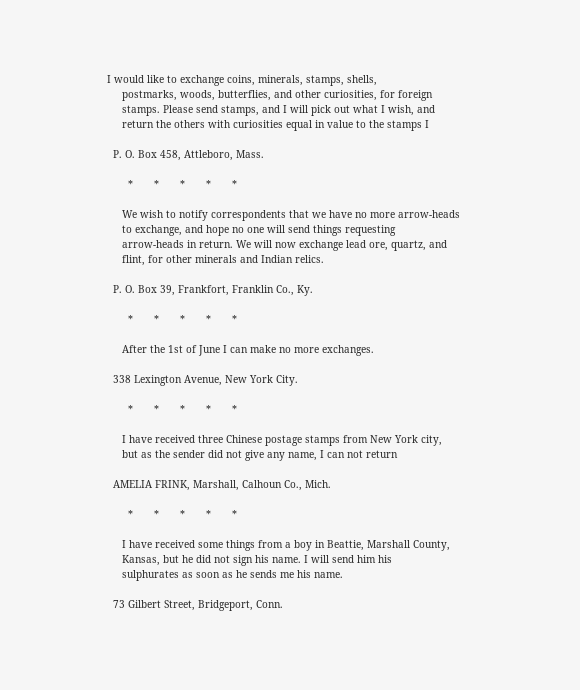I would like to exchange coins, minerals, stamps, shells,
     postmarks, woods, butterflies, and other curiosities, for foreign
     stamps. Please send stamps, and I will pick out what I wish, and
     return the others with curiosities equal in value to the stamps I

  P. O. Box 458, Attleboro, Mass.

       *       *       *       *       *

     We wish to notify correspondents that we have no more arrow-heads
     to exchange, and hope no one will send things requesting
     arrow-heads in return. We will now exchange lead ore, quartz, and
     flint, for other minerals and Indian relics.

  P. O. Box 39, Frankfort, Franklin Co., Ky.

       *       *       *       *       *

     After the 1st of June I can make no more exchanges.

  338 Lexington Avenue, New York City.

       *       *       *       *       *

     I have received three Chinese postage stamps from New York city,
     but as the sender did not give any name, I can not return

  AMELIA FRINK, Marshall, Calhoun Co., Mich.

       *       *       *       *       *

     I have received some things from a boy in Beattie, Marshall County,
     Kansas, but he did not sign his name. I will send him his
     sulphurates as soon as he sends me his name.

  73 Gilbert Street, Bridgeport, Conn.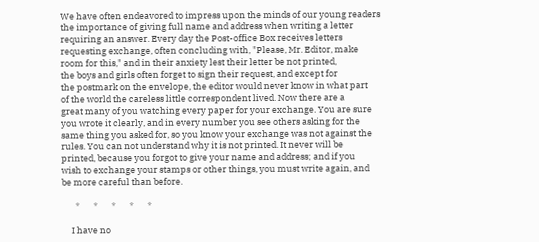We have often endeavored to impress upon the minds of our young readers
the importance of giving full name and address when writing a letter
requiring an answer. Every day the Post-office Box receives letters
requesting exchange, often concluding with, "Please, Mr. Editor, make
room for this," and in their anxiety lest their letter be not printed,
the boys and girls often forget to sign their request, and except for
the postmark on the envelope, the editor would never know in what part
of the world the careless little correspondent lived. Now there are a
great many of you watching every paper for your exchange. You are sure
you wrote it clearly, and in every number you see others asking for the
same thing you asked for, so you know your exchange was not against the
rules. You can not understand why it is not printed. It never will be
printed, because you forgot to give your name and address; and if you
wish to exchange your stamps or other things, you must write again, and
be more careful than before.

       *       *       *       *       *

     I have no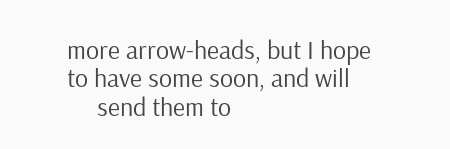more arrow-heads, but I hope to have some soon, and will
     send them to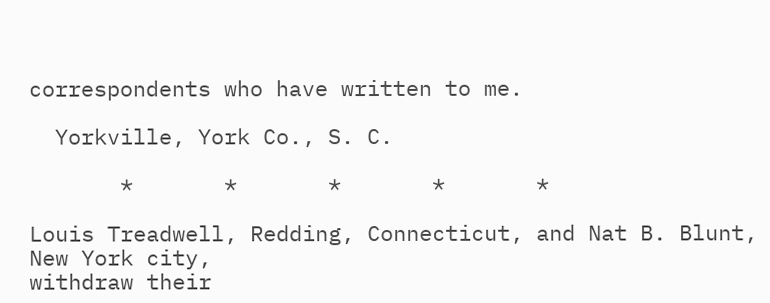correspondents who have written to me.

  Yorkville, York Co., S. C.

       *       *       *       *       *

Louis Treadwell, Redding, Connecticut, and Nat B. Blunt, New York city,
withdraw their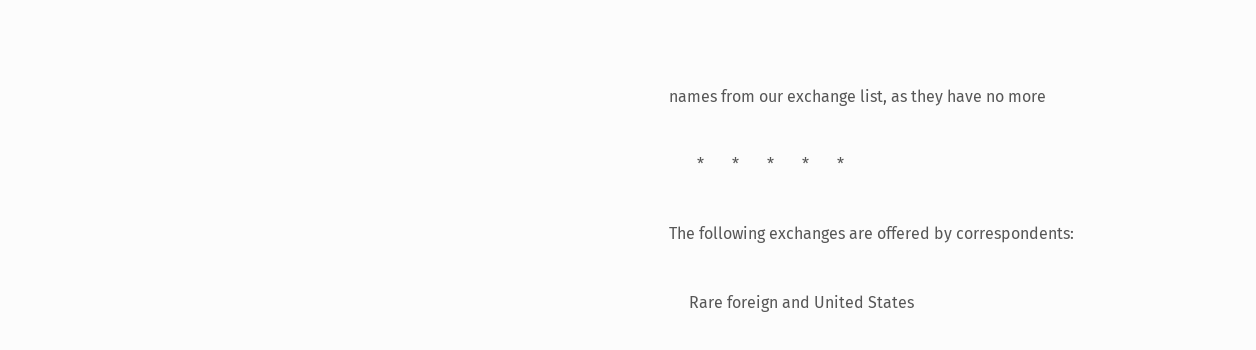names from our exchange list, as they have no more

       *       *       *       *       *

The following exchanges are offered by correspondents:

     Rare foreign and United States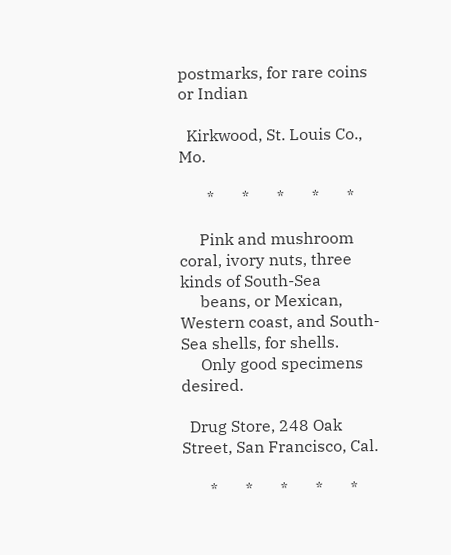postmarks, for rare coins or Indian

  Kirkwood, St. Louis Co., Mo.

       *       *       *       *       *

     Pink and mushroom coral, ivory nuts, three kinds of South-Sea
     beans, or Mexican, Western coast, and South-Sea shells, for shells.
     Only good specimens desired.

  Drug Store, 248 Oak Street, San Francisco, Cal.

       *       *       *       *       *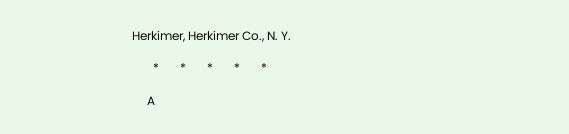Herkimer, Herkimer Co., N. Y.

       *       *       *       *       *

     A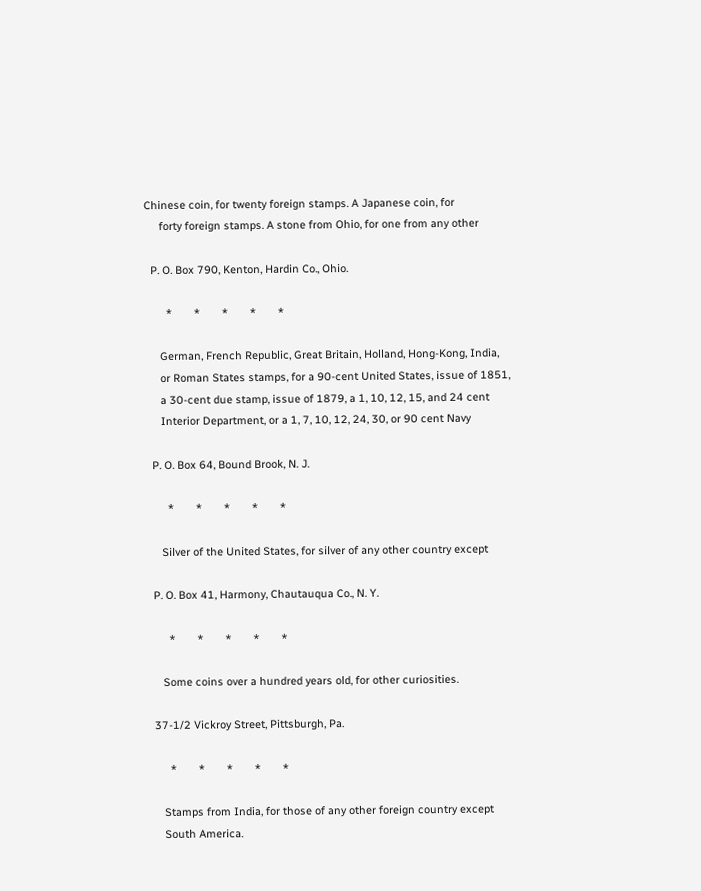Chinese coin, for twenty foreign stamps. A Japanese coin, for
     forty foreign stamps. A stone from Ohio, for one from any other

  P. O. Box 790, Kenton, Hardin Co., Ohio.

       *       *       *       *       *

     German, French Republic, Great Britain, Holland, Hong-Kong, India,
     or Roman States stamps, for a 90-cent United States, issue of 1851,
     a 30-cent due stamp, issue of 1879, a 1, 10, 12, 15, and 24 cent
     Interior Department, or a 1, 7, 10, 12, 24, 30, or 90 cent Navy

  P. O. Box 64, Bound Brook, N. J.

       *       *       *       *       *

     Silver of the United States, for silver of any other country except

  P. O. Box 41, Harmony, Chautauqua Co., N. Y.

       *       *       *       *       *

     Some coins over a hundred years old, for other curiosities.

  37-1/2 Vickroy Street, Pittsburgh, Pa.

       *       *       *       *       *

     Stamps from India, for those of any other foreign country except
     South America.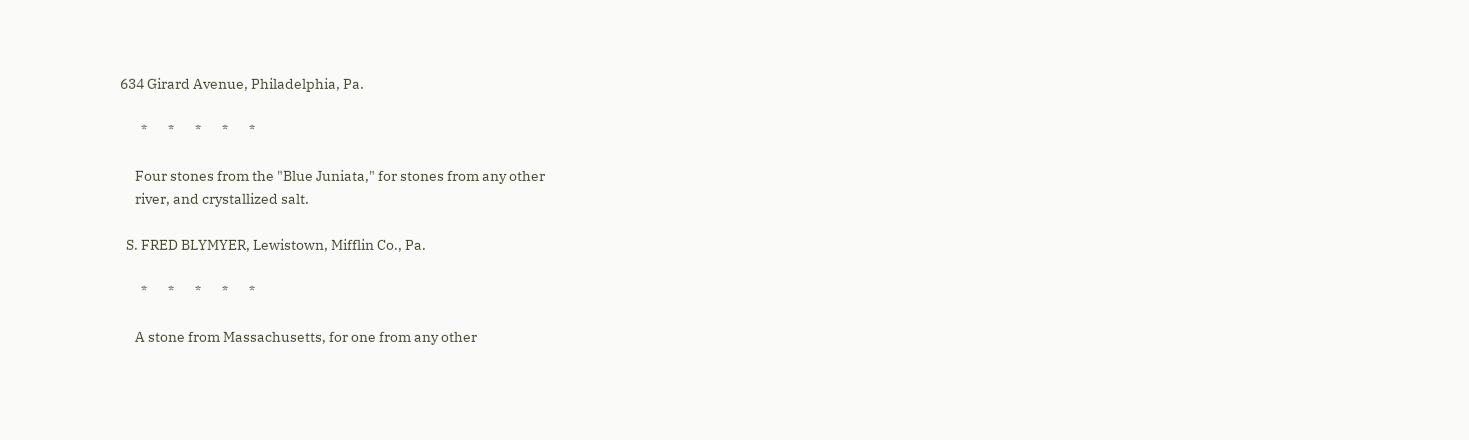634 Girard Avenue, Philadelphia, Pa.

       *       *       *       *       *

     Four stones from the "Blue Juniata," for stones from any other
     river, and crystallized salt.

  S. FRED BLYMYER, Lewistown, Mifflin Co., Pa.

       *       *       *       *       *

     A stone from Massachusetts, for one from any other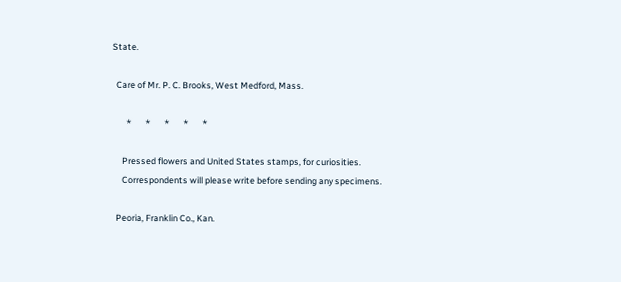State.

  Care of Mr. P. C. Brooks, West Medford, Mass.

       *       *       *       *       *

     Pressed flowers and United States stamps, for curiosities.
     Correspondents will please write before sending any specimens.

  Peoria, Franklin Co., Kan.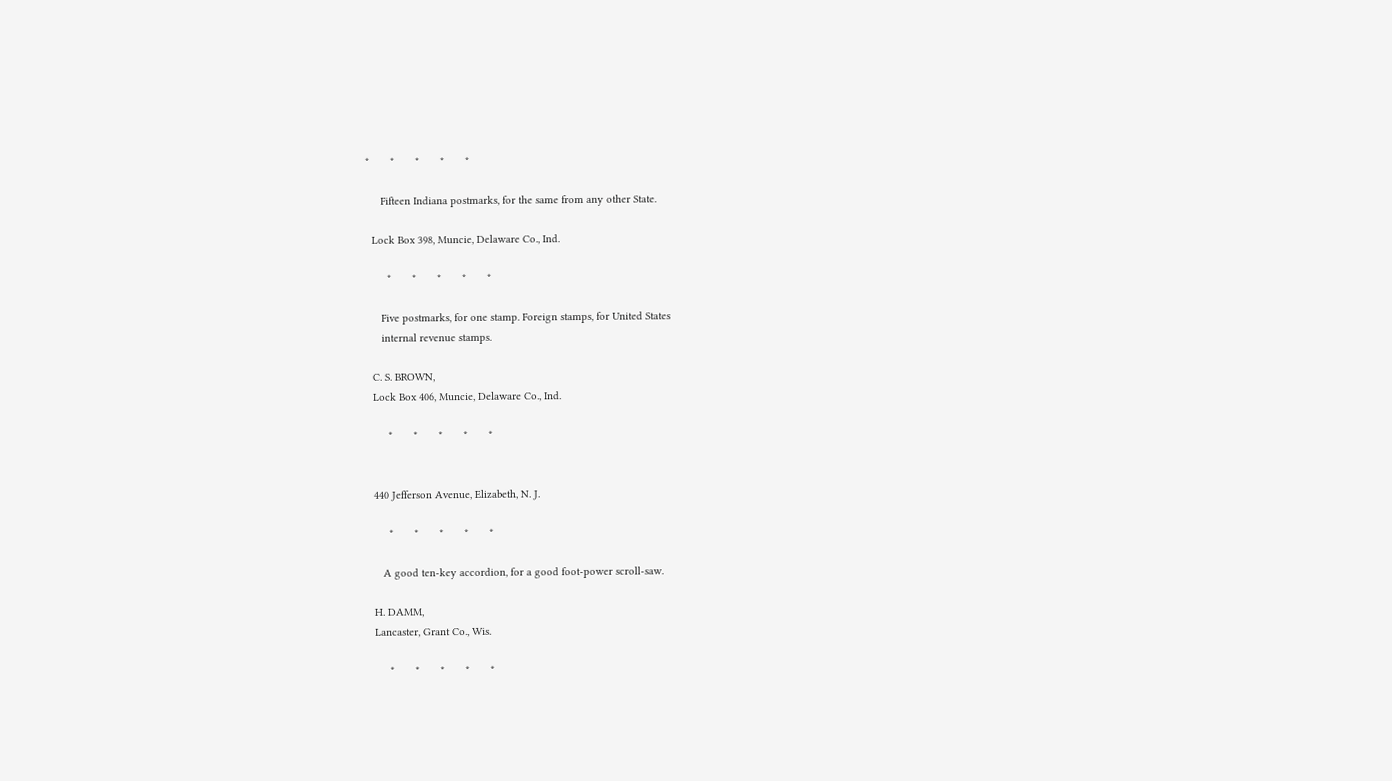*       *       *       *       *

     Fifteen Indiana postmarks, for the same from any other State.

  Lock Box 398, Muncie, Delaware Co., Ind.

       *       *       *       *       *

     Five postmarks, for one stamp. Foreign stamps, for United States
     internal revenue stamps.

  C. S. BROWN,
  Lock Box 406, Muncie, Delaware Co., Ind.

       *       *       *       *       *


  440 Jefferson Avenue, Elizabeth, N. J.

       *       *       *       *       *

     A good ten-key accordion, for a good foot-power scroll-saw.

  H. DAMM,
  Lancaster, Grant Co., Wis.

       *       *       *       *       *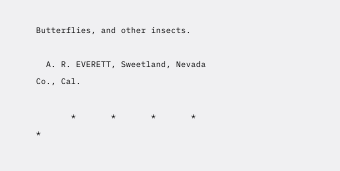Butterflies, and other insects.

  A. R. EVERETT, Sweetland, Nevada Co., Cal.

       *       *       *       *       *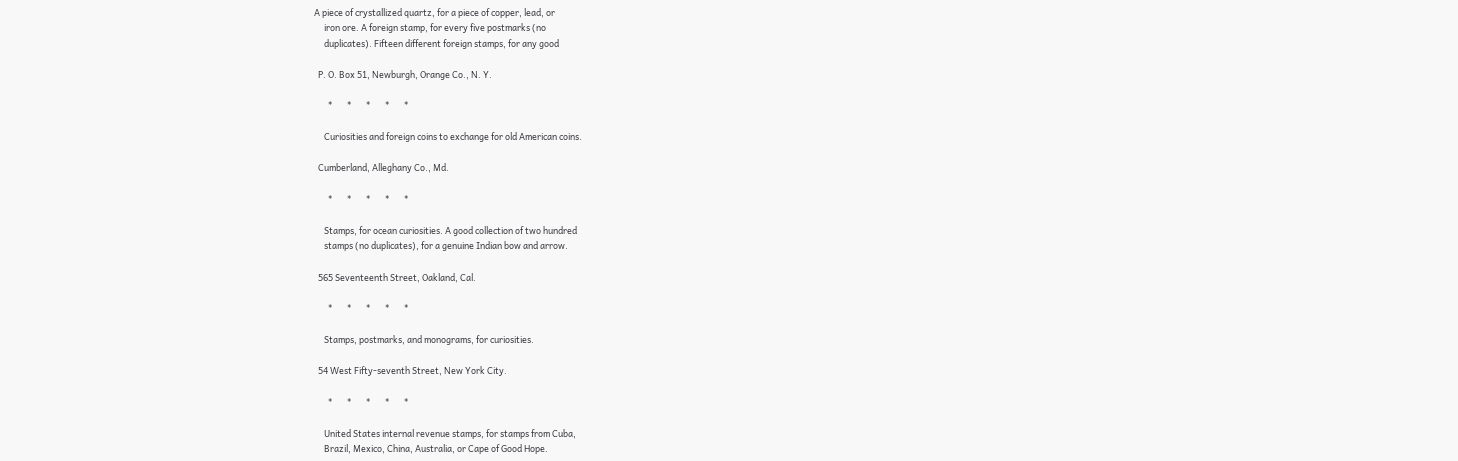A piece of crystallized quartz, for a piece of copper, lead, or
     iron ore. A foreign stamp, for every five postmarks (no
     duplicates). Fifteen different foreign stamps, for any good

  P. O. Box 51, Newburgh, Orange Co., N. Y.

       *       *       *       *       *

     Curiosities and foreign coins to exchange for old American coins.

  Cumberland, Alleghany Co., Md.

       *       *       *       *       *

     Stamps, for ocean curiosities. A good collection of two hundred
     stamps (no duplicates), for a genuine Indian bow and arrow.

  565 Seventeenth Street, Oakland, Cal.

       *       *       *       *       *

     Stamps, postmarks, and monograms, for curiosities.

  54 West Fifty-seventh Street, New York City.

       *       *       *       *       *

     United States internal revenue stamps, for stamps from Cuba,
     Brazil, Mexico, China, Australia, or Cape of Good Hope.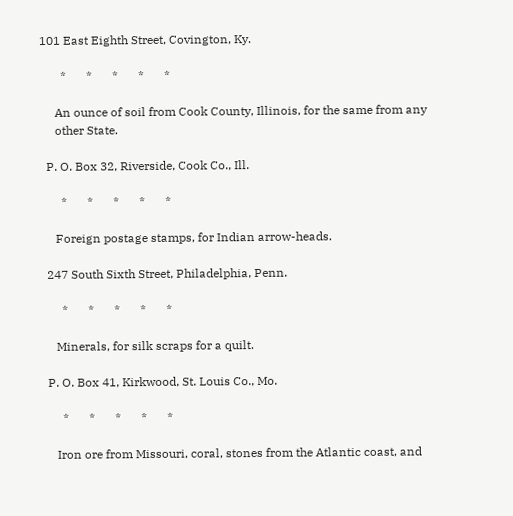101 East Eighth Street, Covington, Ky.

       *       *       *       *       *

     An ounce of soil from Cook County, Illinois, for the same from any
     other State.

  P. O. Box 32, Riverside, Cook Co., Ill.

       *       *       *       *       *

     Foreign postage stamps, for Indian arrow-heads.

  247 South Sixth Street, Philadelphia, Penn.

       *       *       *       *       *

     Minerals, for silk scraps for a quilt.

  P. O. Box 41, Kirkwood, St. Louis Co., Mo.

       *       *       *       *       *

     Iron ore from Missouri, coral, stones from the Atlantic coast, and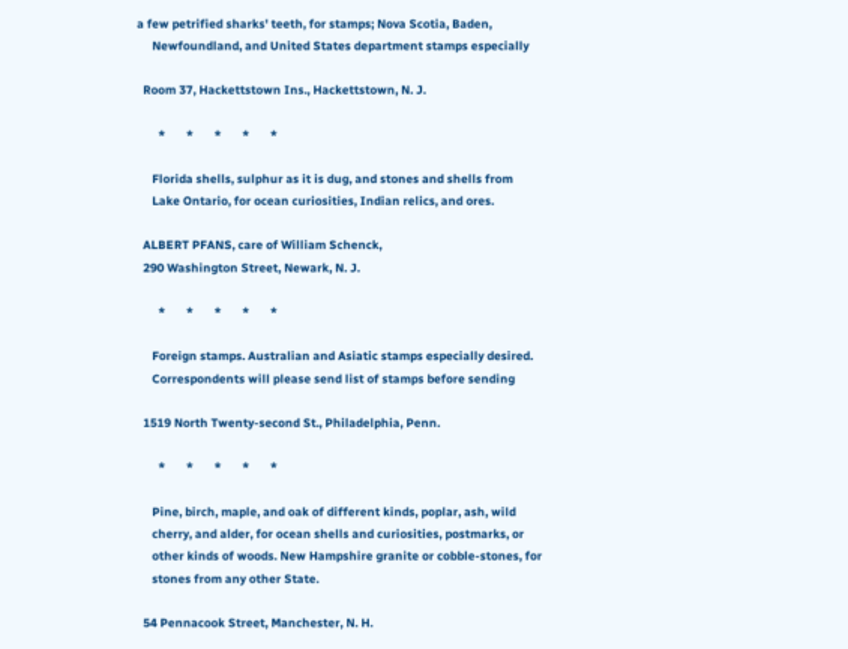a few petrified sharks' teeth, for stamps; Nova Scotia, Baden,
     Newfoundland, and United States department stamps especially

  Room 37, Hackettstown Ins., Hackettstown, N. J.

       *       *       *       *       *

     Florida shells, sulphur as it is dug, and stones and shells from
     Lake Ontario, for ocean curiosities, Indian relics, and ores.

  ALBERT PFANS, care of William Schenck,
  290 Washington Street, Newark, N. J.

       *       *       *       *       *

     Foreign stamps. Australian and Asiatic stamps especially desired.
     Correspondents will please send list of stamps before sending

  1519 North Twenty-second St., Philadelphia, Penn.

       *       *       *       *       *

     Pine, birch, maple, and oak of different kinds, poplar, ash, wild
     cherry, and alder, for ocean shells and curiosities, postmarks, or
     other kinds of woods. New Hampshire granite or cobble-stones, for
     stones from any other State.

  54 Pennacook Street, Manchester, N. H.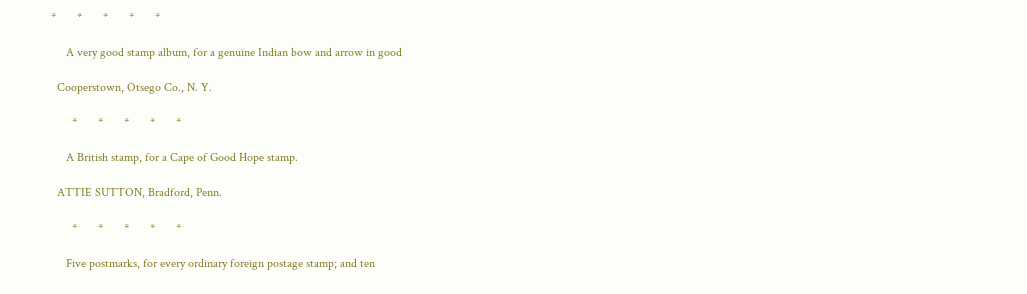*       *       *       *       *

     A very good stamp album, for a genuine Indian bow and arrow in good

  Cooperstown, Otsego Co., N. Y.

       *       *       *       *       *

     A British stamp, for a Cape of Good Hope stamp.

  ATTIE SUTTON, Bradford, Penn.

       *       *       *       *       *

     Five postmarks, for every ordinary foreign postage stamp; and ten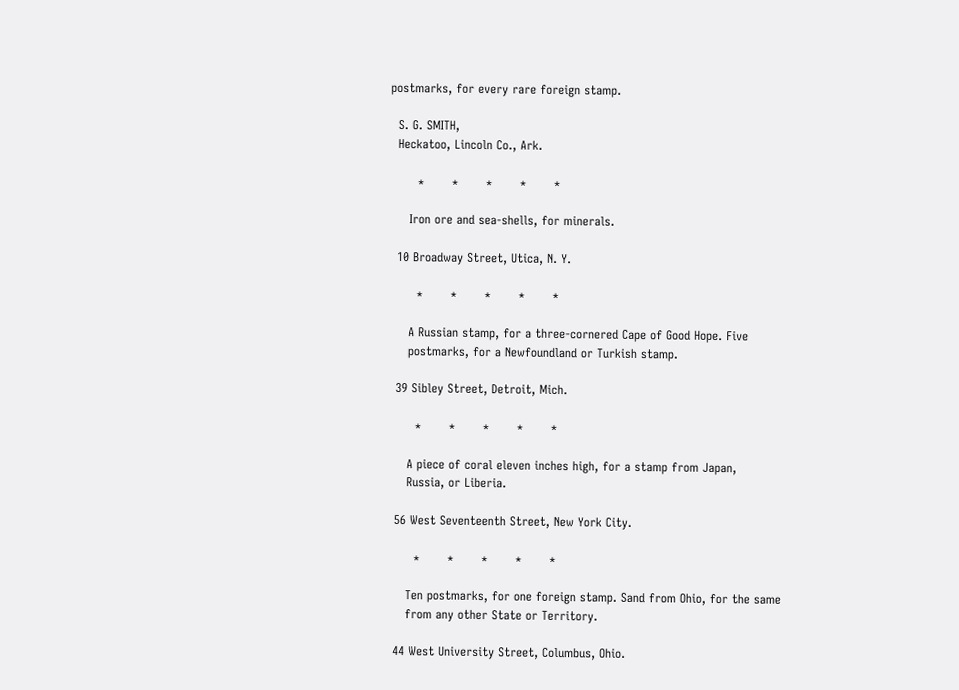postmarks, for every rare foreign stamp.

  S. G. SMITH,
  Heckatoo, Lincoln Co., Ark.

       *       *       *       *       *

     Iron ore and sea-shells, for minerals.

  10 Broadway Street, Utica, N. Y.

       *       *       *       *       *

     A Russian stamp, for a three-cornered Cape of Good Hope. Five
     postmarks, for a Newfoundland or Turkish stamp.

  39 Sibley Street, Detroit, Mich.

       *       *       *       *       *

     A piece of coral eleven inches high, for a stamp from Japan,
     Russia, or Liberia.

  56 West Seventeenth Street, New York City.

       *       *       *       *       *

     Ten postmarks, for one foreign stamp. Sand from Ohio, for the same
     from any other State or Territory.

  44 West University Street, Columbus, Ohio.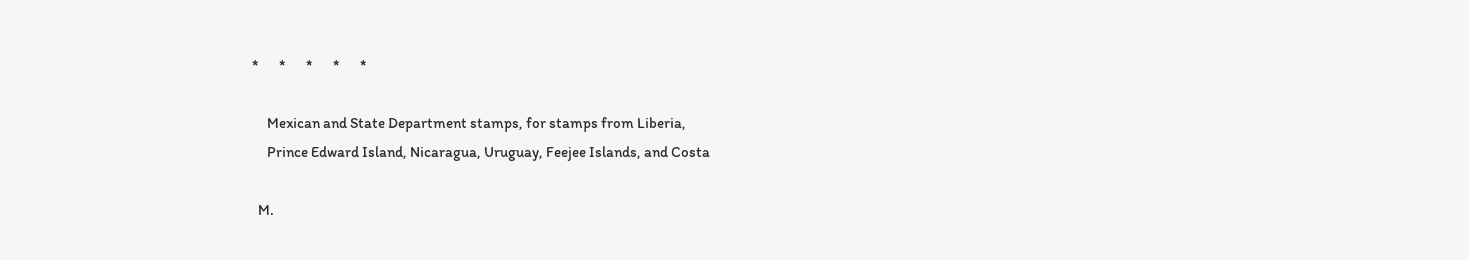*       *       *       *       *

     Mexican and State Department stamps, for stamps from Liberia,
     Prince Edward Island, Nicaragua, Uruguay, Feejee Islands, and Costa

  M.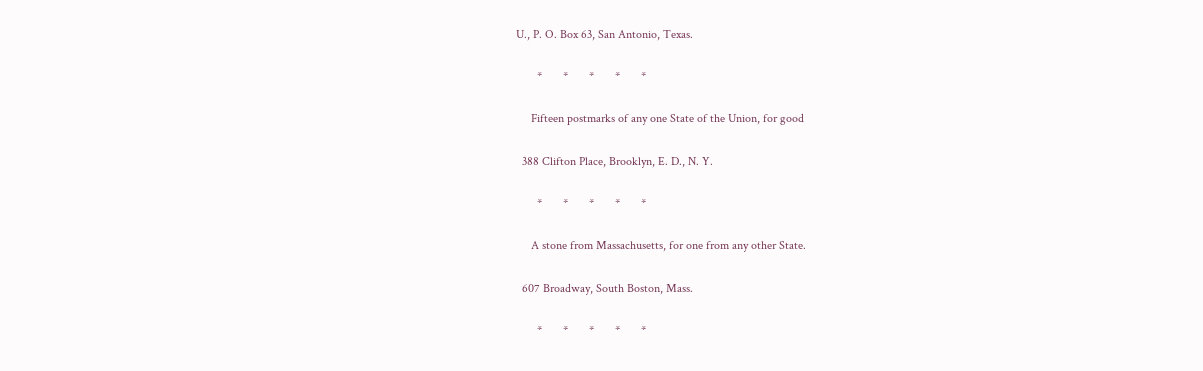U., P. O. Box 63, San Antonio, Texas.

       *       *       *       *       *

     Fifteen postmarks of any one State of the Union, for good

  388 Clifton Place, Brooklyn, E. D., N. Y.

       *       *       *       *       *

     A stone from Massachusetts, for one from any other State.

  607 Broadway, South Boston, Mass.

       *       *       *       *       *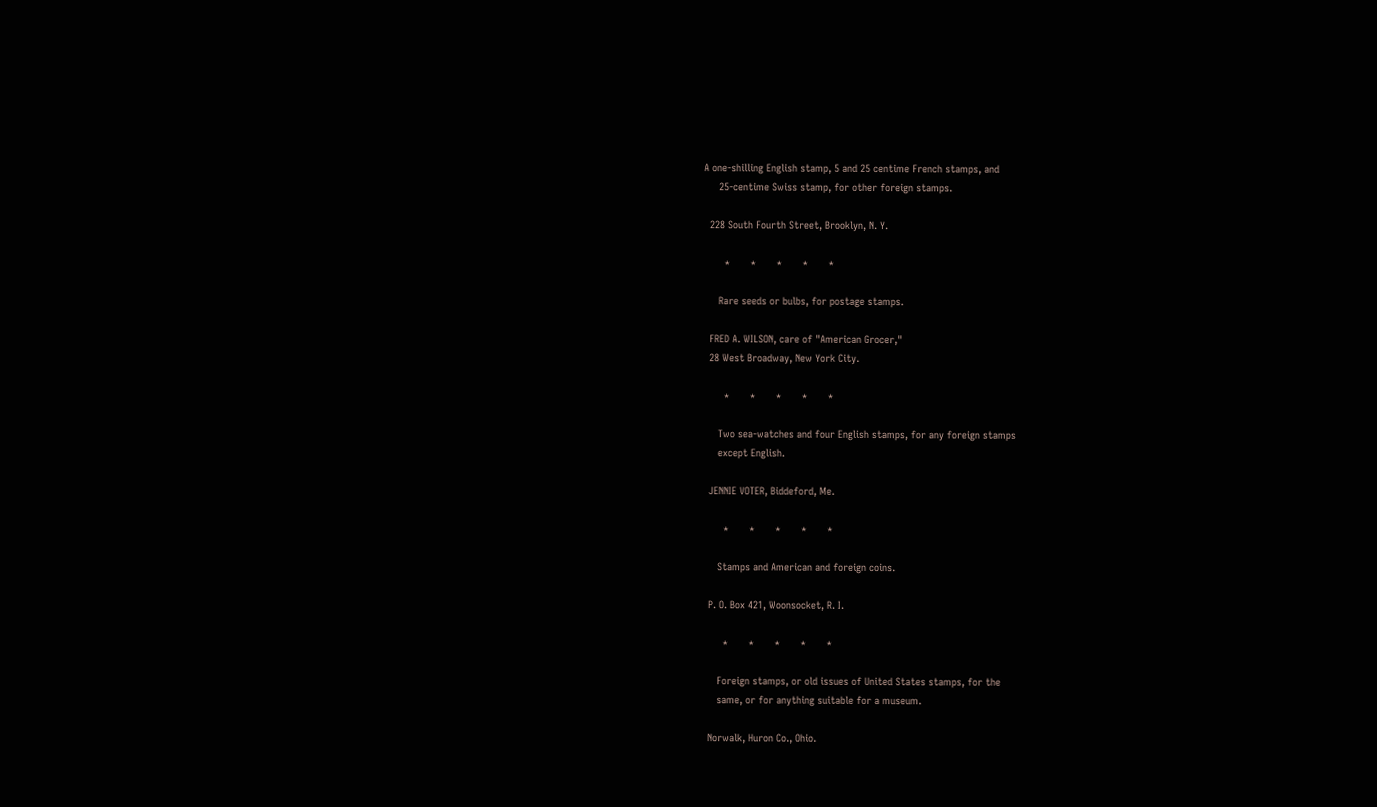A one-shilling English stamp, 5 and 25 centime French stamps, and
     25-centime Swiss stamp, for other foreign stamps.

  228 South Fourth Street, Brooklyn, N. Y.

       *       *       *       *       *

     Rare seeds or bulbs, for postage stamps.

  FRED A. WILSON, care of "American Grocer,"
  28 West Broadway, New York City.

       *       *       *       *       *

     Two sea-watches and four English stamps, for any foreign stamps
     except English.

  JENNIE VOTER, Biddeford, Me.

       *       *       *       *       *

     Stamps and American and foreign coins.

  P. O. Box 421, Woonsocket, R. I.

       *       *       *       *       *

     Foreign stamps, or old issues of United States stamps, for the
     same, or for anything suitable for a museum.

  Norwalk, Huron Co., Ohio.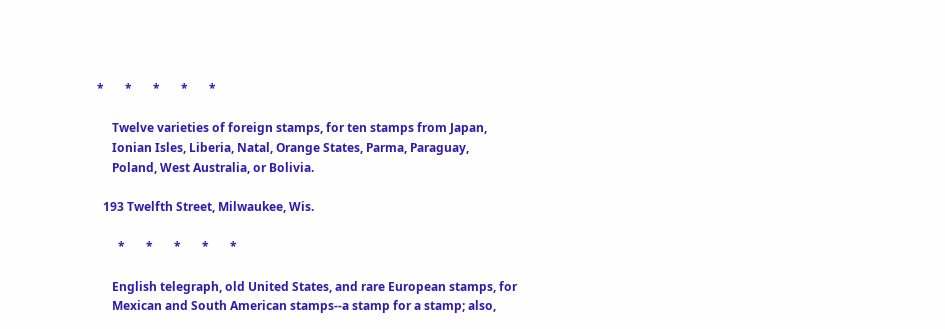*       *       *       *       *

     Twelve varieties of foreign stamps, for ten stamps from Japan,
     Ionian Isles, Liberia, Natal, Orange States, Parma, Paraguay,
     Poland, West Australia, or Bolivia.

  193 Twelfth Street, Milwaukee, Wis.

       *       *       *       *       *

     English telegraph, old United States, and rare European stamps, for
     Mexican and South American stamps--a stamp for a stamp; also,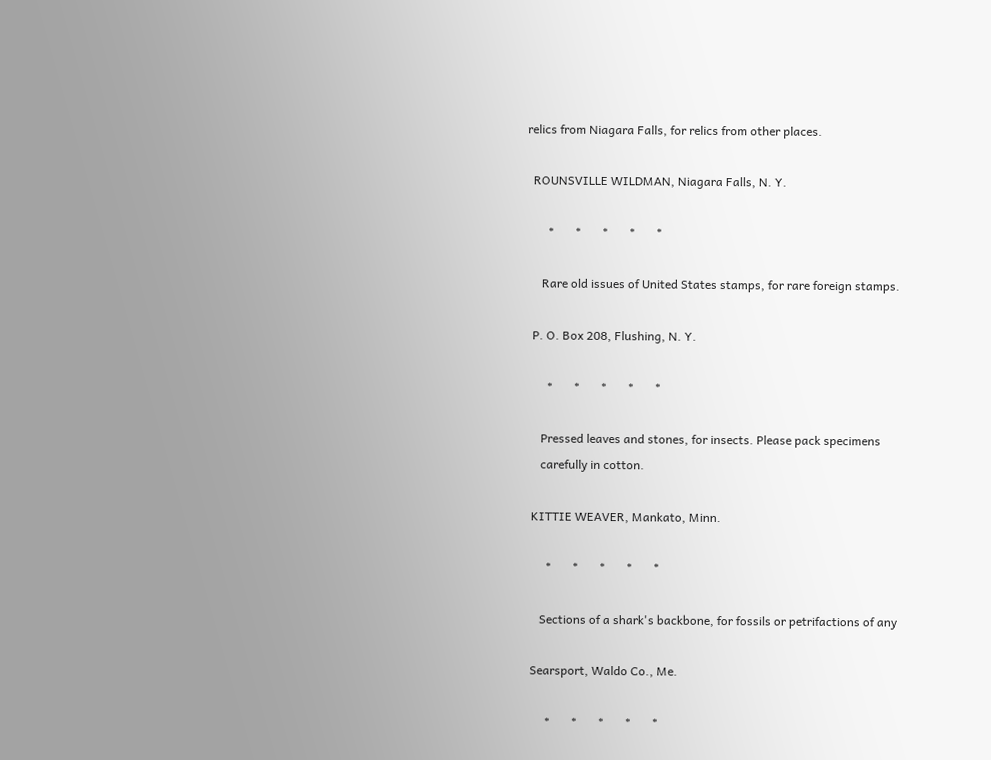relics from Niagara Falls, for relics from other places.

  ROUNSVILLE WILDMAN, Niagara Falls, N. Y.

       *       *       *       *       *

     Rare old issues of United States stamps, for rare foreign stamps.

  P. O. Box 208, Flushing, N. Y.

       *       *       *       *       *

     Pressed leaves and stones, for insects. Please pack specimens
     carefully in cotton.

  KITTIE WEAVER, Mankato, Minn.

       *       *       *       *       *

     Sections of a shark's backbone, for fossils or petrifactions of any

  Searsport, Waldo Co., Me.

       *       *       *       *       *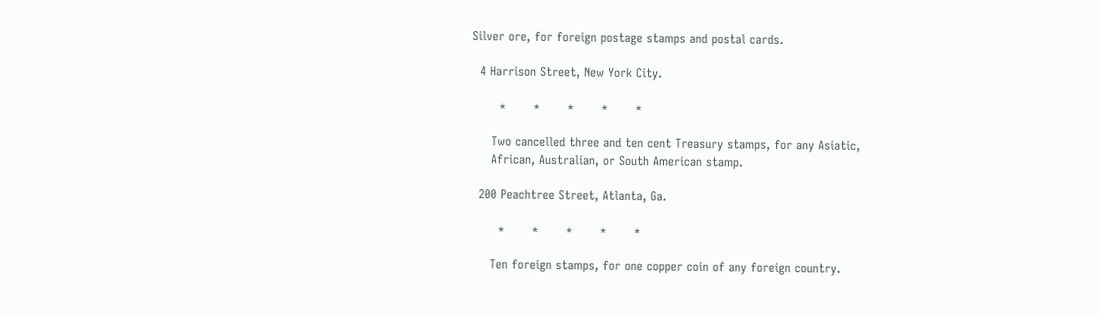Silver ore, for foreign postage stamps and postal cards.

  4 Harrison Street, New York City.

       *       *       *       *       *

     Two cancelled three and ten cent Treasury stamps, for any Asiatic,
     African, Australian, or South American stamp.

  200 Peachtree Street, Atlanta, Ga.

       *       *       *       *       *

     Ten foreign stamps, for one copper coin of any foreign country.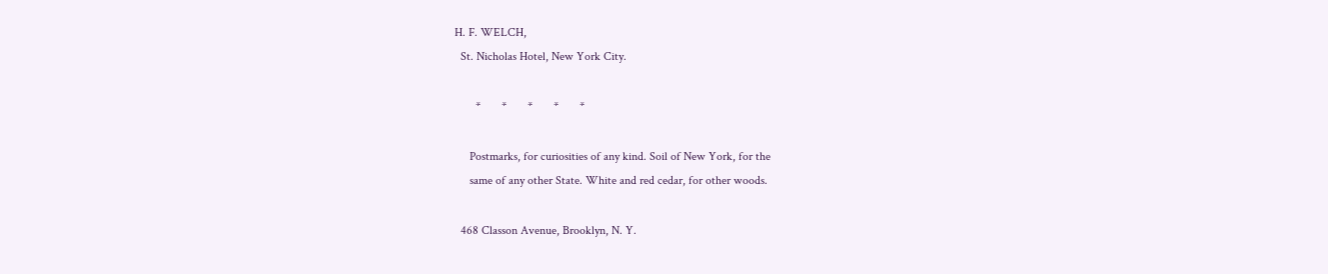H. F. WELCH,
  St. Nicholas Hotel, New York City.

       *       *       *       *       *

     Postmarks, for curiosities of any kind. Soil of New York, for the
     same of any other State. White and red cedar, for other woods.

  468 Classon Avenue, Brooklyn, N. Y.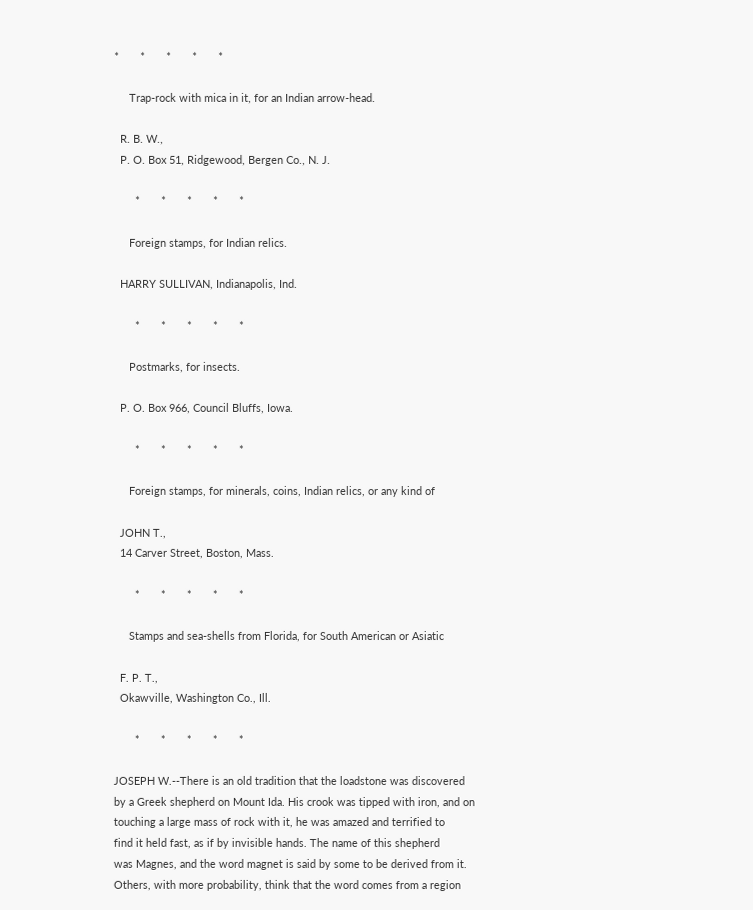*       *       *       *       *

     Trap-rock with mica in it, for an Indian arrow-head.

  R. B. W.,
  P. O. Box 51, Ridgewood, Bergen Co., N. J.

       *       *       *       *       *

     Foreign stamps, for Indian relics.

  HARRY SULLIVAN, Indianapolis, Ind.

       *       *       *       *       *

     Postmarks, for insects.

  P. O. Box 966, Council Bluffs, Iowa.

       *       *       *       *       *

     Foreign stamps, for minerals, coins, Indian relics, or any kind of

  JOHN T.,
  14 Carver Street, Boston, Mass.

       *       *       *       *       *

     Stamps and sea-shells from Florida, for South American or Asiatic

  F. P. T.,
  Okawville, Washington Co., Ill.

       *       *       *       *       *

JOSEPH W.--There is an old tradition that the loadstone was discovered
by a Greek shepherd on Mount Ida. His crook was tipped with iron, and on
touching a large mass of rock with it, he was amazed and terrified to
find it held fast, as if by invisible hands. The name of this shepherd
was Magnes, and the word magnet is said by some to be derived from it.
Others, with more probability, think that the word comes from a region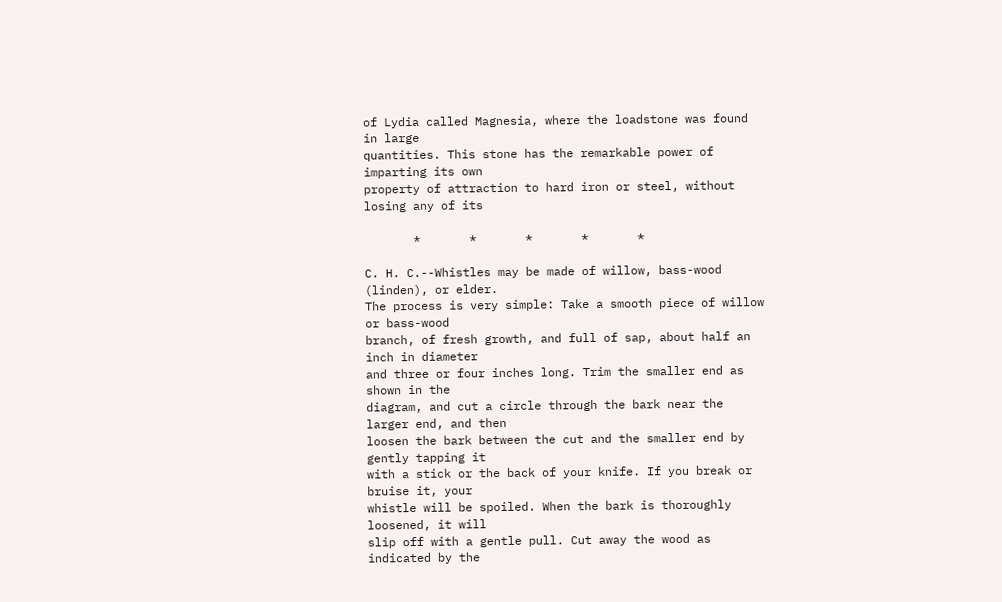of Lydia called Magnesia, where the loadstone was found in large
quantities. This stone has the remarkable power of imparting its own
property of attraction to hard iron or steel, without losing any of its

       *       *       *       *       *

C. H. C.--Whistles may be made of willow, bass-wood (linden), or elder.
The process is very simple: Take a smooth piece of willow or bass-wood
branch, of fresh growth, and full of sap, about half an inch in diameter
and three or four inches long. Trim the smaller end as shown in the
diagram, and cut a circle through the bark near the larger end, and then
loosen the bark between the cut and the smaller end by gently tapping it
with a stick or the back of your knife. If you break or bruise it, your
whistle will be spoiled. When the bark is thoroughly loosened, it will
slip off with a gentle pull. Cut away the wood as indicated by the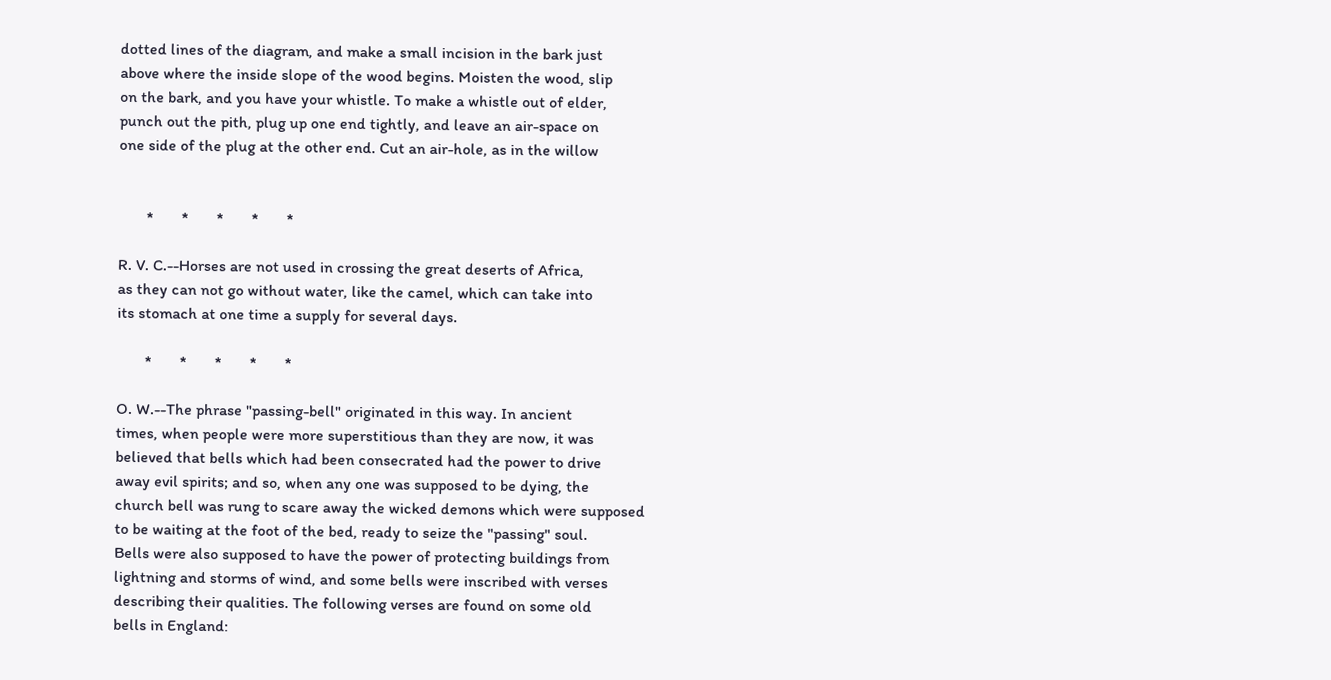dotted lines of the diagram, and make a small incision in the bark just
above where the inside slope of the wood begins. Moisten the wood, slip
on the bark, and you have your whistle. To make a whistle out of elder,
punch out the pith, plug up one end tightly, and leave an air-space on
one side of the plug at the other end. Cut an air-hole, as in the willow


       *       *       *       *       *

R. V. C.--Horses are not used in crossing the great deserts of Africa,
as they can not go without water, like the camel, which can take into
its stomach at one time a supply for several days.

       *       *       *       *       *

O. W.--The phrase "passing-bell" originated in this way. In ancient
times, when people were more superstitious than they are now, it was
believed that bells which had been consecrated had the power to drive
away evil spirits; and so, when any one was supposed to be dying, the
church bell was rung to scare away the wicked demons which were supposed
to be waiting at the foot of the bed, ready to seize the "passing" soul.
Bells were also supposed to have the power of protecting buildings from
lightning and storms of wind, and some bells were inscribed with verses
describing their qualities. The following verses are found on some old
bells in England: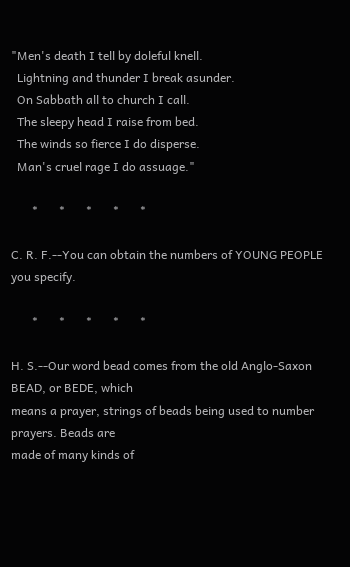"Men's death I tell by doleful knell.
  Lightning and thunder I break asunder.
  On Sabbath all to church I call.
  The sleepy head I raise from bed.
  The winds so fierce I do disperse.
  Man's cruel rage I do assuage."

       *       *       *       *       *

C. R. F.--You can obtain the numbers of YOUNG PEOPLE you specify.

       *       *       *       *       *

H. S.--Our word bead comes from the old Anglo-Saxon BEAD, or BEDE, which
means a prayer, strings of beads being used to number prayers. Beads are
made of many kinds of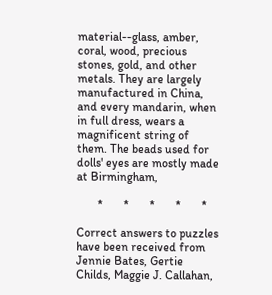material--glass, amber, coral, wood, precious
stones, gold, and other metals. They are largely manufactured in China,
and every mandarin, when in full dress, wears a magnificent string of
them. The beads used for dolls' eyes are mostly made at Birmingham,

       *       *       *       *       *

Correct answers to puzzles have been received from Jennie Bates, Gertie
Childs, Maggie J. Callahan,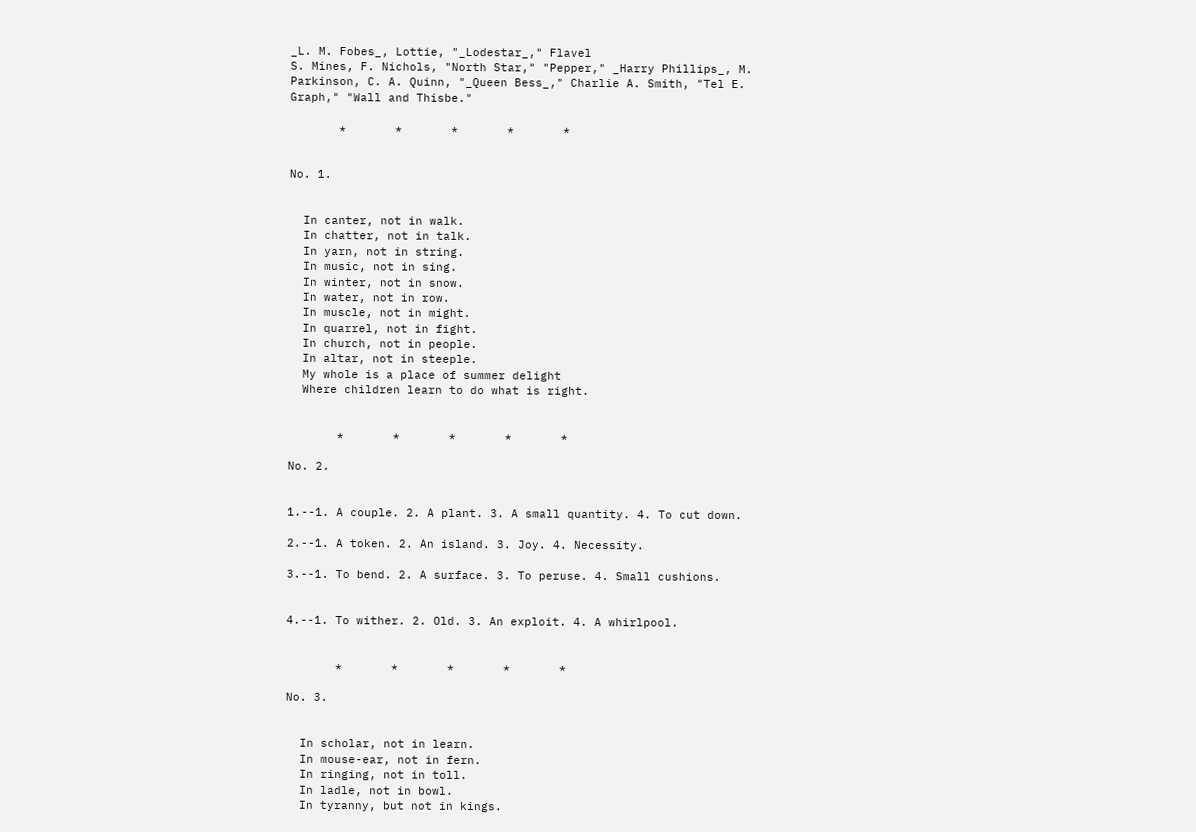_L. M. Fobes_, Lottie, "_Lodestar_," Flavel
S. Mines, F. Nichols, "North Star," "Pepper," _Harry Phillips_, M.
Parkinson, C. A. Quinn, "_Queen Bess_," Charlie A. Smith, "Tel E.
Graph," "Wall and Thisbe."

       *       *       *       *       *


No. 1.


  In canter, not in walk.
  In chatter, not in talk.
  In yarn, not in string.
  In music, not in sing.
  In winter, not in snow.
  In water, not in row.
  In muscle, not in might.
  In quarrel, not in fight.
  In church, not in people.
  In altar, not in steeple.
  My whole is a place of summer delight
  Where children learn to do what is right.


       *       *       *       *       *

No. 2.


1.--1. A couple. 2. A plant. 3. A small quantity. 4. To cut down.

2.--1. A token. 2. An island. 3. Joy. 4. Necessity.

3.--1. To bend. 2. A surface. 3. To peruse. 4. Small cushions.


4.--1. To wither. 2. Old. 3. An exploit. 4. A whirlpool.


       *       *       *       *       *

No. 3.


  In scholar, not in learn.
  In mouse-ear, not in fern.
  In ringing, not in toll.
  In ladle, not in bowl.
  In tyranny, but not in kings.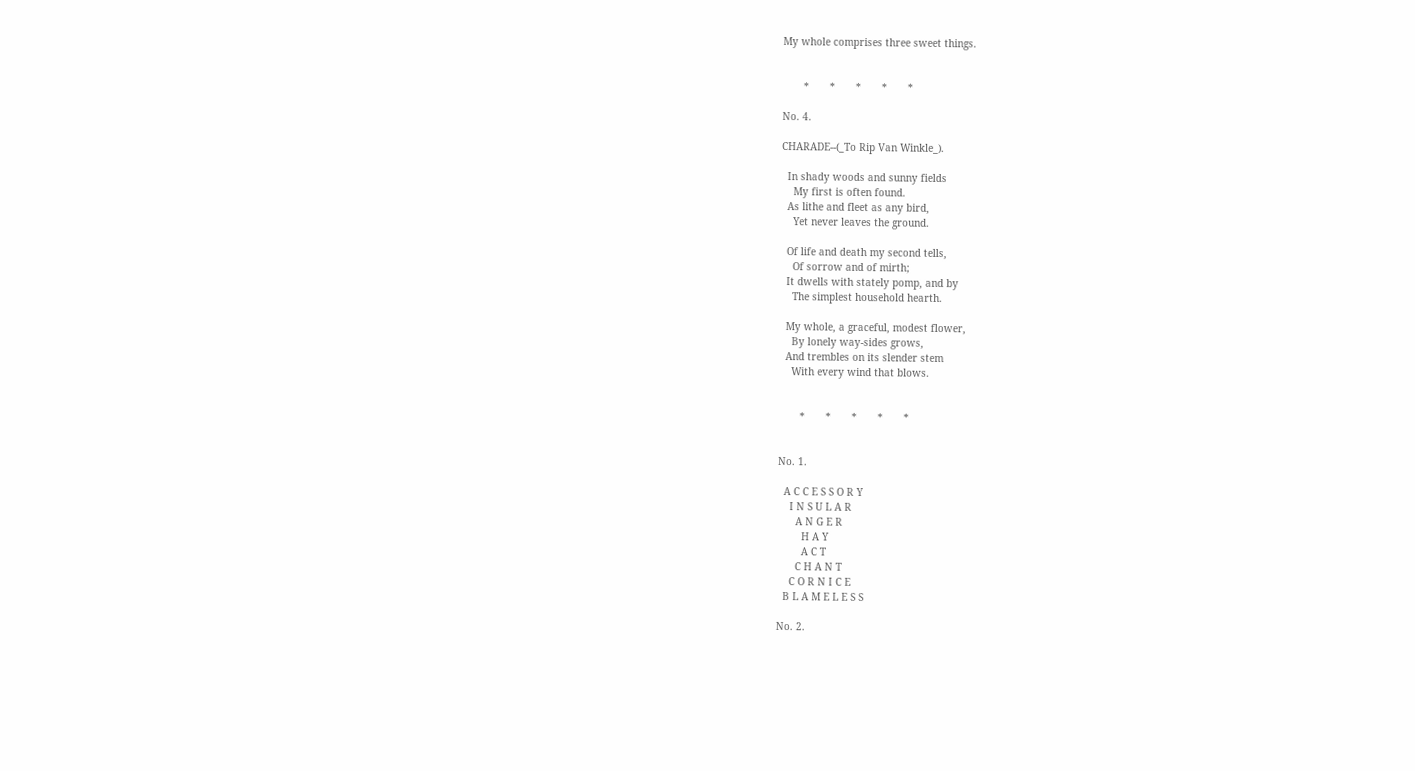My whole comprises three sweet things.


       *       *       *       *       *

No. 4.

CHARADE--(_To Rip Van Winkle_).

  In shady woods and sunny fields
    My first is often found.
  As lithe and fleet as any bird,
    Yet never leaves the ground.

  Of life and death my second tells,
    Of sorrow and of mirth;
  It dwells with stately pomp, and by
    The simplest household hearth.

  My whole, a graceful, modest flower,
    By lonely way-sides grows,
  And trembles on its slender stem
    With every wind that blows.


       *       *       *       *       *


No. 1.

  A C C E S S O R Y
    I N S U L A R
      A N G E R
        H A Y
        A C T
      C H A N T
    C O R N I C E
  B L A M E L E S S

No. 2.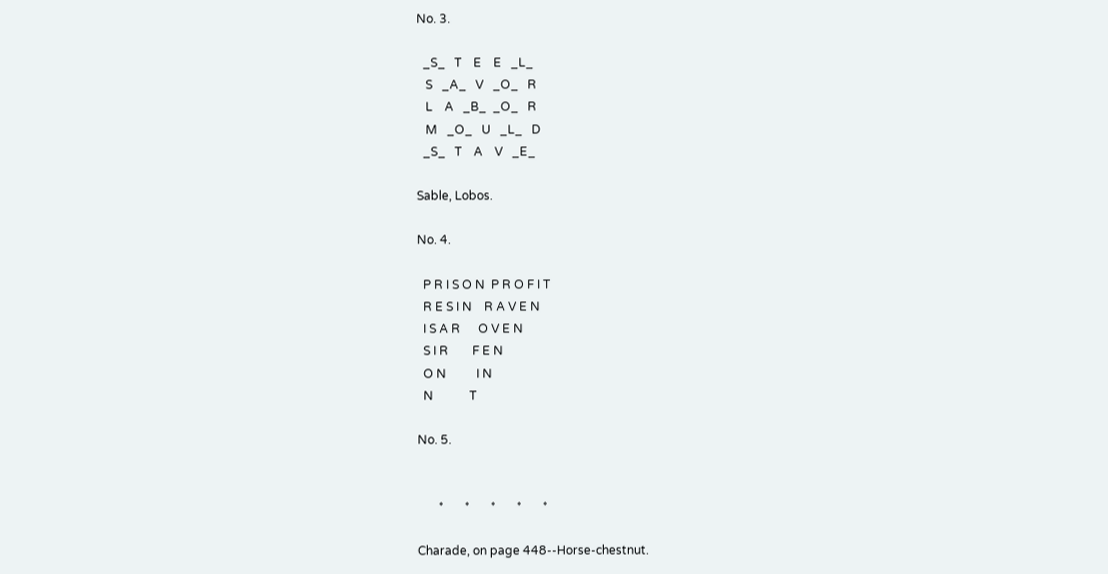No. 3.

  _S_   T    E    E   _L_
   S   _A_   V   _O_   R
   L    A   _B_  _O_   R
   M   _O_   U   _L_   D
  _S_   T    A    V   _E_

Sable, Lobos.

No. 4.

  P R I S O N  P R O F I T
  R E S I N    R A V E N
  I S A R      O V E N
  S I R        F E N
  O N          I N
  N            T

No. 5.


       *       *       *       *       *

Charade, on page 448--Horse-chestnut.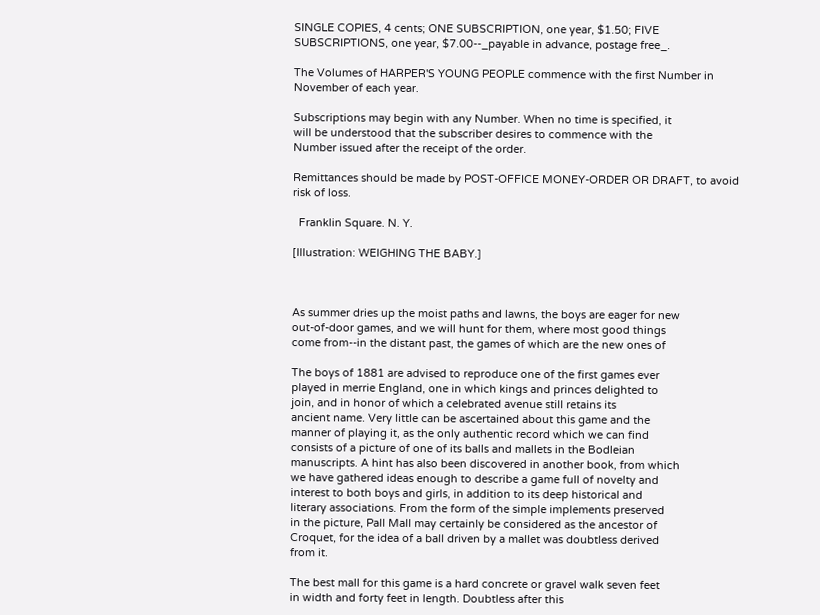SINGLE COPIES, 4 cents; ONE SUBSCRIPTION, one year, $1.50; FIVE
SUBSCRIPTIONS, one year, $7.00--_payable in advance, postage free_.

The Volumes of HARPER'S YOUNG PEOPLE commence with the first Number in
November of each year.

Subscriptions may begin with any Number. When no time is specified, it
will be understood that the subscriber desires to commence with the
Number issued after the receipt of the order.

Remittances should be made by POST-OFFICE MONEY-ORDER OR DRAFT, to avoid
risk of loss.

  Franklin Square. N. Y.

[Illustration: WEIGHING THE BABY.]



As summer dries up the moist paths and lawns, the boys are eager for new
out-of-door games, and we will hunt for them, where most good things
come from--in the distant past, the games of which are the new ones of

The boys of 1881 are advised to reproduce one of the first games ever
played in merrie England, one in which kings and princes delighted to
join, and in honor of which a celebrated avenue still retains its
ancient name. Very little can be ascertained about this game and the
manner of playing it, as the only authentic record which we can find
consists of a picture of one of its balls and mallets in the Bodleian
manuscripts. A hint has also been discovered in another book, from which
we have gathered ideas enough to describe a game full of novelty and
interest to both boys and girls, in addition to its deep historical and
literary associations. From the form of the simple implements preserved
in the picture, Pall Mall may certainly be considered as the ancestor of
Croquet, for the idea of a ball driven by a mallet was doubtless derived
from it.

The best mall for this game is a hard concrete or gravel walk seven feet
in width and forty feet in length. Doubtless after this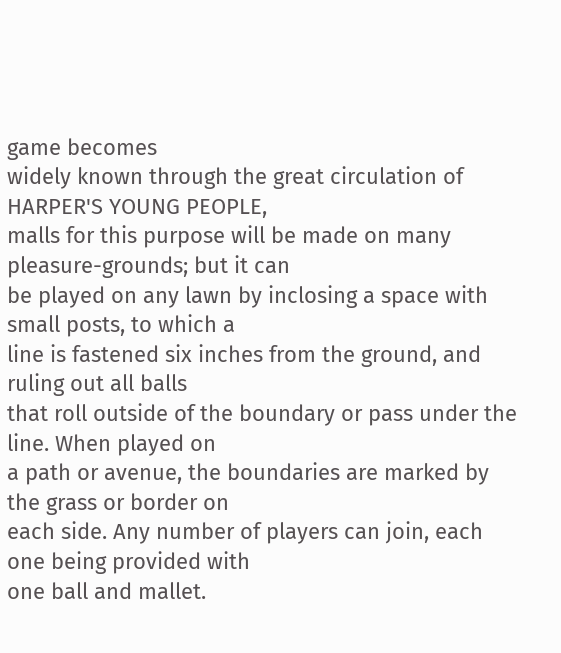game becomes
widely known through the great circulation of HARPER'S YOUNG PEOPLE,
malls for this purpose will be made on many pleasure-grounds; but it can
be played on any lawn by inclosing a space with small posts, to which a
line is fastened six inches from the ground, and ruling out all balls
that roll outside of the boundary or pass under the line. When played on
a path or avenue, the boundaries are marked by the grass or border on
each side. Any number of players can join, each one being provided with
one ball and mallet.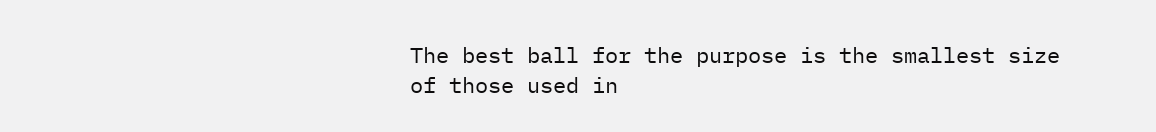The best ball for the purpose is the smallest size
of those used in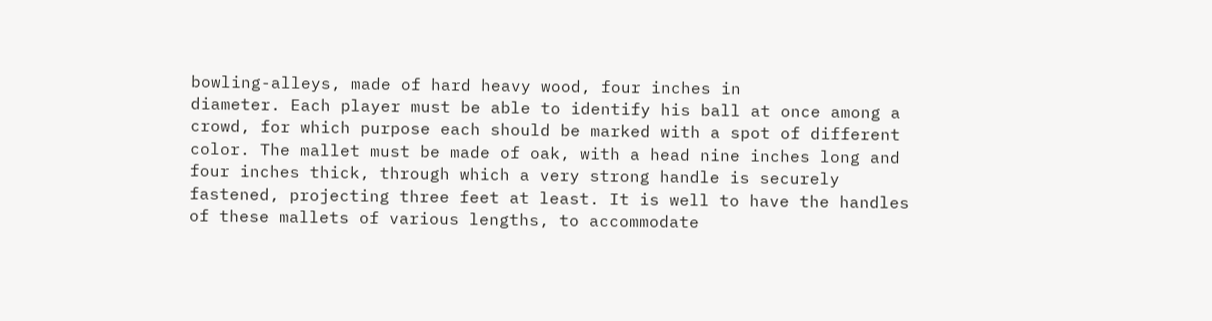bowling-alleys, made of hard heavy wood, four inches in
diameter. Each player must be able to identify his ball at once among a
crowd, for which purpose each should be marked with a spot of different
color. The mallet must be made of oak, with a head nine inches long and
four inches thick, through which a very strong handle is securely
fastened, projecting three feet at least. It is well to have the handles
of these mallets of various lengths, to accommodate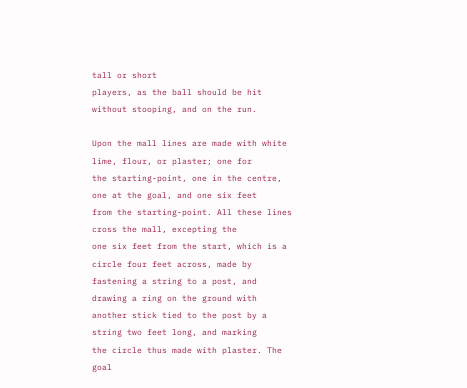tall or short
players, as the ball should be hit without stooping, and on the run.

Upon the mall lines are made with white lime, flour, or plaster; one for
the starting-point, one in the centre, one at the goal, and one six feet
from the starting-point. All these lines cross the mall, excepting the
one six feet from the start, which is a circle four feet across, made by
fastening a string to a post, and drawing a ring on the ground with
another stick tied to the post by a string two feet long, and marking
the circle thus made with plaster. The goal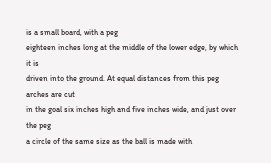is a small board, with a peg
eighteen inches long at the middle of the lower edge, by which it is
driven into the ground. At equal distances from this peg arches are cut
in the goal six inches high and five inches wide, and just over the peg
a circle of the same size as the ball is made with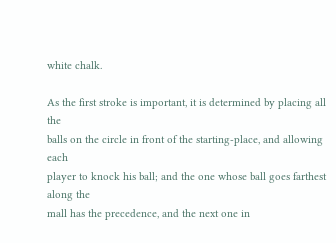white chalk.

As the first stroke is important, it is determined by placing all the
balls on the circle in front of the starting-place, and allowing each
player to knock his ball; and the one whose ball goes farthest along the
mall has the precedence, and the next one in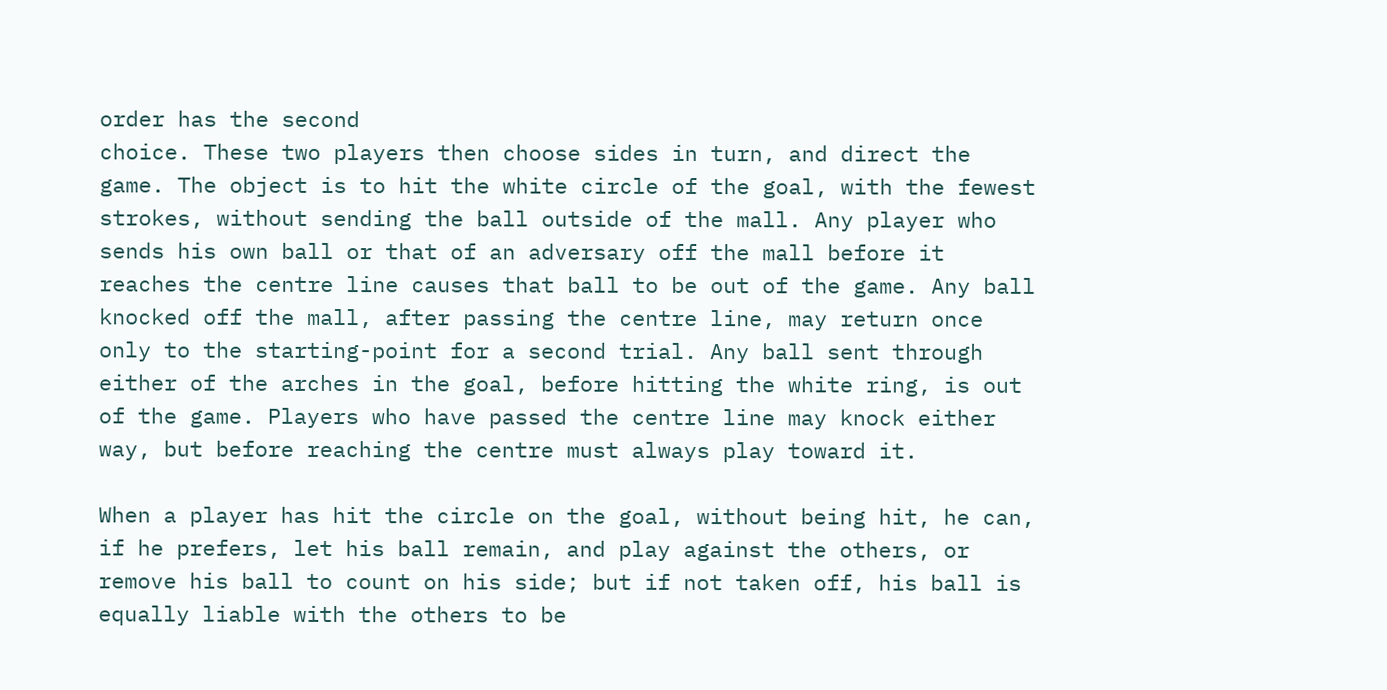order has the second
choice. These two players then choose sides in turn, and direct the
game. The object is to hit the white circle of the goal, with the fewest
strokes, without sending the ball outside of the mall. Any player who
sends his own ball or that of an adversary off the mall before it
reaches the centre line causes that ball to be out of the game. Any ball
knocked off the mall, after passing the centre line, may return once
only to the starting-point for a second trial. Any ball sent through
either of the arches in the goal, before hitting the white ring, is out
of the game. Players who have passed the centre line may knock either
way, but before reaching the centre must always play toward it.

When a player has hit the circle on the goal, without being hit, he can,
if he prefers, let his ball remain, and play against the others, or
remove his ball to count on his side; but if not taken off, his ball is
equally liable with the others to be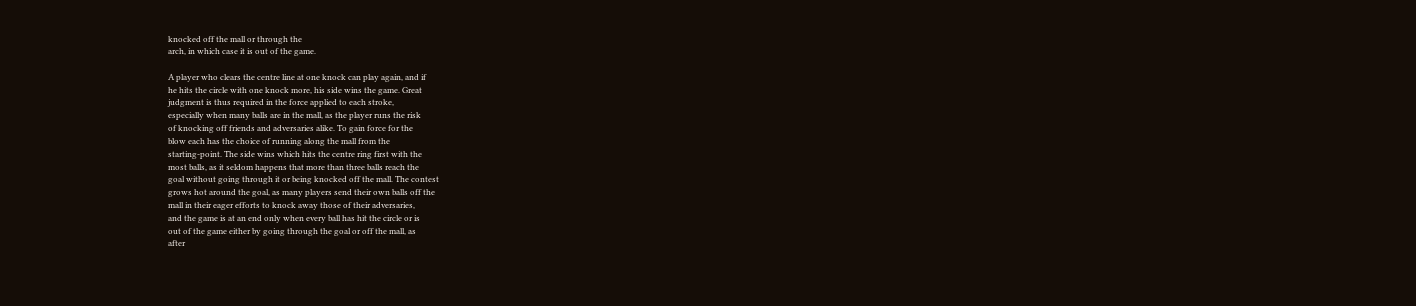knocked off the mall or through the
arch, in which case it is out of the game.

A player who clears the centre line at one knock can play again, and if
he hits the circle with one knock more, his side wins the game. Great
judgment is thus required in the force applied to each stroke,
especially when many balls are in the mall, as the player runs the risk
of knocking off friends and adversaries alike. To gain force for the
blow each has the choice of running along the mall from the
starting-point. The side wins which hits the centre ring first with the
most balls, as it seldom happens that more than three balls reach the
goal without going through it or being knocked off the mall. The contest
grows hot around the goal, as many players send their own balls off the
mall in their eager efforts to knock away those of their adversaries,
and the game is at an end only when every ball has hit the circle or is
out of the game either by going through the goal or off the mall, as
after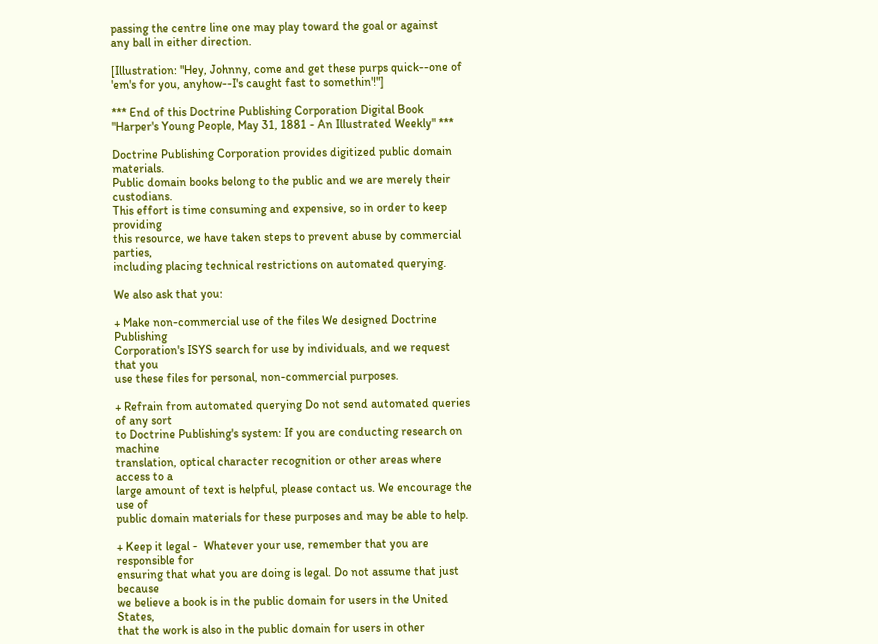passing the centre line one may play toward the goal or against
any ball in either direction.

[Illustration: "Hey, Johnny, come and get these purps quick--one of
'em's for you, anyhow--I's caught fast to somethin'!"]

*** End of this Doctrine Publishing Corporation Digital Book "Harper's Young People, May 31, 1881 - An Illustrated Weekly" ***

Doctrine Publishing Corporation provides digitized public domain materials.
Public domain books belong to the public and we are merely their custodians.
This effort is time consuming and expensive, so in order to keep providing
this resource, we have taken steps to prevent abuse by commercial parties,
including placing technical restrictions on automated querying.

We also ask that you:

+ Make non-commercial use of the files We designed Doctrine Publishing
Corporation's ISYS search for use by individuals, and we request that you
use these files for personal, non-commercial purposes.

+ Refrain from automated querying Do not send automated queries of any sort
to Doctrine Publishing's system: If you are conducting research on machine
translation, optical character recognition or other areas where access to a
large amount of text is helpful, please contact us. We encourage the use of
public domain materials for these purposes and may be able to help.

+ Keep it legal -  Whatever your use, remember that you are responsible for
ensuring that what you are doing is legal. Do not assume that just because
we believe a book is in the public domain for users in the United States,
that the work is also in the public domain for users in other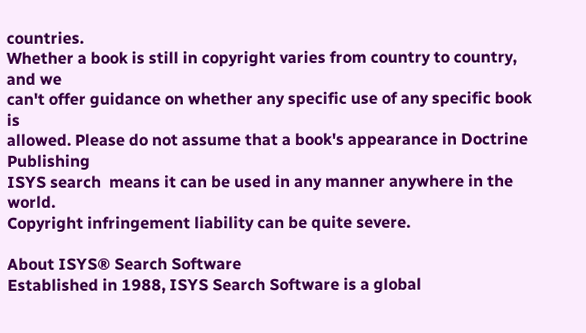countries.
Whether a book is still in copyright varies from country to country, and we
can't offer guidance on whether any specific use of any specific book is
allowed. Please do not assume that a book's appearance in Doctrine Publishing
ISYS search  means it can be used in any manner anywhere in the world.
Copyright infringement liability can be quite severe.

About ISYS® Search Software
Established in 1988, ISYS Search Software is a global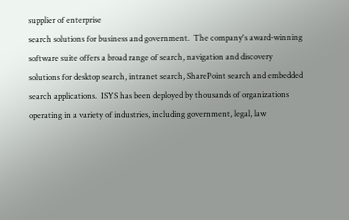supplier of enterprise
search solutions for business and government.  The company's award-winning
software suite offers a broad range of search, navigation and discovery
solutions for desktop search, intranet search, SharePoint search and embedded
search applications.  ISYS has been deployed by thousands of organizations
operating in a variety of industries, including government, legal, law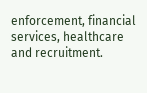enforcement, financial services, healthcare and recruitment.